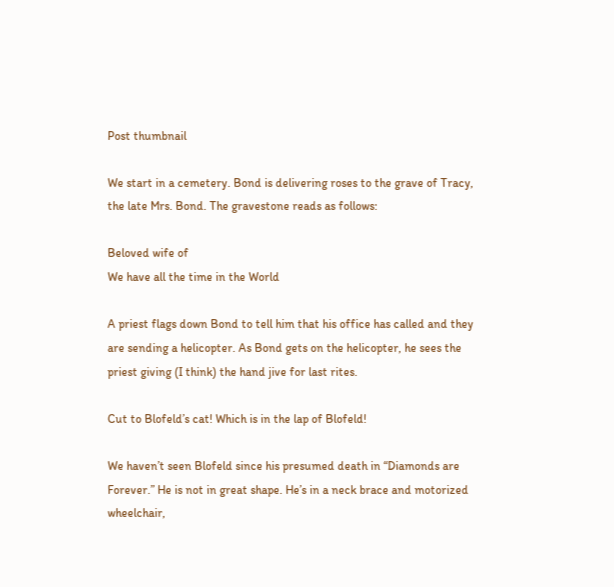Post thumbnail

We start in a cemetery. Bond is delivering roses to the grave of Tracy, the late Mrs. Bond. The gravestone reads as follows:

Beloved wife of
We have all the time in the World

A priest flags down Bond to tell him that his office has called and they are sending a helicopter. As Bond gets on the helicopter, he sees the priest giving (I think) the hand jive for last rites.

Cut to Blofeld’s cat! Which is in the lap of Blofeld!

We haven’t seen Blofeld since his presumed death in “Diamonds are Forever.” He is not in great shape. He’s in a neck brace and motorized wheelchair,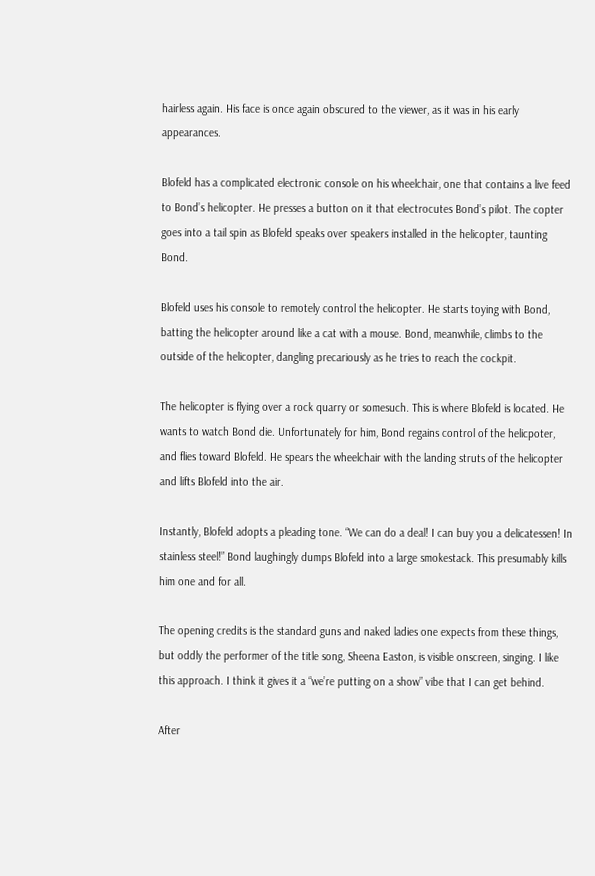hairless again. His face is once again obscured to the viewer, as it was in his early appearances.

Blofeld has a complicated electronic console on his wheelchair, one that contains a live feed to Bond’s helicopter. He presses a button on it that electrocutes Bond’s pilot. The copter goes into a tail spin as Blofeld speaks over speakers installed in the helicopter, taunting Bond.

Blofeld uses his console to remotely control the helicopter. He starts toying with Bond, batting the helicopter around like a cat with a mouse. Bond, meanwhile, climbs to the outside of the helicopter, dangling precariously as he tries to reach the cockpit.

The helicopter is flying over a rock quarry or somesuch. This is where Blofeld is located. He wants to watch Bond die. Unfortunately for him, Bond regains control of the helicpoter, and flies toward Blofeld. He spears the wheelchair with the landing struts of the helicopter and lifts Blofeld into the air.

Instantly, Blofeld adopts a pleading tone. “We can do a deal! I can buy you a delicatessen! In stainless steel!” Bond laughingly dumps Blofeld into a large smokestack. This presumably kills him one and for all.

The opening credits is the standard guns and naked ladies one expects from these things, but oddly the performer of the title song, Sheena Easton, is visible onscreen, singing. I like this approach. I think it gives it a “we’re putting on a show” vibe that I can get behind.

After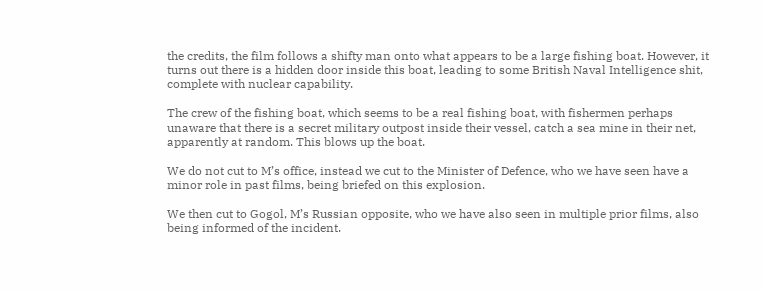the credits, the film follows a shifty man onto what appears to be a large fishing boat. However, it turns out there is a hidden door inside this boat, leading to some British Naval Intelligence shit, complete with nuclear capability.

The crew of the fishing boat, which seems to be a real fishing boat, with fishermen perhaps unaware that there is a secret military outpost inside their vessel, catch a sea mine in their net, apparently at random. This blows up the boat.

We do not cut to M’s office, instead we cut to the Minister of Defence, who we have seen have a minor role in past films, being briefed on this explosion.

We then cut to Gogol, M’s Russian opposite, who we have also seen in multiple prior films, also being informed of the incident.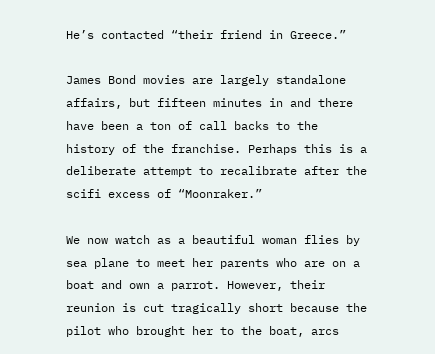He’s contacted “their friend in Greece.”

James Bond movies are largely standalone affairs, but fifteen minutes in and there have been a ton of call backs to the history of the franchise. Perhaps this is a deliberate attempt to recalibrate after the scifi excess of “Moonraker.”

We now watch as a beautiful woman flies by sea plane to meet her parents who are on a boat and own a parrot. However, their reunion is cut tragically short because the pilot who brought her to the boat, arcs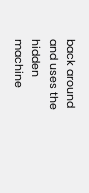back around and uses the hidden machine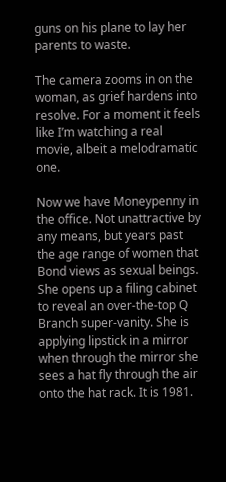guns on his plane to lay her parents to waste.

The camera zooms in on the woman, as grief hardens into resolve. For a moment it feels like I’m watching a real movie, albeit a melodramatic one.

Now we have Moneypenny in the office. Not unattractive by any means, but years past the age range of women that Bond views as sexual beings. She opens up a filing cabinet to reveal an over-the-top Q Branch super-vanity. She is applying lipstick in a mirror when through the mirror she sees a hat fly through the air onto the hat rack. It is 1981.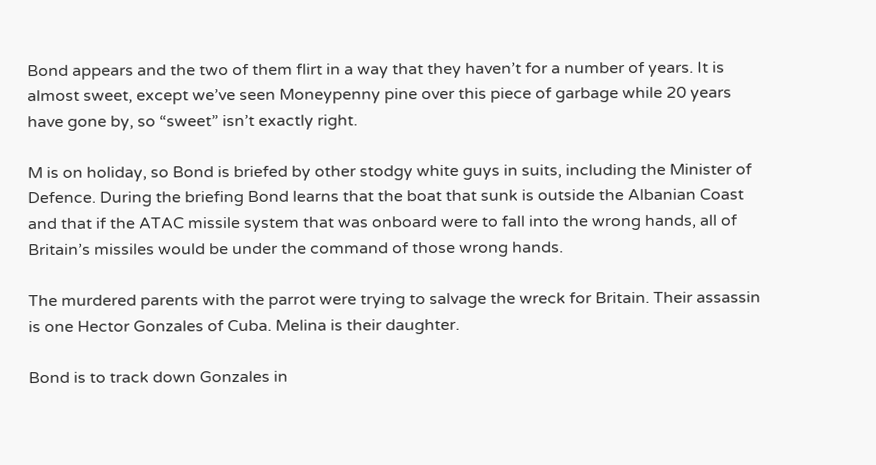Bond appears and the two of them flirt in a way that they haven’t for a number of years. It is almost sweet, except we’ve seen Moneypenny pine over this piece of garbage while 20 years have gone by, so “sweet” isn’t exactly right.

M is on holiday, so Bond is briefed by other stodgy white guys in suits, including the Minister of Defence. During the briefing Bond learns that the boat that sunk is outside the Albanian Coast and that if the ATAC missile system that was onboard were to fall into the wrong hands, all of Britain’s missiles would be under the command of those wrong hands.

The murdered parents with the parrot were trying to salvage the wreck for Britain. Their assassin is one Hector Gonzales of Cuba. Melina is their daughter.

Bond is to track down Gonzales in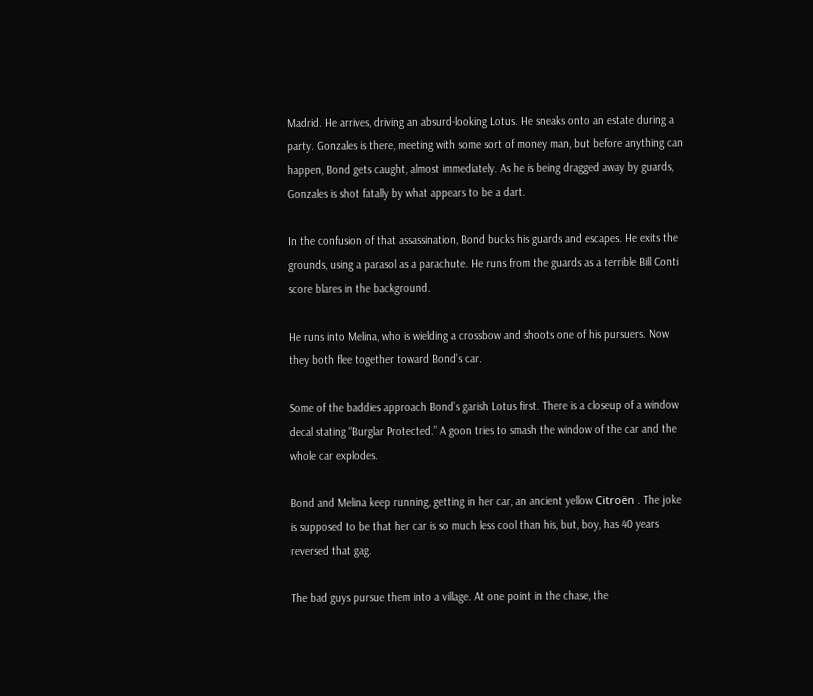Madrid. He arrives, driving an absurd-looking Lotus. He sneaks onto an estate during a party. Gonzales is there, meeting with some sort of money man, but before anything can happen, Bond gets caught, almost immediately. As he is being dragged away by guards, Gonzales is shot fatally by what appears to be a dart.

In the confusion of that assassination, Bond bucks his guards and escapes. He exits the grounds, using a parasol as a parachute. He runs from the guards as a terrible Bill Conti score blares in the background.

He runs into Melina, who is wielding a crossbow and shoots one of his pursuers. Now they both flee together toward Bond’s car.

Some of the baddies approach Bond’s garish Lotus first. There is a closeup of a window decal stating “Burglar Protected.” A goon tries to smash the window of the car and the whole car explodes.

Bond and Melina keep running, getting in her car, an ancient yellow Citroën . The joke is supposed to be that her car is so much less cool than his, but, boy, has 40 years reversed that gag.

The bad guys pursue them into a village. At one point in the chase, the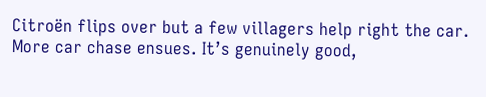Citroën flips over but a few villagers help right the car. More car chase ensues. It’s genuinely good,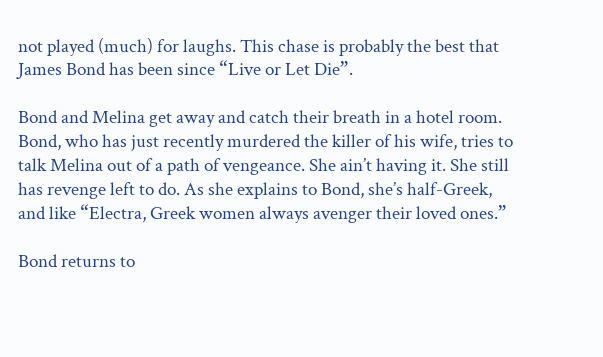not played (much) for laughs. This chase is probably the best that James Bond has been since “Live or Let Die”.

Bond and Melina get away and catch their breath in a hotel room. Bond, who has just recently murdered the killer of his wife, tries to talk Melina out of a path of vengeance. She ain’t having it. She still has revenge left to do. As she explains to Bond, she’s half-Greek, and like “Electra, Greek women always avenger their loved ones.”

Bond returns to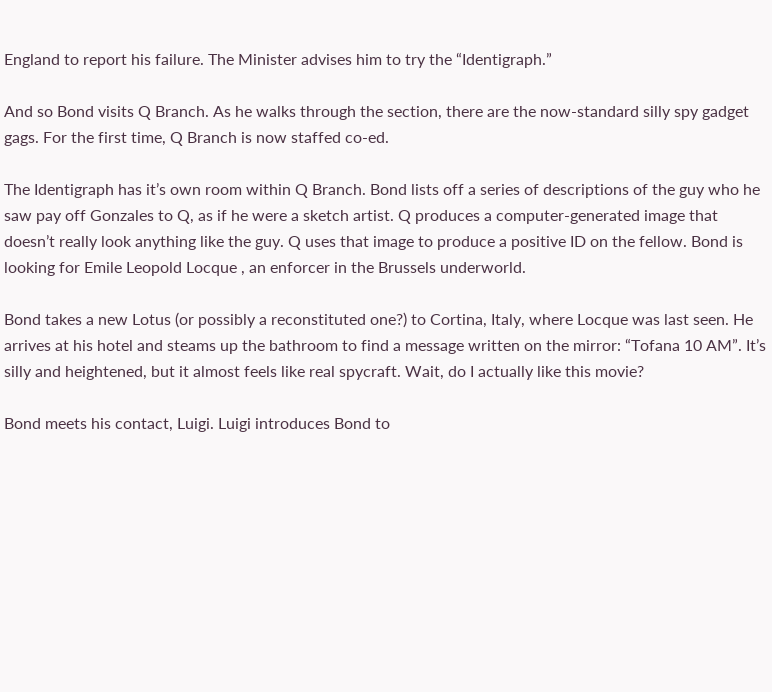England to report his failure. The Minister advises him to try the “Identigraph.”

And so Bond visits Q Branch. As he walks through the section, there are the now-standard silly spy gadget gags. For the first time, Q Branch is now staffed co-ed.

The Identigraph has it’s own room within Q Branch. Bond lists off a series of descriptions of the guy who he saw pay off Gonzales to Q, as if he were a sketch artist. Q produces a computer-generated image that doesn’t really look anything like the guy. Q uses that image to produce a positive ID on the fellow. Bond is looking for Emile Leopold Locque , an enforcer in the Brussels underworld.

Bond takes a new Lotus (or possibly a reconstituted one?) to Cortina, Italy, where Locque was last seen. He arrives at his hotel and steams up the bathroom to find a message written on the mirror: “Tofana 10 AM”. It’s silly and heightened, but it almost feels like real spycraft. Wait, do I actually like this movie?

Bond meets his contact, Luigi. Luigi introduces Bond to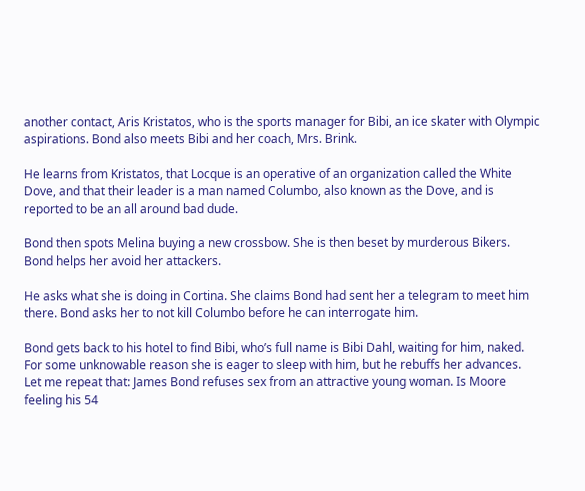another contact, Aris Kristatos, who is the sports manager for Bibi, an ice skater with Olympic aspirations. Bond also meets Bibi and her coach, Mrs. Brink.

He learns from Kristatos, that Locque is an operative of an organization called the White Dove, and that their leader is a man named Columbo, also known as the Dove, and is reported to be an all around bad dude.

Bond then spots Melina buying a new crossbow. She is then beset by murderous Bikers. Bond helps her avoid her attackers.

He asks what she is doing in Cortina. She claims Bond had sent her a telegram to meet him there. Bond asks her to not kill Columbo before he can interrogate him.

Bond gets back to his hotel to find Bibi, who’s full name is Bibi Dahl, waiting for him, naked. For some unknowable reason she is eager to sleep with him, but he rebuffs her advances. Let me repeat that: James Bond refuses sex from an attractive young woman. Is Moore feeling his 54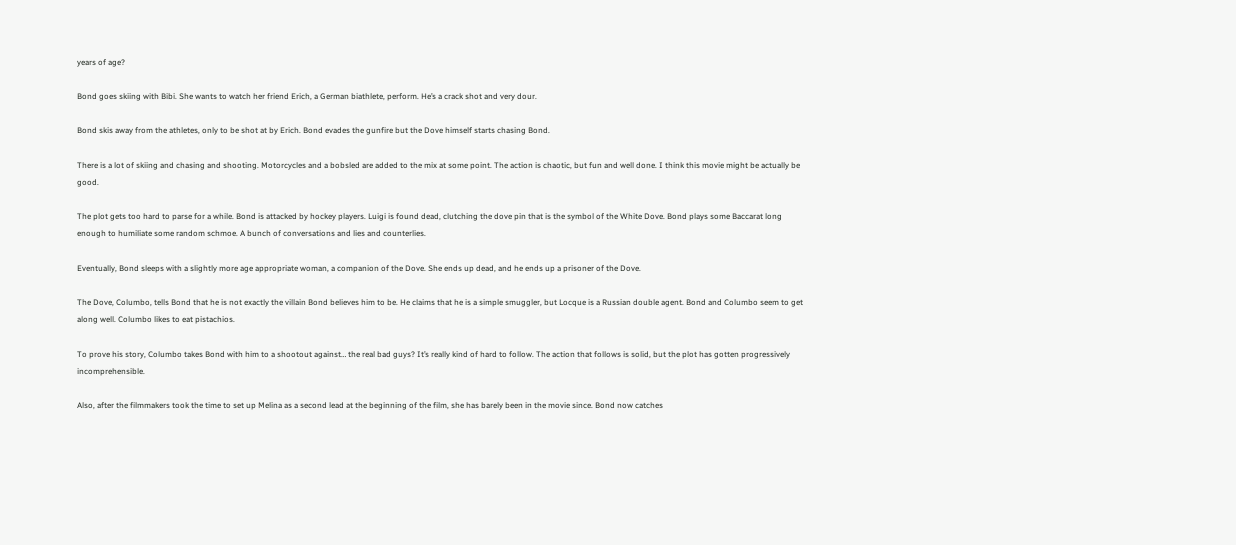years of age?

Bond goes skiing with Bibi. She wants to watch her friend Erich, a German biathlete, perform. He’s a crack shot and very dour.

Bond skis away from the athletes, only to be shot at by Erich. Bond evades the gunfire but the Dove himself starts chasing Bond.

There is a lot of skiing and chasing and shooting. Motorcycles and a bobsled are added to the mix at some point. The action is chaotic, but fun and well done. I think this movie might be actually be good.

The plot gets too hard to parse for a while. Bond is attacked by hockey players. Luigi is found dead, clutching the dove pin that is the symbol of the White Dove. Bond plays some Baccarat long enough to humiliate some random schmoe. A bunch of conversations and lies and counterlies.

Eventually, Bond sleeps with a slightly more age appropriate woman, a companion of the Dove. She ends up dead, and he ends up a prisoner of the Dove.

The Dove, Columbo, tells Bond that he is not exactly the villain Bond believes him to be. He claims that he is a simple smuggler, but Locque is a Russian double agent. Bond and Columbo seem to get along well. Columbo likes to eat pistachios.

To prove his story, Columbo takes Bond with him to a shootout against… the real bad guys? It’s really kind of hard to follow. The action that follows is solid, but the plot has gotten progressively incomprehensible.

Also, after the filmmakers took the time to set up Melina as a second lead at the beginning of the film, she has barely been in the movie since. Bond now catches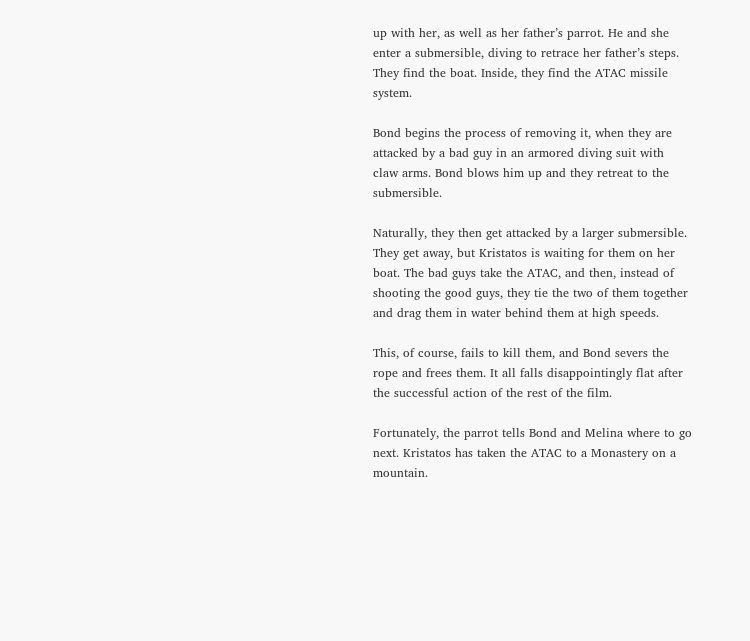up with her, as well as her father’s parrot. He and she enter a submersible, diving to retrace her father’s steps. They find the boat. Inside, they find the ATAC missile system.

Bond begins the process of removing it, when they are attacked by a bad guy in an armored diving suit with claw arms. Bond blows him up and they retreat to the submersible.

Naturally, they then get attacked by a larger submersible. They get away, but Kristatos is waiting for them on her boat. The bad guys take the ATAC, and then, instead of shooting the good guys, they tie the two of them together and drag them in water behind them at high speeds.

This, of course, fails to kill them, and Bond severs the rope and frees them. It all falls disappointingly flat after the successful action of the rest of the film.

Fortunately, the parrot tells Bond and Melina where to go next. Kristatos has taken the ATAC to a Monastery on a mountain.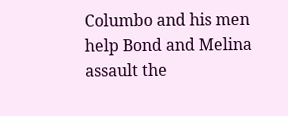Columbo and his men help Bond and Melina assault the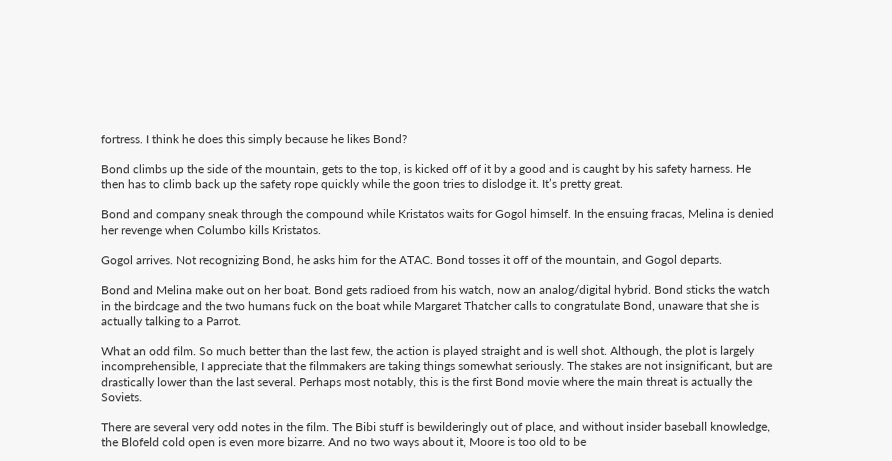fortress. I think he does this simply because he likes Bond?

Bond climbs up the side of the mountain, gets to the top, is kicked off of it by a good and is caught by his safety harness. He then has to climb back up the safety rope quickly while the goon tries to dislodge it. It’s pretty great.

Bond and company sneak through the compound while Kristatos waits for Gogol himself. In the ensuing fracas, Melina is denied her revenge when Columbo kills Kristatos.

Gogol arrives. Not recognizing Bond, he asks him for the ATAC. Bond tosses it off of the mountain, and Gogol departs.

Bond and Melina make out on her boat. Bond gets radioed from his watch, now an analog/digital hybrid. Bond sticks the watch in the birdcage and the two humans fuck on the boat while Margaret Thatcher calls to congratulate Bond, unaware that she is actually talking to a Parrot.

What an odd film. So much better than the last few, the action is played straight and is well shot. Although, the plot is largely incomprehensible, I appreciate that the filmmakers are taking things somewhat seriously. The stakes are not insignificant, but are drastically lower than the last several. Perhaps most notably, this is the first Bond movie where the main threat is actually the Soviets.

There are several very odd notes in the film. The Bibi stuff is bewilderingly out of place, and without insider baseball knowledge, the Blofeld cold open is even more bizarre. And no two ways about it, Moore is too old to be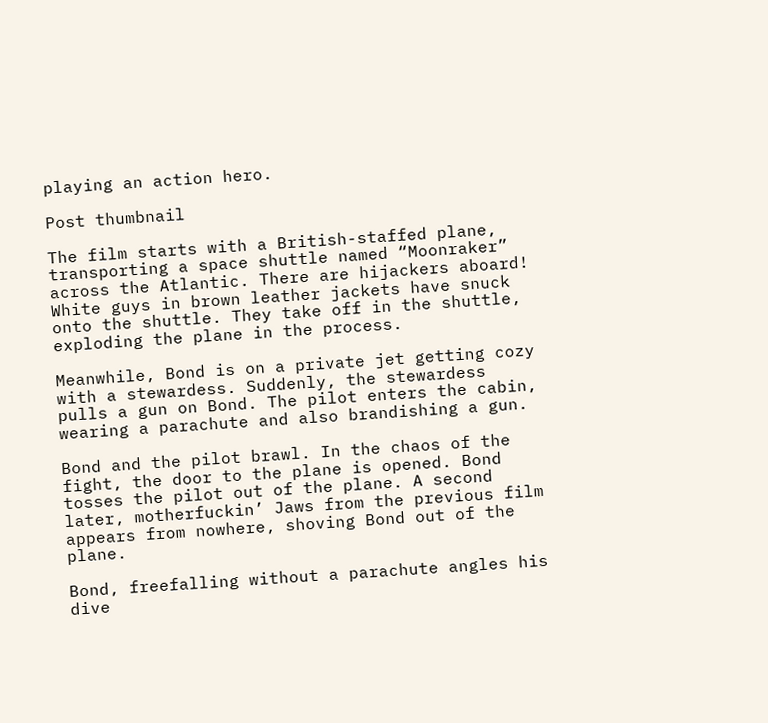playing an action hero.

Post thumbnail

The film starts with a British-staffed plane, transporting a space shuttle named “Moonraker” across the Atlantic. There are hijackers aboard! White guys in brown leather jackets have snuck onto the shuttle. They take off in the shuttle, exploding the plane in the process.

Meanwhile, Bond is on a private jet getting cozy with a stewardess. Suddenly, the stewardess pulls a gun on Bond. The pilot enters the cabin, wearing a parachute and also brandishing a gun.

Bond and the pilot brawl. In the chaos of the fight, the door to the plane is opened. Bond tosses the pilot out of the plane. A second later, motherfuckin’ Jaws from the previous film appears from nowhere, shoving Bond out of the plane.

Bond, freefalling without a parachute angles his dive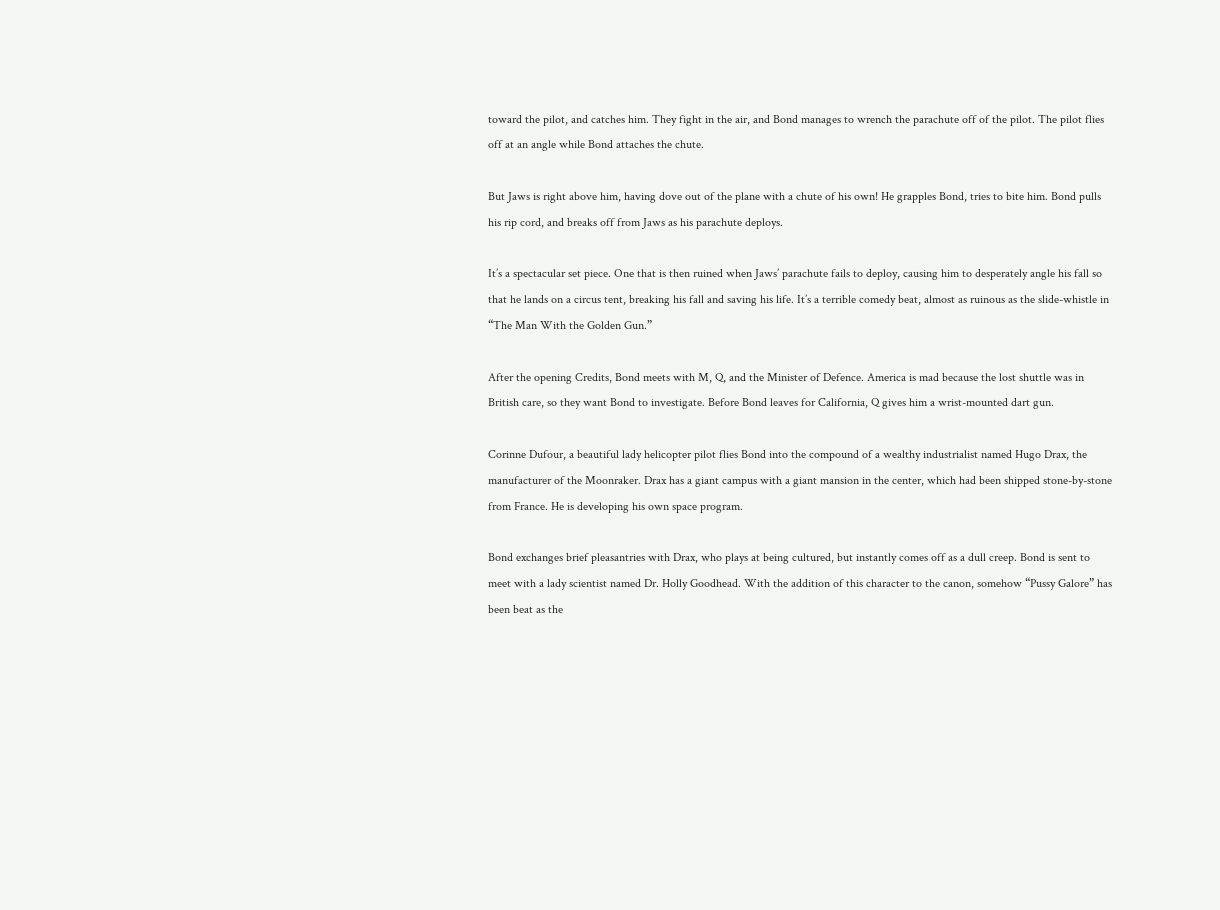toward the pilot, and catches him. They fight in the air, and Bond manages to wrench the parachute off of the pilot. The pilot flies off at an angle while Bond attaches the chute.

But Jaws is right above him, having dove out of the plane with a chute of his own! He grapples Bond, tries to bite him. Bond pulls his rip cord, and breaks off from Jaws as his parachute deploys.

It’s a spectacular set piece. One that is then ruined when Jaws’ parachute fails to deploy, causing him to desperately angle his fall so that he lands on a circus tent, breaking his fall and saving his life. It’s a terrible comedy beat, almost as ruinous as the slide-whistle in “The Man With the Golden Gun.”

After the opening Credits, Bond meets with M, Q, and the Minister of Defence. America is mad because the lost shuttle was in British care, so they want Bond to investigate. Before Bond leaves for California, Q gives him a wrist-mounted dart gun.

Corinne Dufour, a beautiful lady helicopter pilot flies Bond into the compound of a wealthy industrialist named Hugo Drax, the manufacturer of the Moonraker. Drax has a giant campus with a giant mansion in the center, which had been shipped stone-by-stone from France. He is developing his own space program.

Bond exchanges brief pleasantries with Drax, who plays at being cultured, but instantly comes off as a dull creep. Bond is sent to meet with a lady scientist named Dr. Holly Goodhead. With the addition of this character to the canon, somehow “Pussy Galore” has been beat as the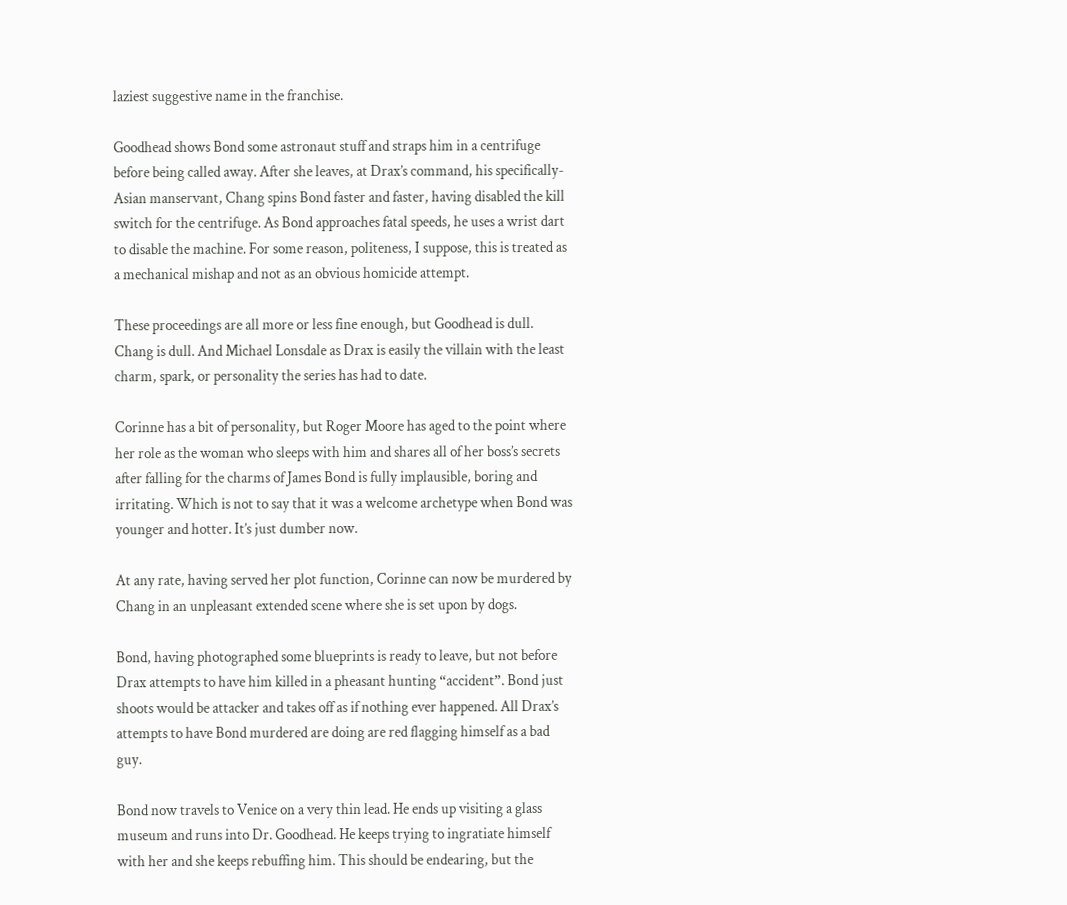laziest suggestive name in the franchise.

Goodhead shows Bond some astronaut stuff and straps him in a centrifuge before being called away. After she leaves, at Drax’s command, his specifically-Asian manservant, Chang spins Bond faster and faster, having disabled the kill switch for the centrifuge. As Bond approaches fatal speeds, he uses a wrist dart to disable the machine. For some reason, politeness, I suppose, this is treated as a mechanical mishap and not as an obvious homicide attempt.

These proceedings are all more or less fine enough, but Goodhead is dull. Chang is dull. And Michael Lonsdale as Drax is easily the villain with the least charm, spark, or personality the series has had to date.

Corinne has a bit of personality, but Roger Moore has aged to the point where her role as the woman who sleeps with him and shares all of her boss’s secrets after falling for the charms of James Bond is fully implausible, boring and irritating. Which is not to say that it was a welcome archetype when Bond was younger and hotter. It’s just dumber now.

At any rate, having served her plot function, Corinne can now be murdered by Chang in an unpleasant extended scene where she is set upon by dogs.

Bond, having photographed some blueprints is ready to leave, but not before Drax attempts to have him killed in a pheasant hunting “accident”. Bond just shoots would be attacker and takes off as if nothing ever happened. All Drax’s attempts to have Bond murdered are doing are red flagging himself as a bad guy.

Bond now travels to Venice on a very thin lead. He ends up visiting a glass museum and runs into Dr. Goodhead. He keeps trying to ingratiate himself with her and she keeps rebuffing him. This should be endearing, but the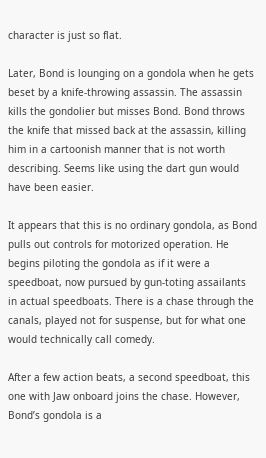character is just so flat.

Later, Bond is lounging on a gondola when he gets beset by a knife-throwing assassin. The assassin kills the gondolier but misses Bond. Bond throws the knife that missed back at the assassin, killing him in a cartoonish manner that is not worth describing. Seems like using the dart gun would have been easier.

It appears that this is no ordinary gondola, as Bond pulls out controls for motorized operation. He begins piloting the gondola as if it were a speedboat, now pursued by gun-toting assailants in actual speedboats. There is a chase through the canals, played not for suspense, but for what one would technically call comedy.

After a few action beats, a second speedboat, this one with Jaw onboard joins the chase. However, Bond’s gondola is a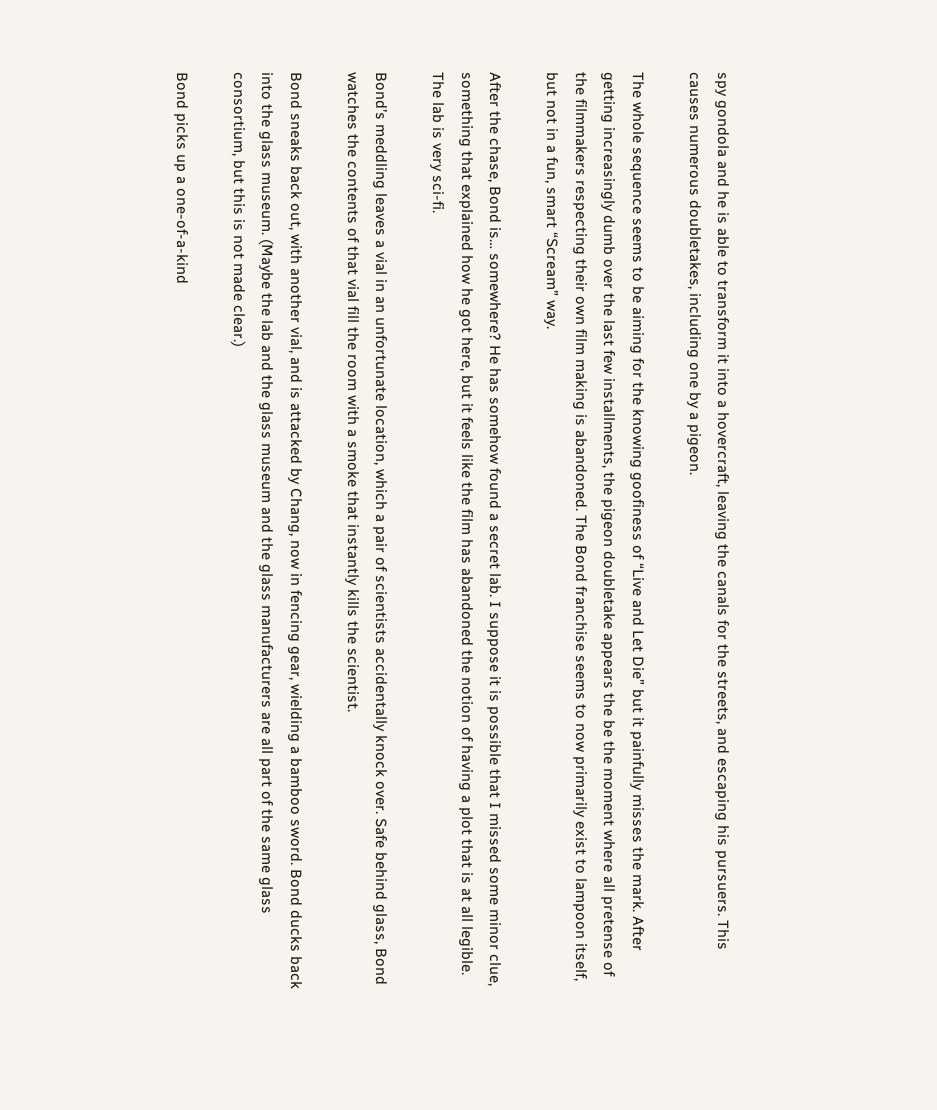spy gondola and he is able to transform it into a hovercraft, leaving the canals for the streets, and escaping his pursuers. This causes numerous doubletakes, including one by a pigeon.

The whole sequence seems to be aiming for the knowing goofiness of “Live and Let Die” but it painfully misses the mark. After getting increasingly dumb over the last few installments, the pigeon doubletake appears the be the moment where all pretense of the filmmakers respecting their own film making is abandoned. The Bond franchise seems to now primarily exist to lampoon itself, but not in a fun, smart “Scream” way.

After the chase, Bond is… somewhere? He has somehow found a secret lab. I suppose it is possible that I missed some minor clue, something that explained how he got here, but it feels like the film has abandoned the notion of having a plot that is at all legible. The lab is very sci-fi.

Bond’s meddling leaves a vial in an unfortunate location, which a pair of scientists accidentally knock over. Safe behind glass, Bond watches the contents of that vial fill the room with a smoke that instantly kills the scientist.

Bond sneaks back out, with another vial, and is attacked by Chang, now in fencing gear, wielding a bamboo sword. Bond ducks back into the glass museum. (Maybe the lab and the glass museum and the glass manufacturers are all part of the same glass consortium, but this is not made clear.)

Bond picks up a one-of-a-kind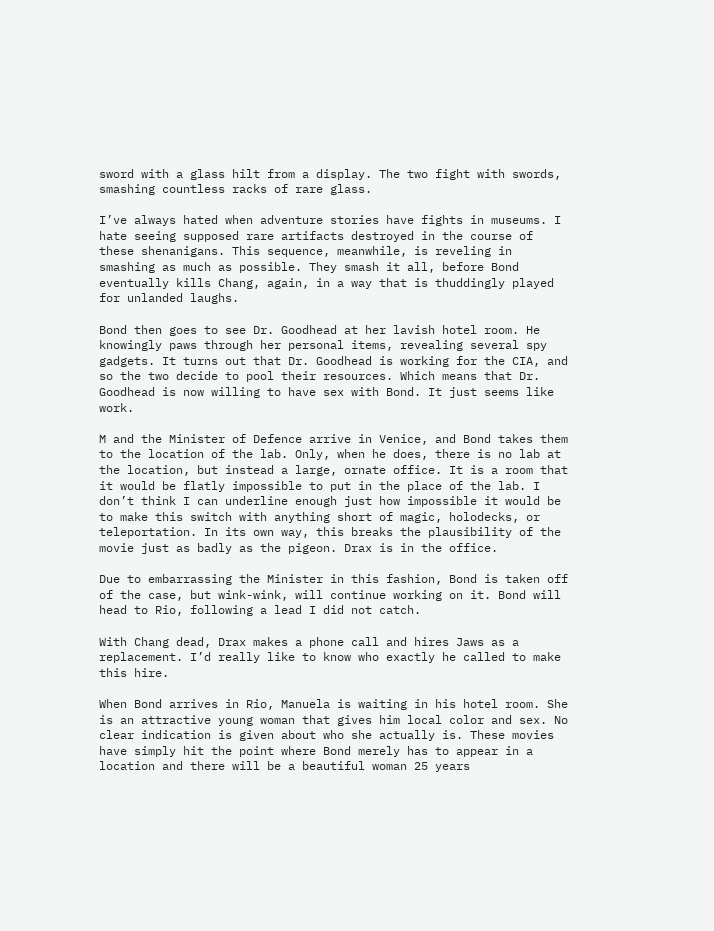sword with a glass hilt from a display. The two fight with swords, smashing countless racks of rare glass.

I’ve always hated when adventure stories have fights in museums. I hate seeing supposed rare artifacts destroyed in the course of these shenanigans. This sequence, meanwhile, is reveling in smashing as much as possible. They smash it all, before Bond eventually kills Chang, again, in a way that is thuddingly played for unlanded laughs.

Bond then goes to see Dr. Goodhead at her lavish hotel room. He knowingly paws through her personal items, revealing several spy gadgets. It turns out that Dr. Goodhead is working for the CIA, and so the two decide to pool their resources. Which means that Dr. Goodhead is now willing to have sex with Bond. It just seems like work.

M and the Minister of Defence arrive in Venice, and Bond takes them to the location of the lab. Only, when he does, there is no lab at the location, but instead a large, ornate office. It is a room that it would be flatly impossible to put in the place of the lab. I don’t think I can underline enough just how impossible it would be to make this switch with anything short of magic, holodecks, or teleportation. In its own way, this breaks the plausibility of the movie just as badly as the pigeon. Drax is in the office.

Due to embarrassing the Minister in this fashion, Bond is taken off of the case, but wink-wink, will continue working on it. Bond will head to Rio, following a lead I did not catch.

With Chang dead, Drax makes a phone call and hires Jaws as a replacement. I’d really like to know who exactly he called to make this hire.

When Bond arrives in Rio, Manuela is waiting in his hotel room. She is an attractive young woman that gives him local color and sex. No clear indication is given about who she actually is. These movies have simply hit the point where Bond merely has to appear in a location and there will be a beautiful woman 25 years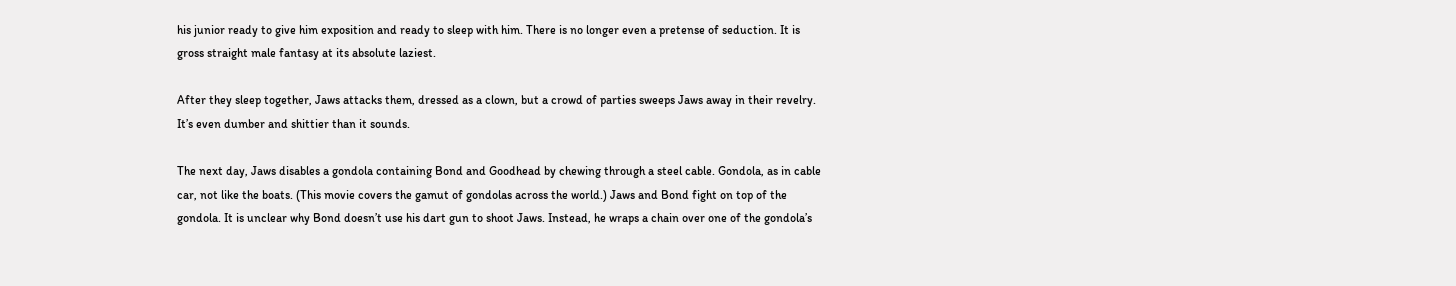his junior ready to give him exposition and ready to sleep with him. There is no longer even a pretense of seduction. It is gross straight male fantasy at its absolute laziest.

After they sleep together, Jaws attacks them, dressed as a clown, but a crowd of parties sweeps Jaws away in their revelry. It’s even dumber and shittier than it sounds.

The next day, Jaws disables a gondola containing Bond and Goodhead by chewing through a steel cable. Gondola, as in cable car, not like the boats. (This movie covers the gamut of gondolas across the world.) Jaws and Bond fight on top of the gondola. It is unclear why Bond doesn’t use his dart gun to shoot Jaws. Instead, he wraps a chain over one of the gondola’s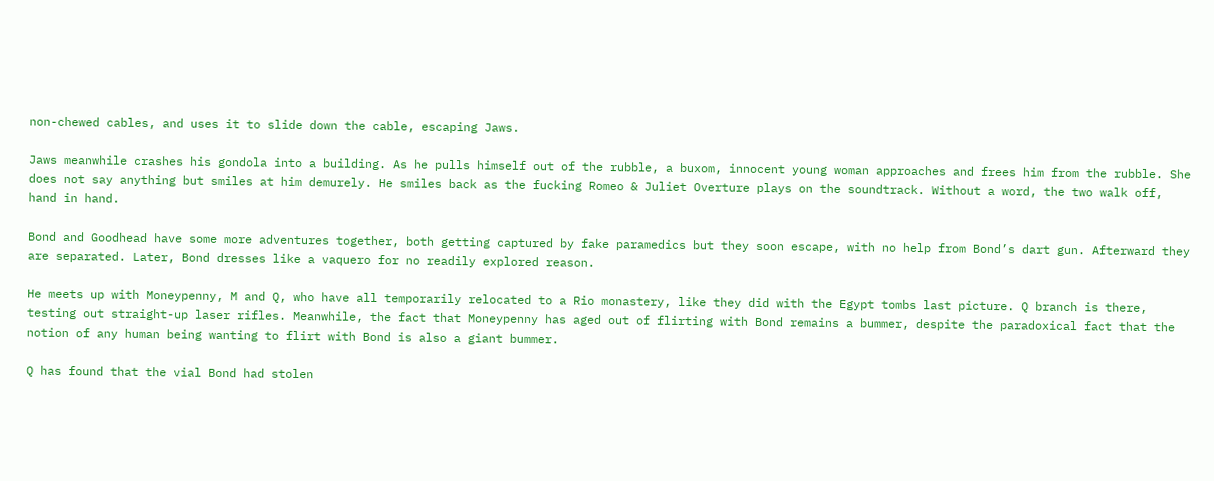non-chewed cables, and uses it to slide down the cable, escaping Jaws.

Jaws meanwhile crashes his gondola into a building. As he pulls himself out of the rubble, a buxom, innocent young woman approaches and frees him from the rubble. She does not say anything but smiles at him demurely. He smiles back as the fucking Romeo & Juliet Overture plays on the soundtrack. Without a word, the two walk off, hand in hand.

Bond and Goodhead have some more adventures together, both getting captured by fake paramedics but they soon escape, with no help from Bond’s dart gun. Afterward they are separated. Later, Bond dresses like a vaquero for no readily explored reason.

He meets up with Moneypenny, M and Q, who have all temporarily relocated to a Rio monastery, like they did with the Egypt tombs last picture. Q branch is there, testing out straight-up laser rifles. Meanwhile, the fact that Moneypenny has aged out of flirting with Bond remains a bummer, despite the paradoxical fact that the notion of any human being wanting to flirt with Bond is also a giant bummer.

Q has found that the vial Bond had stolen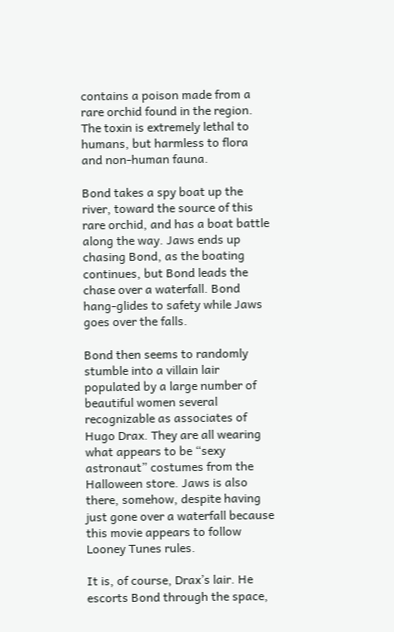contains a poison made from a rare orchid found in the region. The toxin is extremely lethal to humans, but harmless to flora and non-human fauna.

Bond takes a spy boat up the river, toward the source of this rare orchid, and has a boat battle along the way. Jaws ends up chasing Bond, as the boating continues, but Bond leads the chase over a waterfall. Bond hang-glides to safety while Jaws goes over the falls.

Bond then seems to randomly stumble into a villain lair populated by a large number of beautiful women several recognizable as associates of Hugo Drax. They are all wearing what appears to be “sexy astronaut” costumes from the Halloween store. Jaws is also there, somehow, despite having just gone over a waterfall because this movie appears to follow Looney Tunes rules.

It is, of course, Drax’s lair. He escorts Bond through the space,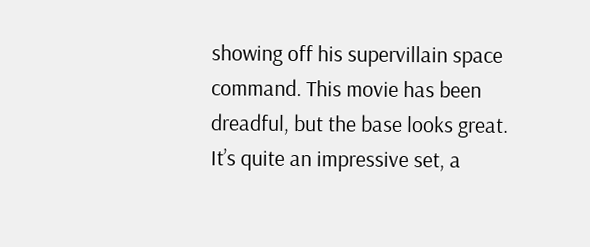showing off his supervillain space command. This movie has been dreadful, but the base looks great. It’s quite an impressive set, a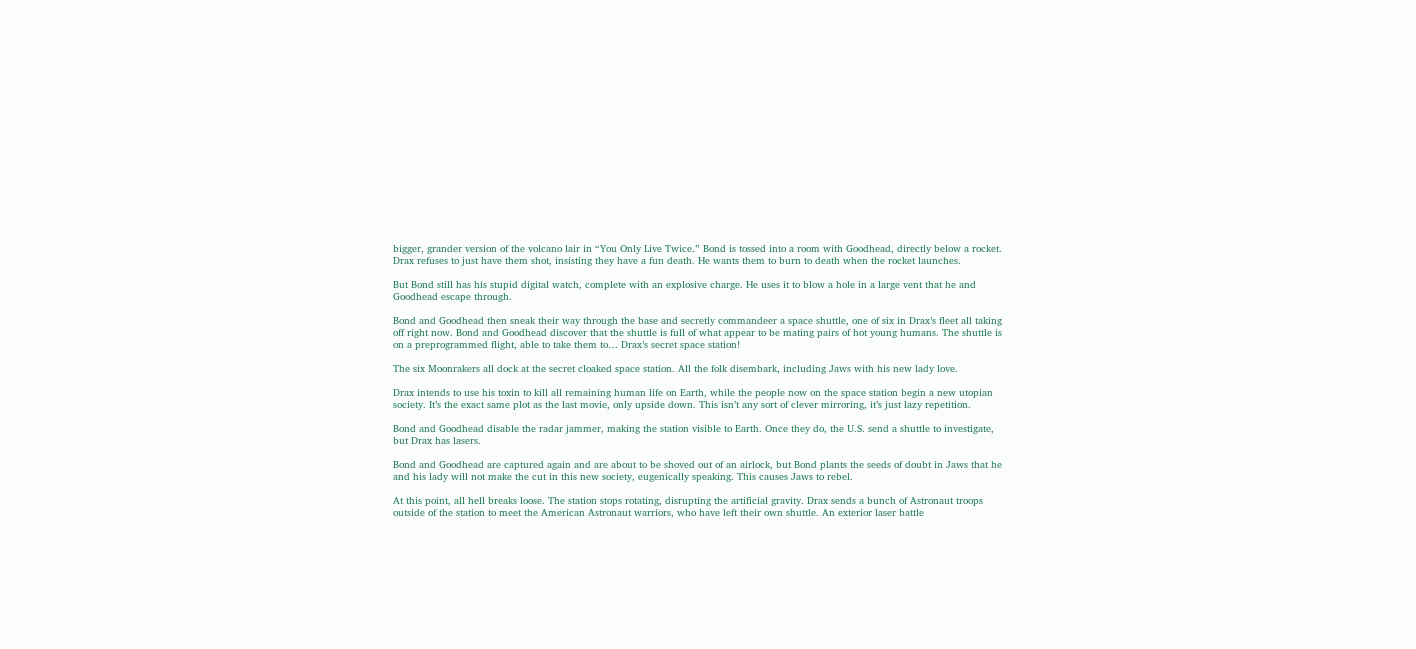bigger, grander version of the volcano lair in “You Only Live Twice.” Bond is tossed into a room with Goodhead, directly below a rocket. Drax refuses to just have them shot, insisting they have a fun death. He wants them to burn to death when the rocket launches.

But Bond still has his stupid digital watch, complete with an explosive charge. He uses it to blow a hole in a large vent that he and Goodhead escape through.

Bond and Goodhead then sneak their way through the base and secretly commandeer a space shuttle, one of six in Drax’s fleet all taking off right now. Bond and Goodhead discover that the shuttle is full of what appear to be mating pairs of hot young humans. The shuttle is on a preprogrammed flight, able to take them to… Drax’s secret space station!

The six Moonrakers all dock at the secret cloaked space station. All the folk disembark, including Jaws with his new lady love.

Drax intends to use his toxin to kill all remaining human life on Earth, while the people now on the space station begin a new utopian society. It’s the exact same plot as the last movie, only upside down. This isn’t any sort of clever mirroring, it’s just lazy repetition.

Bond and Goodhead disable the radar jammer, making the station visible to Earth. Once they do, the U.S. send a shuttle to investigate, but Drax has lasers.

Bond and Goodhead are captured again and are about to be shoved out of an airlock, but Bond plants the seeds of doubt in Jaws that he and his lady will not make the cut in this new society, eugenically speaking. This causes Jaws to rebel.

At this point, all hell breaks loose. The station stops rotating, disrupting the artificial gravity. Drax sends a bunch of Astronaut troops outside of the station to meet the American Astronaut warriors, who have left their own shuttle. An exterior laser battle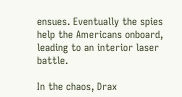ensues. Eventually the spies help the Americans onboard, leading to an interior laser battle.

In the chaos, Drax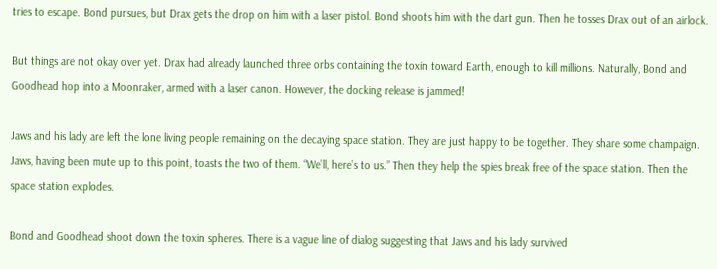tries to escape. Bond pursues, but Drax gets the drop on him with a laser pistol. Bond shoots him with the dart gun. Then he tosses Drax out of an airlock.

But things are not okay over yet. Drax had already launched three orbs containing the toxin toward Earth, enough to kill millions. Naturally, Bond and Goodhead hop into a Moonraker, armed with a laser canon. However, the docking release is jammed!

Jaws and his lady are left the lone living people remaining on the decaying space station. They are just happy to be together. They share some champaign. Jaws, having been mute up to this point, toasts the two of them. “We’ll, here’s to us.” Then they help the spies break free of the space station. Then the space station explodes.

Bond and Goodhead shoot down the toxin spheres. There is a vague line of dialog suggesting that Jaws and his lady survived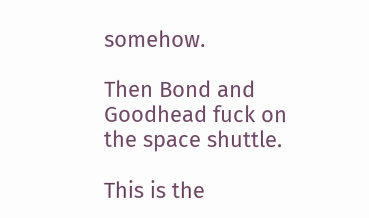somehow.

Then Bond and Goodhead fuck on the space shuttle.

This is the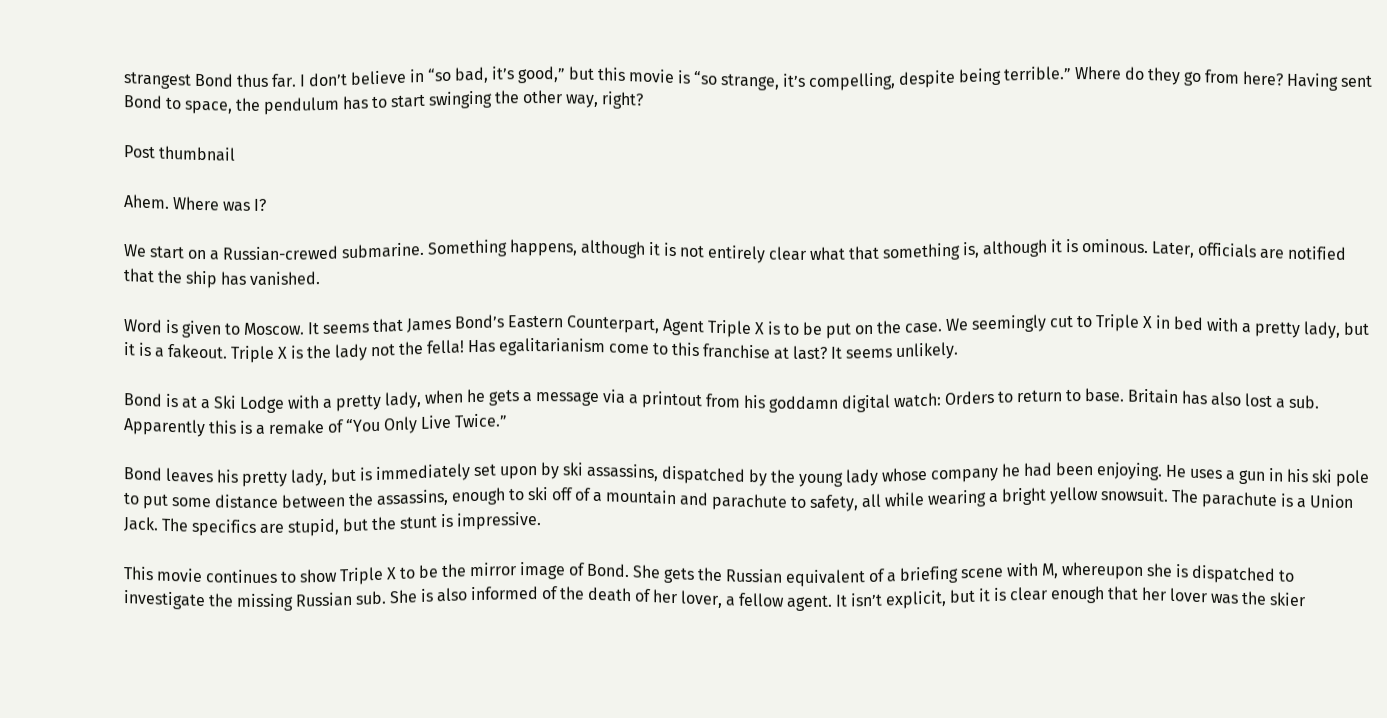strangest Bond thus far. I don’t believe in “so bad, it’s good,” but this movie is “so strange, it’s compelling, despite being terrible.” Where do they go from here? Having sent Bond to space, the pendulum has to start swinging the other way, right?

Post thumbnail

Ahem. Where was I?

We start on a Russian-crewed submarine. Something happens, although it is not entirely clear what that something is, although it is ominous. Later, officials are notified that the ship has vanished.

Word is given to Moscow. It seems that James Bond’s Eastern Counterpart, Agent Triple X is to be put on the case. We seemingly cut to Triple X in bed with a pretty lady, but it is a fakeout. Triple X is the lady not the fella! Has egalitarianism come to this franchise at last? It seems unlikely.

Bond is at a Ski Lodge with a pretty lady, when he gets a message via a printout from his goddamn digital watch: Orders to return to base. Britain has also lost a sub. Apparently this is a remake of “You Only Live Twice.”

Bond leaves his pretty lady, but is immediately set upon by ski assassins, dispatched by the young lady whose company he had been enjoying. He uses a gun in his ski pole to put some distance between the assassins, enough to ski off of a mountain and parachute to safety, all while wearing a bright yellow snowsuit. The parachute is a Union Jack. The specifics are stupid, but the stunt is impressive.

This movie continues to show Triple X to be the mirror image of Bond. She gets the Russian equivalent of a briefing scene with M, whereupon she is dispatched to investigate the missing Russian sub. She is also informed of the death of her lover, a fellow agent. It isn’t explicit, but it is clear enough that her lover was the skier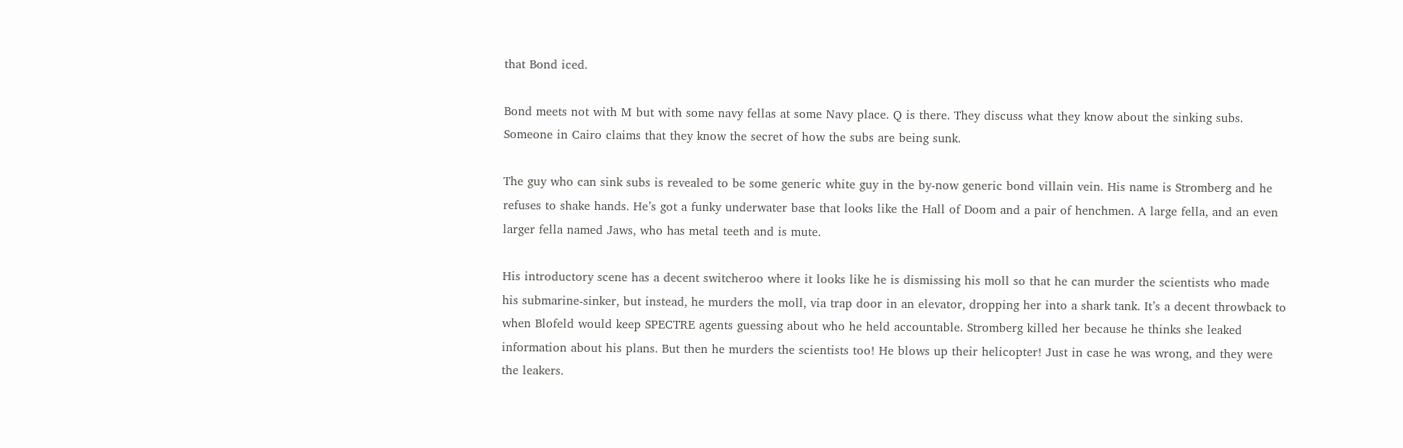that Bond iced.

Bond meets not with M but with some navy fellas at some Navy place. Q is there. They discuss what they know about the sinking subs. Someone in Cairo claims that they know the secret of how the subs are being sunk.

The guy who can sink subs is revealed to be some generic white guy in the by-now generic bond villain vein. His name is Stromberg and he refuses to shake hands. He’s got a funky underwater base that looks like the Hall of Doom and a pair of henchmen. A large fella, and an even larger fella named Jaws, who has metal teeth and is mute.

His introductory scene has a decent switcheroo where it looks like he is dismissing his moll so that he can murder the scientists who made his submarine-sinker, but instead, he murders the moll, via trap door in an elevator, dropping her into a shark tank. It’s a decent throwback to when Blofeld would keep SPECTRE agents guessing about who he held accountable. Stromberg killed her because he thinks she leaked information about his plans. But then he murders the scientists too! He blows up their helicopter! Just in case he was wrong, and they were the leakers.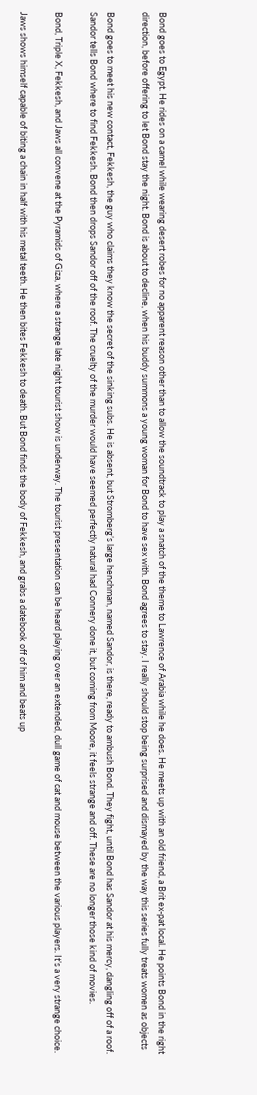Bond goes to Egypt. He rides on a camel while wearing desert robes for no apparent reason other than to allow the soundtrack to play a snatch of the theme to Lawrence of Arabia while he does. He meets up with an old friend, a Brit ex-pat local. He points Bond in the right direction, before offering to let Bond stay the night. Bond is about to decline, when his buddy summons a young woman for Bond to have sex with. Bond agrees to stay. I really should stop being surprised and dismayed by the way this series fully treats women as objects

Bond goes to meet his new contact, Fekkesh, the guy who claims they know the secret of the sinking subs. He is absent, but Stromberg’s large henchman, named Sandor, is there, ready to ambush Bond. They fight, until Bond has Sandor at his mercy, dangling off of a roof. Sandor tells Bond where to find Fekkesh. Bond then drops Sandor off of the roof. The cruelty of the murder would have seemed perfectly natural had Connery done it, but coming from Moore, it feels strange and off. These are no longer those kind of movies.

Bond, Triple X, Fekkesh, and Jaws all convene at the Pyramids of Giza, where a strange late night tourist show is underway. The tourist presentation can be heard playing over an extended, dull game of cat and mouse between the various players. It’s a very strange choice.

Jaws shows himself capable of biting a chain in half with his metal teeth. He then bites Fekkesh to death. But Bond finds the body of Fekkesh, and grabs a datebook off of him and beats up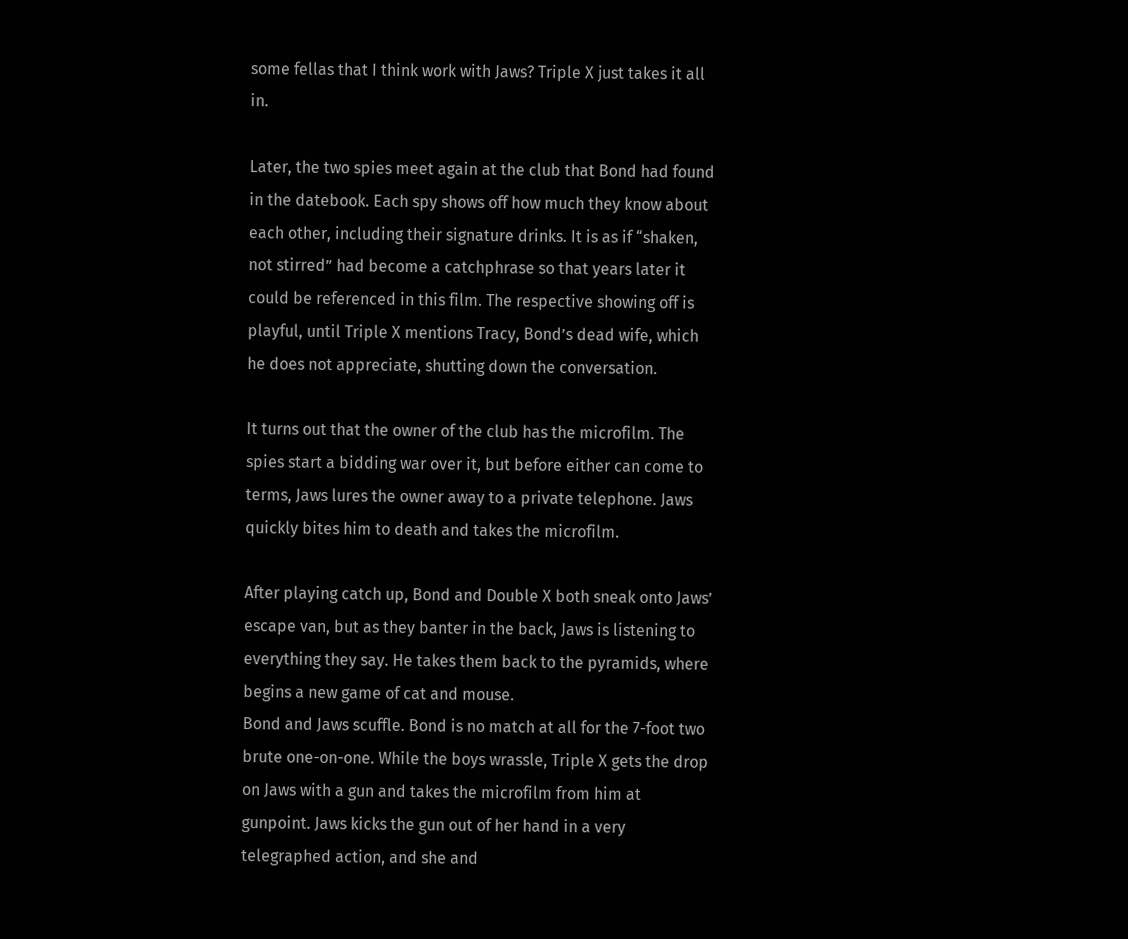some fellas that I think work with Jaws? Triple X just takes it all in.

Later, the two spies meet again at the club that Bond had found in the datebook. Each spy shows off how much they know about each other, including their signature drinks. It is as if “shaken, not stirred” had become a catchphrase so that years later it could be referenced in this film. The respective showing off is playful, until Triple X mentions Tracy, Bond’s dead wife, which he does not appreciate, shutting down the conversation.

It turns out that the owner of the club has the microfilm. The spies start a bidding war over it, but before either can come to terms, Jaws lures the owner away to a private telephone. Jaws quickly bites him to death and takes the microfilm.

After playing catch up, Bond and Double X both sneak onto Jaws’ escape van, but as they banter in the back, Jaws is listening to everything they say. He takes them back to the pyramids, where begins a new game of cat and mouse.
Bond and Jaws scuffle. Bond is no match at all for the 7-foot two brute one-on-one. While the boys wrassle, Triple X gets the drop on Jaws with a gun and takes the microfilm from him at gunpoint. Jaws kicks the gun out of her hand in a very telegraphed action, and she and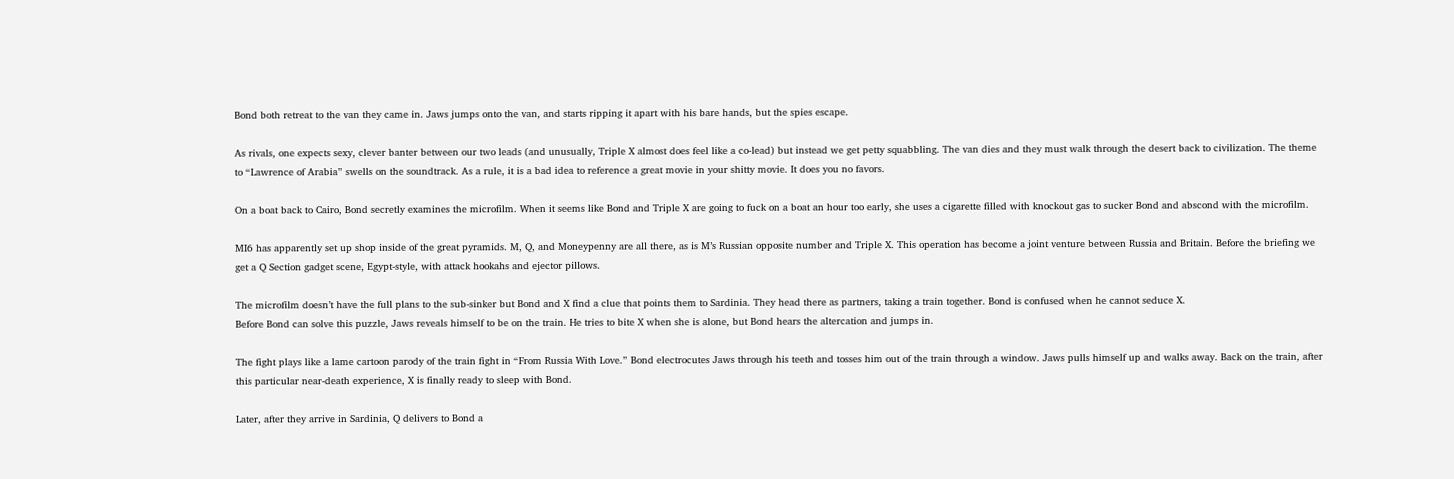Bond both retreat to the van they came in. Jaws jumps onto the van, and starts ripping it apart with his bare hands, but the spies escape.

As rivals, one expects sexy, clever banter between our two leads (and unusually, Triple X almost does feel like a co-lead) but instead we get petty squabbling. The van dies and they must walk through the desert back to civilization. The theme to “Lawrence of Arabia” swells on the soundtrack. As a rule, it is a bad idea to reference a great movie in your shitty movie. It does you no favors.

On a boat back to Cairo, Bond secretly examines the microfilm. When it seems like Bond and Triple X are going to fuck on a boat an hour too early, she uses a cigarette filled with knockout gas to sucker Bond and abscond with the microfilm.

MI6 has apparently set up shop inside of the great pyramids. M, Q, and Moneypenny are all there, as is M’s Russian opposite number and Triple X. This operation has become a joint venture between Russia and Britain. Before the briefing we get a Q Section gadget scene, Egypt-style, with attack hookahs and ejector pillows.

The microfilm doesn’t have the full plans to the sub-sinker but Bond and X find a clue that points them to Sardinia. They head there as partners, taking a train together. Bond is confused when he cannot seduce X.
Before Bond can solve this puzzle, Jaws reveals himself to be on the train. He tries to bite X when she is alone, but Bond hears the altercation and jumps in.

The fight plays like a lame cartoon parody of the train fight in “From Russia With Love.” Bond electrocutes Jaws through his teeth and tosses him out of the train through a window. Jaws pulls himself up and walks away. Back on the train, after this particular near-death experience, X is finally ready to sleep with Bond.

Later, after they arrive in Sardinia, Q delivers to Bond a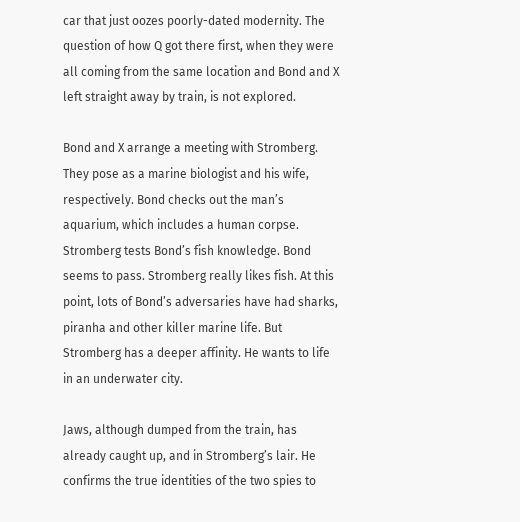car that just oozes poorly-dated modernity. The question of how Q got there first, when they were all coming from the same location and Bond and X left straight away by train, is not explored.

Bond and X arrange a meeting with Stromberg. They pose as a marine biologist and his wife, respectively. Bond checks out the man’s aquarium, which includes a human corpse. Stromberg tests Bond’s fish knowledge. Bond seems to pass. Stromberg really likes fish. At this point, lots of Bond’s adversaries have had sharks, piranha and other killer marine life. But Stromberg has a deeper affinity. He wants to life in an underwater city.

Jaws, although dumped from the train, has already caught up, and in Stromberg’s lair. He confirms the true identities of the two spies to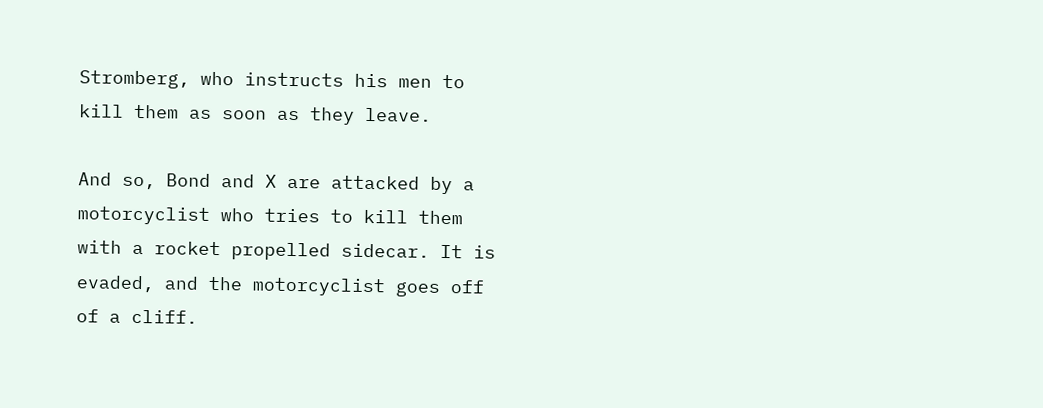Stromberg, who instructs his men to kill them as soon as they leave.

And so, Bond and X are attacked by a motorcyclist who tries to kill them with a rocket propelled sidecar. It is evaded, and the motorcyclist goes off of a cliff.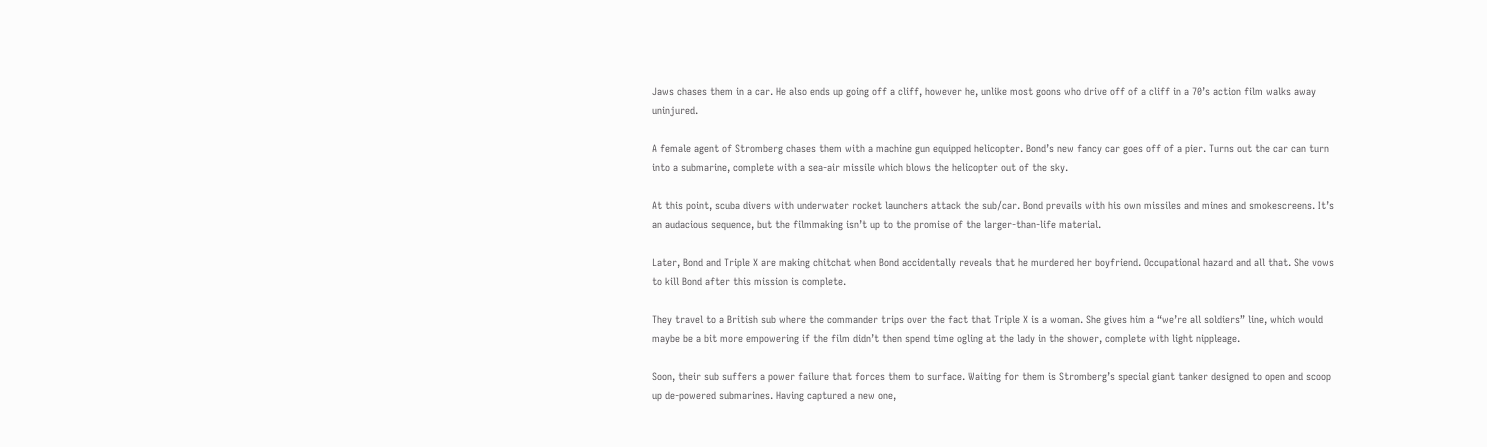Jaws chases them in a car. He also ends up going off a cliff, however he, unlike most goons who drive off of a cliff in a 70’s action film walks away uninjured.

A female agent of Stromberg chases them with a machine gun equipped helicopter. Bond’s new fancy car goes off of a pier. Turns out the car can turn into a submarine, complete with a sea-air missile which blows the helicopter out of the sky.

At this point, scuba divers with underwater rocket launchers attack the sub/car. Bond prevails with his own missiles and mines and smokescreens. It’s an audacious sequence, but the filmmaking isn’t up to the promise of the larger-than-life material.

Later, Bond and Triple X are making chitchat when Bond accidentally reveals that he murdered her boyfriend. Occupational hazard and all that. She vows to kill Bond after this mission is complete.

They travel to a British sub where the commander trips over the fact that Triple X is a woman. She gives him a “we’re all soldiers” line, which would maybe be a bit more empowering if the film didn’t then spend time ogling at the lady in the shower, complete with light nippleage.

Soon, their sub suffers a power failure that forces them to surface. Waiting for them is Stromberg’s special giant tanker designed to open and scoop up de-powered submarines. Having captured a new one,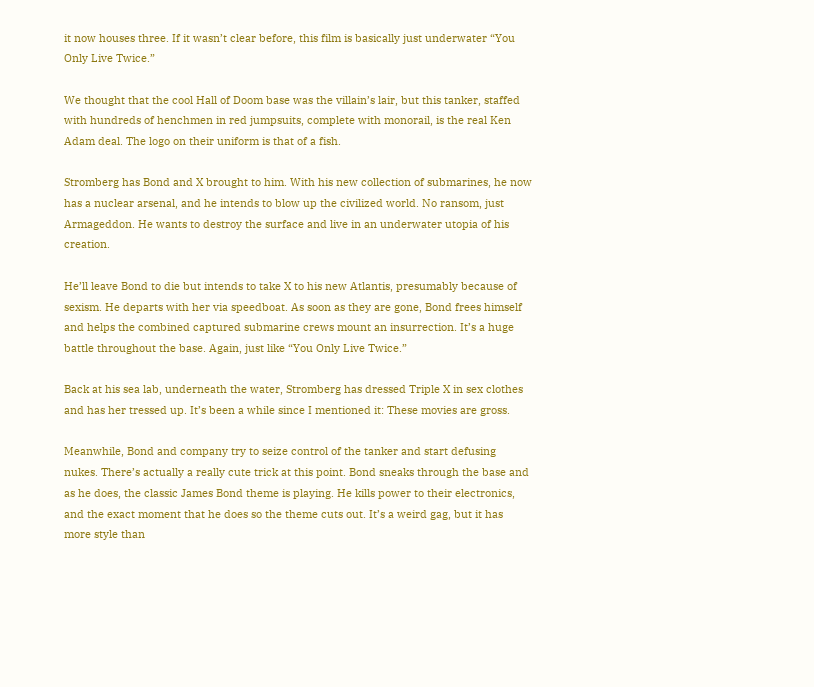it now houses three. If it wasn’t clear before, this film is basically just underwater “You Only Live Twice.”

We thought that the cool Hall of Doom base was the villain’s lair, but this tanker, staffed with hundreds of henchmen in red jumpsuits, complete with monorail, is the real Ken Adam deal. The logo on their uniform is that of a fish.

Stromberg has Bond and X brought to him. With his new collection of submarines, he now has a nuclear arsenal, and he intends to blow up the civilized world. No ransom, just Armageddon. He wants to destroy the surface and live in an underwater utopia of his creation.

He’ll leave Bond to die but intends to take X to his new Atlantis, presumably because of sexism. He departs with her via speedboat. As soon as they are gone, Bond frees himself and helps the combined captured submarine crews mount an insurrection. It’s a huge battle throughout the base. Again, just like “You Only Live Twice.”

Back at his sea lab, underneath the water, Stromberg has dressed Triple X in sex clothes and has her tressed up. It’s been a while since I mentioned it: These movies are gross.

Meanwhile, Bond and company try to seize control of the tanker and start defusing nukes. There’s actually a really cute trick at this point. Bond sneaks through the base and as he does, the classic James Bond theme is playing. He kills power to their electronics, and the exact moment that he does so the theme cuts out. It’s a weird gag, but it has more style than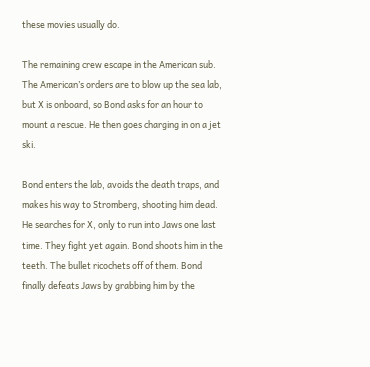these movies usually do.

The remaining crew escape in the American sub. The American’s orders are to blow up the sea lab, but X is onboard, so Bond asks for an hour to mount a rescue. He then goes charging in on a jet ski.

Bond enters the lab, avoids the death traps, and makes his way to Stromberg, shooting him dead. He searches for X, only to run into Jaws one last time. They fight yet again. Bond shoots him in the teeth. The bullet ricochets off of them. Bond finally defeats Jaws by grabbing him by the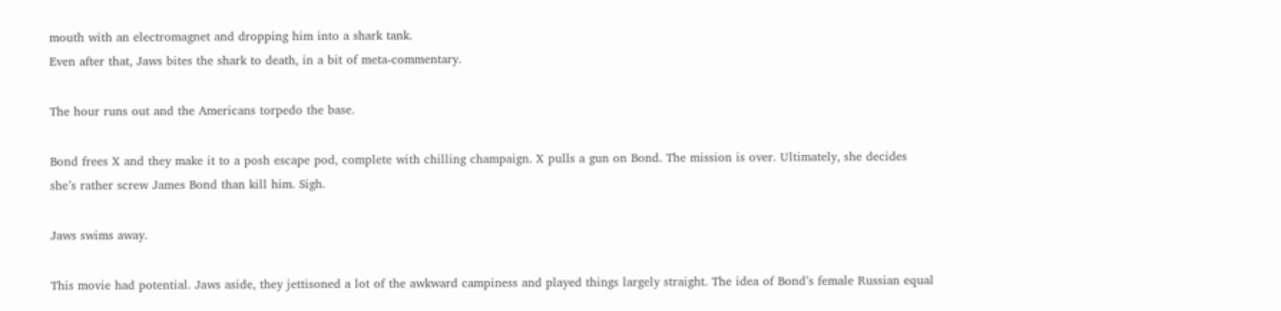mouth with an electromagnet and dropping him into a shark tank.
Even after that, Jaws bites the shark to death, in a bit of meta-commentary.

The hour runs out and the Americans torpedo the base.

Bond frees X and they make it to a posh escape pod, complete with chilling champaign. X pulls a gun on Bond. The mission is over. Ultimately, she decides she’s rather screw James Bond than kill him. Sigh.

Jaws swims away.

This movie had potential. Jaws aside, they jettisoned a lot of the awkward campiness and played things largely straight. The idea of Bond’s female Russian equal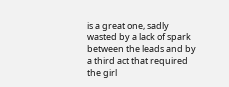is a great one, sadly wasted by a lack of spark between the leads and by a third act that required the girl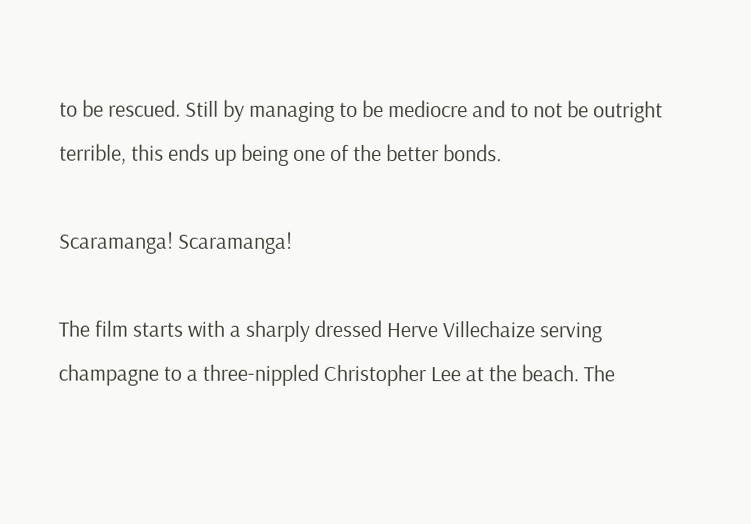to be rescued. Still by managing to be mediocre and to not be outright terrible, this ends up being one of the better bonds.

Scaramanga! Scaramanga!

The film starts with a sharply dressed Herve Villechaize serving champagne to a three-nippled Christopher Lee at the beach. The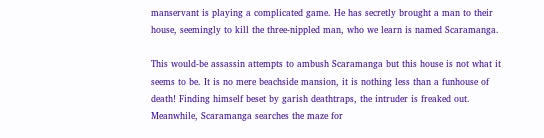manservant is playing a complicated game. He has secretly brought a man to their house, seemingly to kill the three-nippled man, who we learn is named Scaramanga.

This would-be assassin attempts to ambush Scaramanga but this house is not what it seems to be. It is no mere beachside mansion, it is nothing less than a funhouse of death! Finding himself beset by garish deathtraps, the intruder is freaked out. Meanwhile, Scaramanga searches the maze for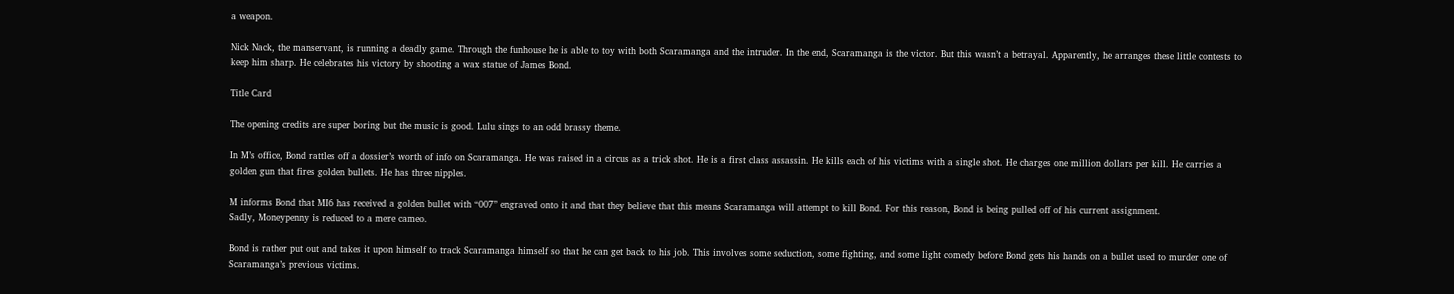a weapon.

Nick Nack, the manservant, is running a deadly game. Through the funhouse he is able to toy with both Scaramanga and the intruder. In the end, Scaramanga is the victor. But this wasn’t a betrayal. Apparently, he arranges these little contests to keep him sharp. He celebrates his victory by shooting a wax statue of James Bond.

Title Card

The opening credits are super boring but the music is good. Lulu sings to an odd brassy theme.

In M’s office, Bond rattles off a dossier’s worth of info on Scaramanga. He was raised in a circus as a trick shot. He is a first class assassin. He kills each of his victims with a single shot. He charges one million dollars per kill. He carries a golden gun that fires golden bullets. He has three nipples.

M informs Bond that MI6 has received a golden bullet with “007” engraved onto it and that they believe that this means Scaramanga will attempt to kill Bond. For this reason, Bond is being pulled off of his current assignment.
Sadly, Moneypenny is reduced to a mere cameo.

Bond is rather put out and takes it upon himself to track Scaramanga himself so that he can get back to his job. This involves some seduction, some fighting, and some light comedy before Bond gets his hands on a bullet used to murder one of Scaramanga’s previous victims.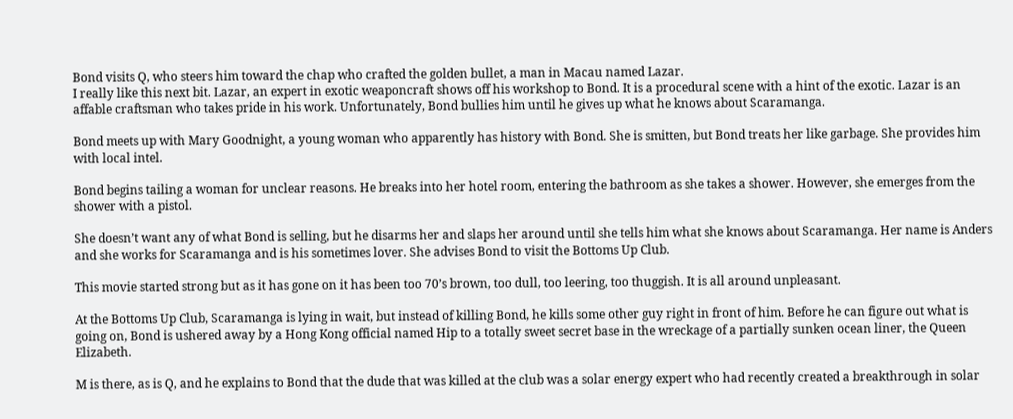Bond visits Q, who steers him toward the chap who crafted the golden bullet, a man in Macau named Lazar.
I really like this next bit. Lazar, an expert in exotic weaponcraft shows off his workshop to Bond. It is a procedural scene with a hint of the exotic. Lazar is an affable craftsman who takes pride in his work. Unfortunately, Bond bullies him until he gives up what he knows about Scaramanga.

Bond meets up with Mary Goodnight, a young woman who apparently has history with Bond. She is smitten, but Bond treats her like garbage. She provides him with local intel.

Bond begins tailing a woman for unclear reasons. He breaks into her hotel room, entering the bathroom as she takes a shower. However, she emerges from the shower with a pistol.

She doesn’t want any of what Bond is selling, but he disarms her and slaps her around until she tells him what she knows about Scaramanga. Her name is Anders and she works for Scaramanga and is his sometimes lover. She advises Bond to visit the Bottoms Up Club.

This movie started strong but as it has gone on it has been too 70’s brown, too dull, too leering, too thuggish. It is all around unpleasant.

At the Bottoms Up Club, Scaramanga is lying in wait, but instead of killing Bond, he kills some other guy right in front of him. Before he can figure out what is going on, Bond is ushered away by a Hong Kong official named Hip to a totally sweet secret base in the wreckage of a partially sunken ocean liner, the Queen Elizabeth.

M is there, as is Q, and he explains to Bond that the dude that was killed at the club was a solar energy expert who had recently created a breakthrough in solar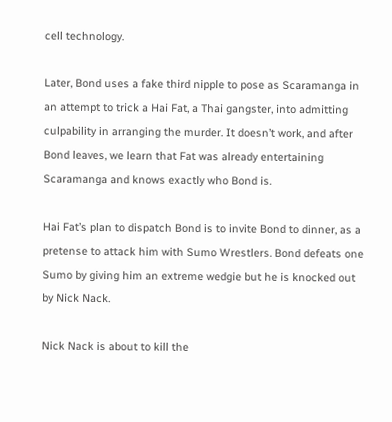cell technology.

Later, Bond uses a fake third nipple to pose as Scaramanga in an attempt to trick a Hai Fat, a Thai gangster, into admitting culpability in arranging the murder. It doesn’t work, and after Bond leaves, we learn that Fat was already entertaining Scaramanga and knows exactly who Bond is.

Hai Fat’s plan to dispatch Bond is to invite Bond to dinner, as a pretense to attack him with Sumo Wrestlers. Bond defeats one Sumo by giving him an extreme wedgie but he is knocked out by Nick Nack.

Nick Nack is about to kill the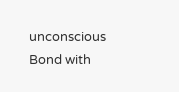unconscious Bond with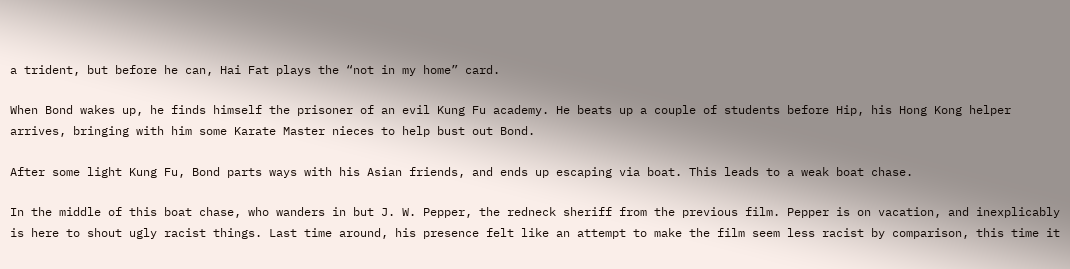a trident, but before he can, Hai Fat plays the “not in my home” card.

When Bond wakes up, he finds himself the prisoner of an evil Kung Fu academy. He beats up a couple of students before Hip, his Hong Kong helper arrives, bringing with him some Karate Master nieces to help bust out Bond.

After some light Kung Fu, Bond parts ways with his Asian friends, and ends up escaping via boat. This leads to a weak boat chase.

In the middle of this boat chase, who wanders in but J. W. Pepper, the redneck sheriff from the previous film. Pepper is on vacation, and inexplicably is here to shout ugly racist things. Last time around, his presence felt like an attempt to make the film seem less racist by comparison, this time it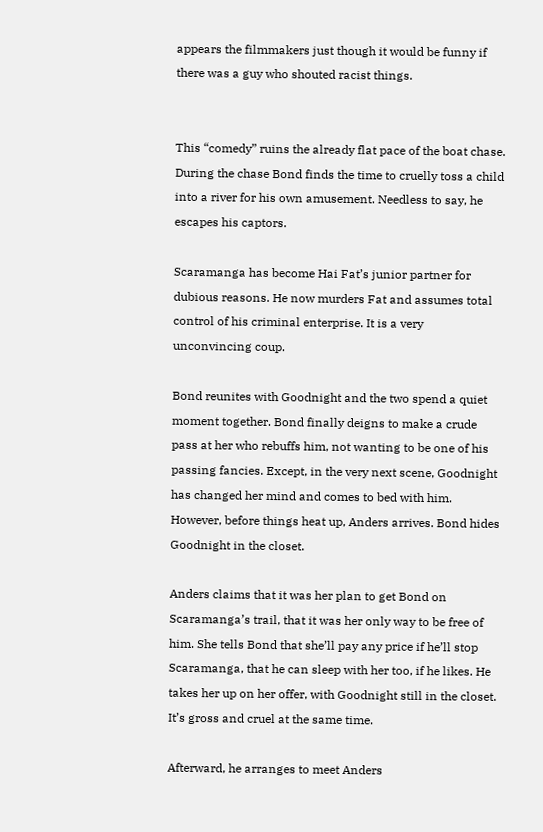appears the filmmakers just though it would be funny if there was a guy who shouted racist things.


This “comedy” ruins the already flat pace of the boat chase. During the chase Bond finds the time to cruelly toss a child into a river for his own amusement. Needless to say, he escapes his captors.

Scaramanga has become Hai Fat’s junior partner for dubious reasons. He now murders Fat and assumes total control of his criminal enterprise. It is a very unconvincing coup.

Bond reunites with Goodnight and the two spend a quiet moment together. Bond finally deigns to make a crude pass at her who rebuffs him, not wanting to be one of his passing fancies. Except, in the very next scene, Goodnight has changed her mind and comes to bed with him. However, before things heat up, Anders arrives. Bond hides Goodnight in the closet.

Anders claims that it was her plan to get Bond on Scaramanga’s trail, that it was her only way to be free of him. She tells Bond that she’ll pay any price if he’ll stop Scaramanga, that he can sleep with her too, if he likes. He takes her up on her offer, with Goodnight still in the closet. It’s gross and cruel at the same time.

Afterward, he arranges to meet Anders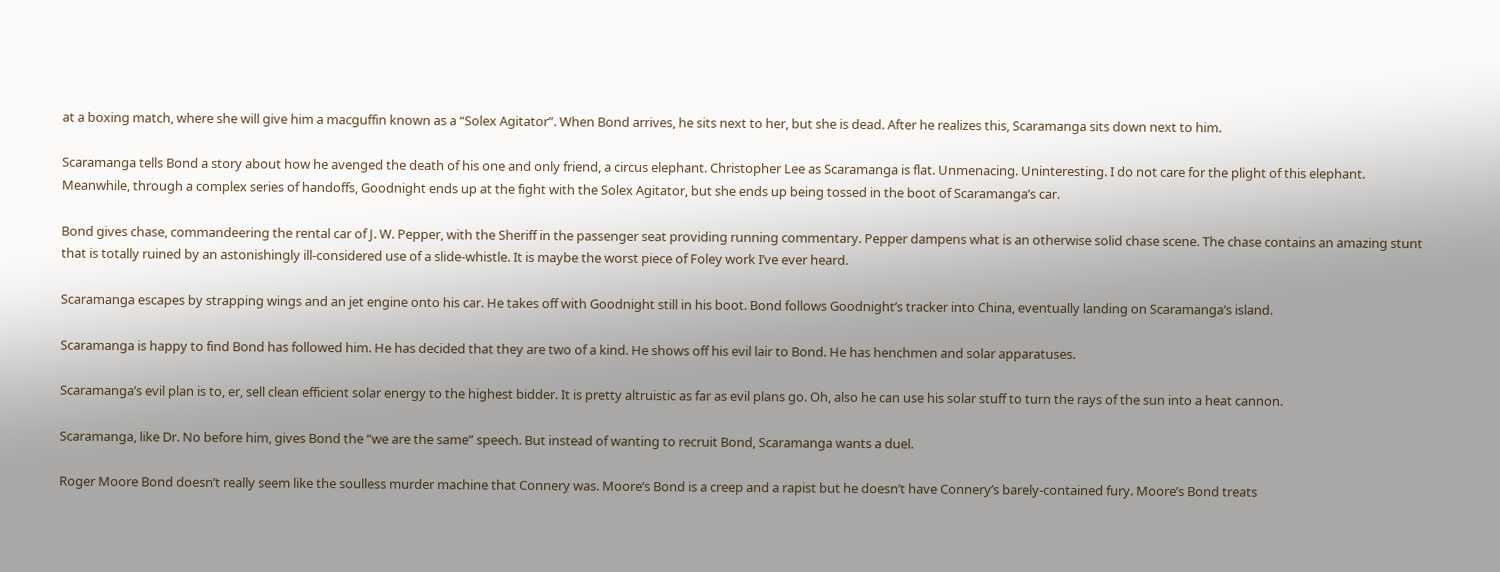at a boxing match, where she will give him a macguffin known as a “Solex Agitator”. When Bond arrives, he sits next to her, but she is dead. After he realizes this, Scaramanga sits down next to him.

Scaramanga tells Bond a story about how he avenged the death of his one and only friend, a circus elephant. Christopher Lee as Scaramanga is flat. Unmenacing. Uninteresting. I do not care for the plight of this elephant.
Meanwhile, through a complex series of handoffs, Goodnight ends up at the fight with the Solex Agitator, but she ends up being tossed in the boot of Scaramanga’s car.

Bond gives chase, commandeering the rental car of J. W. Pepper, with the Sheriff in the passenger seat providing running commentary. Pepper dampens what is an otherwise solid chase scene. The chase contains an amazing stunt that is totally ruined by an astonishingly ill-considered use of a slide-whistle. It is maybe the worst piece of Foley work I’ve ever heard.

Scaramanga escapes by strapping wings and an jet engine onto his car. He takes off with Goodnight still in his boot. Bond follows Goodnight’s tracker into China, eventually landing on Scaramanga’s island.

Scaramanga is happy to find Bond has followed him. He has decided that they are two of a kind. He shows off his evil lair to Bond. He has henchmen and solar apparatuses.

Scaramanga’s evil plan is to, er, sell clean efficient solar energy to the highest bidder. It is pretty altruistic as far as evil plans go. Oh, also he can use his solar stuff to turn the rays of the sun into a heat cannon.

Scaramanga, like Dr. No before him, gives Bond the “we are the same” speech. But instead of wanting to recruit Bond, Scaramanga wants a duel.

Roger Moore Bond doesn’t really seem like the soulless murder machine that Connery was. Moore’s Bond is a creep and a rapist but he doesn’t have Connery’s barely-contained fury. Moore’s Bond treats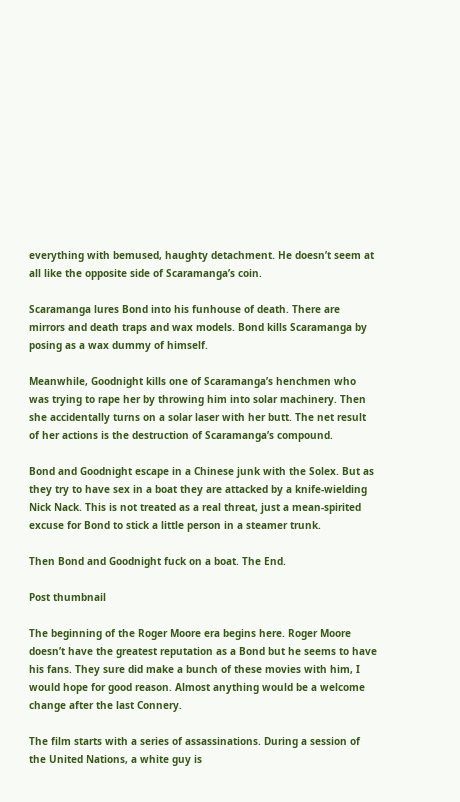everything with bemused, haughty detachment. He doesn’t seem at all like the opposite side of Scaramanga’s coin.

Scaramanga lures Bond into his funhouse of death. There are mirrors and death traps and wax models. Bond kills Scaramanga by posing as a wax dummy of himself.

Meanwhile, Goodnight kills one of Scaramanga’s henchmen who was trying to rape her by throwing him into solar machinery. Then she accidentally turns on a solar laser with her butt. The net result of her actions is the destruction of Scaramanga’s compound.

Bond and Goodnight escape in a Chinese junk with the Solex. But as they try to have sex in a boat they are attacked by a knife-wielding Nick Nack. This is not treated as a real threat, just a mean-spirited excuse for Bond to stick a little person in a steamer trunk.

Then Bond and Goodnight fuck on a boat. The End.

Post thumbnail

The beginning of the Roger Moore era begins here. Roger Moore doesn’t have the greatest reputation as a Bond but he seems to have his fans. They sure did make a bunch of these movies with him, I would hope for good reason. Almost anything would be a welcome change after the last Connery.

The film starts with a series of assassinations. During a session of the United Nations, a white guy is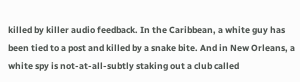killed by killer audio feedback. In the Caribbean, a white guy has been tied to a post and killed by a snake bite. And in New Orleans, a white spy is not-at-all-subtly staking out a club called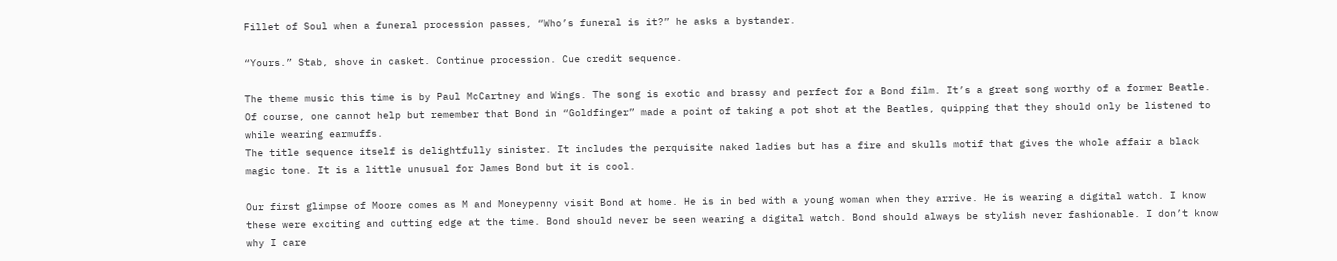Fillet of Soul when a funeral procession passes, “Who’s funeral is it?” he asks a bystander.

“Yours.” Stab, shove in casket. Continue procession. Cue credit sequence.

The theme music this time is by Paul McCartney and Wings. The song is exotic and brassy and perfect for a Bond film. It’s a great song worthy of a former Beatle. Of course, one cannot help but remember that Bond in “Goldfinger” made a point of taking a pot shot at the Beatles, quipping that they should only be listened to while wearing earmuffs.
The title sequence itself is delightfully sinister. It includes the perquisite naked ladies but has a fire and skulls motif that gives the whole affair a black magic tone. It is a little unusual for James Bond but it is cool.

Our first glimpse of Moore comes as M and Moneypenny visit Bond at home. He is in bed with a young woman when they arrive. He is wearing a digital watch. I know these were exciting and cutting edge at the time. Bond should never be seen wearing a digital watch. Bond should always be stylish never fashionable. I don’t know why I care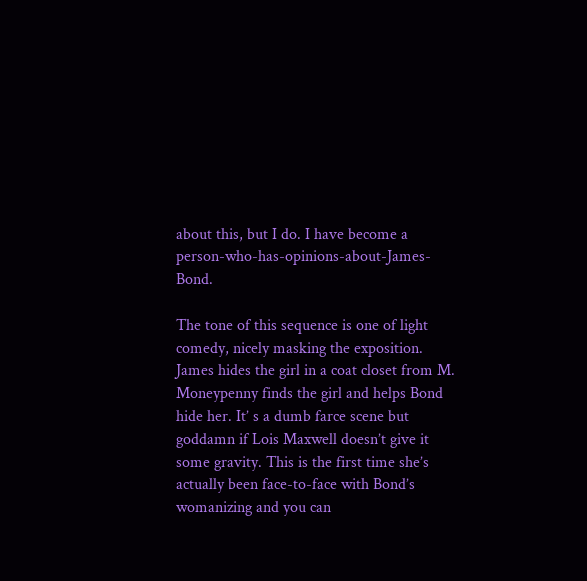about this, but I do. I have become a person-who-has-opinions-about-James-Bond.

The tone of this sequence is one of light comedy, nicely masking the exposition. James hides the girl in a coat closet from M. Moneypenny finds the girl and helps Bond hide her. It’ s a dumb farce scene but goddamn if Lois Maxwell doesn’t give it some gravity. This is the first time she’s actually been face-to-face with Bond’s womanizing and you can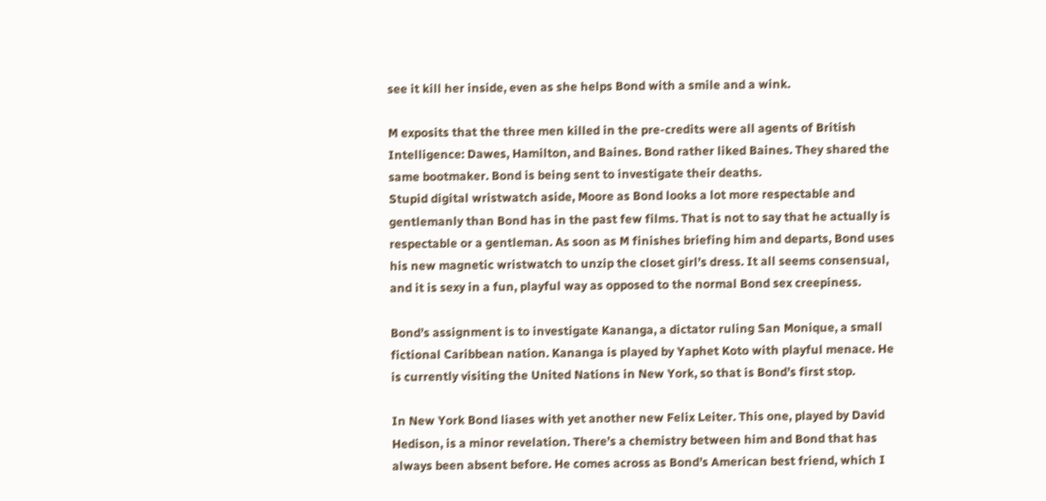see it kill her inside, even as she helps Bond with a smile and a wink.

M exposits that the three men killed in the pre-credits were all agents of British Intelligence: Dawes, Hamilton, and Baines. Bond rather liked Baines. They shared the same bootmaker. Bond is being sent to investigate their deaths.
Stupid digital wristwatch aside, Moore as Bond looks a lot more respectable and gentlemanly than Bond has in the past few films. That is not to say that he actually is respectable or a gentleman. As soon as M finishes briefing him and departs, Bond uses his new magnetic wristwatch to unzip the closet girl’s dress. It all seems consensual, and it is sexy in a fun, playful way as opposed to the normal Bond sex creepiness.

Bond’s assignment is to investigate Kananga, a dictator ruling San Monique, a small fictional Caribbean nation. Kananga is played by Yaphet Koto with playful menace. He is currently visiting the United Nations in New York, so that is Bond’s first stop.

In New York Bond liases with yet another new Felix Leiter. This one, played by David Hedison, is a minor revelation. There’s a chemistry between him and Bond that has always been absent before. He comes across as Bond’s American best friend, which I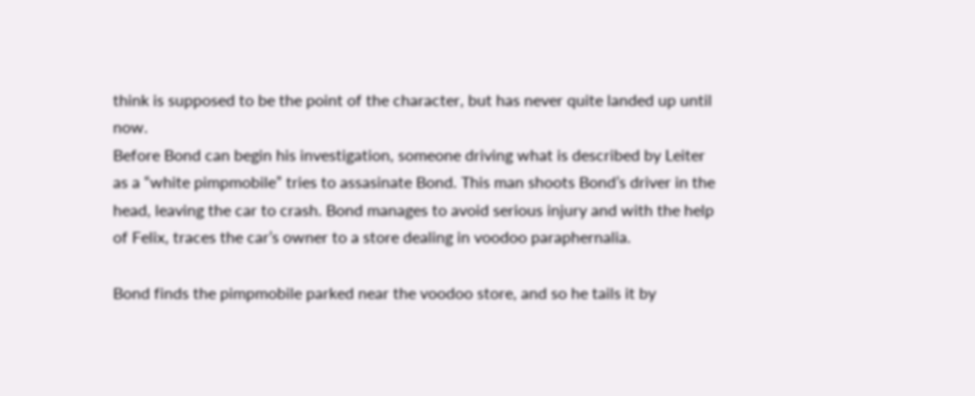think is supposed to be the point of the character, but has never quite landed up until now.
Before Bond can begin his investigation, someone driving what is described by Leiter as a “white pimpmobile” tries to assasinate Bond. This man shoots Bond’s driver in the head, leaving the car to crash. Bond manages to avoid serious injury and with the help of Felix, traces the car’s owner to a store dealing in voodoo paraphernalia.

Bond finds the pimpmobile parked near the voodoo store, and so he tails it by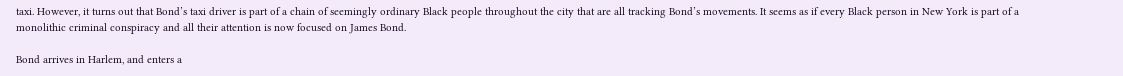taxi. However, it turns out that Bond’s taxi driver is part of a chain of seemingly ordinary Black people throughout the city that are all tracking Bond’s movements. It seems as if every Black person in New York is part of a monolithic criminal conspiracy and all their attention is now focused on James Bond.

Bond arrives in Harlem, and enters a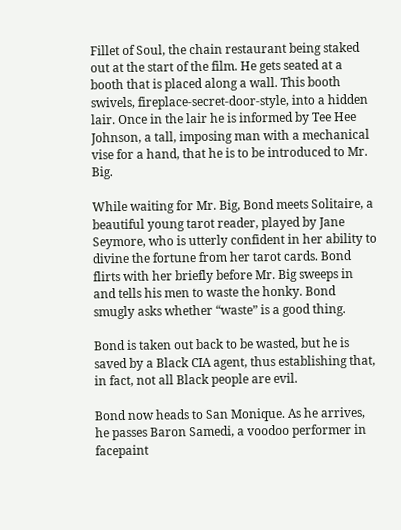Fillet of Soul, the chain restaurant being staked out at the start of the film. He gets seated at a booth that is placed along a wall. This booth swivels, fireplace-secret-door-style, into a hidden lair. Once in the lair he is informed by Tee Hee Johnson, a tall, imposing man with a mechanical vise for a hand, that he is to be introduced to Mr. Big.

While waiting for Mr. Big, Bond meets Solitaire, a beautiful young tarot reader, played by Jane Seymore, who is utterly confident in her ability to divine the fortune from her tarot cards. Bond flirts with her briefly before Mr. Big sweeps in and tells his men to waste the honky. Bond smugly asks whether “waste” is a good thing.

Bond is taken out back to be wasted, but he is saved by a Black CIA agent, thus establishing that, in fact, not all Black people are evil.

Bond now heads to San Monique. As he arrives, he passes Baron Samedi, a voodoo performer in facepaint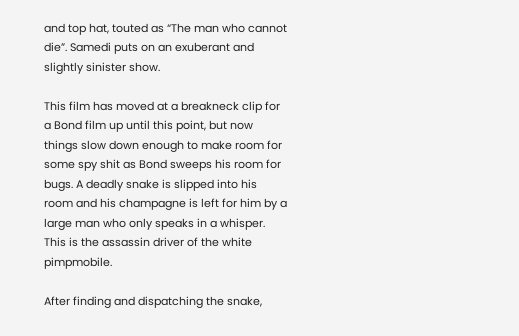and top hat, touted as “The man who cannot die”. Samedi puts on an exuberant and slightly sinister show.

This film has moved at a breakneck clip for a Bond film up until this point, but now things slow down enough to make room for some spy shit as Bond sweeps his room for bugs. A deadly snake is slipped into his room and his champagne is left for him by a large man who only speaks in a whisper. This is the assassin driver of the white pimpmobile.

After finding and dispatching the snake,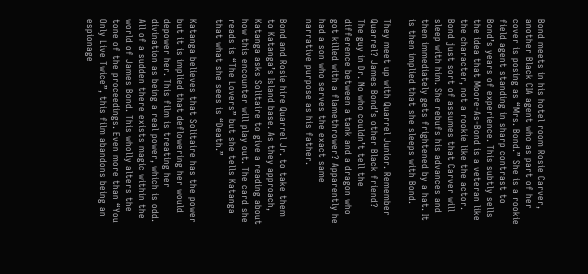Bond meets in his hotel room Rosie Carver, another Black CIA agent who as part of her cover is posing as “Mrs. Bond.” She is a rookie field agent standing in sharp contrast to Bond’s years of experience. This subtly sells the idea that Moore-As-Bond is a veteran like the character, not a rookie like the actor.
Bond just sort of assumes that Carver will sleep with him. She rebufs his advances and then immediately gets frightened by a hat. It is then implied that she sleeps with Bond.

They meet up with Quarrel Junior. Remember Quarrel? James Bond’s other Black friend? The guy in Dr. No who couldn’t tell the difference between a tank and a dragon who got killed with a flamethrower? Apparently he had a son who serves the exact same narrative purpose as his father.

Bond and Rosie hire Quarrel Jr. to take them to Katanga’s Island base. As they approach, Katanga asks Solitaire to give a reading about how this encounter will play out. The card she reads is “The Lovers” but she tells Katanga that what she sees is “Death.”

Katanga believes that Solitaire has the power but it is implied that deflowering her would depower her. This film is treating her divination as being a real power, which is odd. All of a sudden there exists magic within the world of James Bond. This wholly alters the tone of the proceedings. Even more than “You Only Live Twice”, this film abandons being an espionage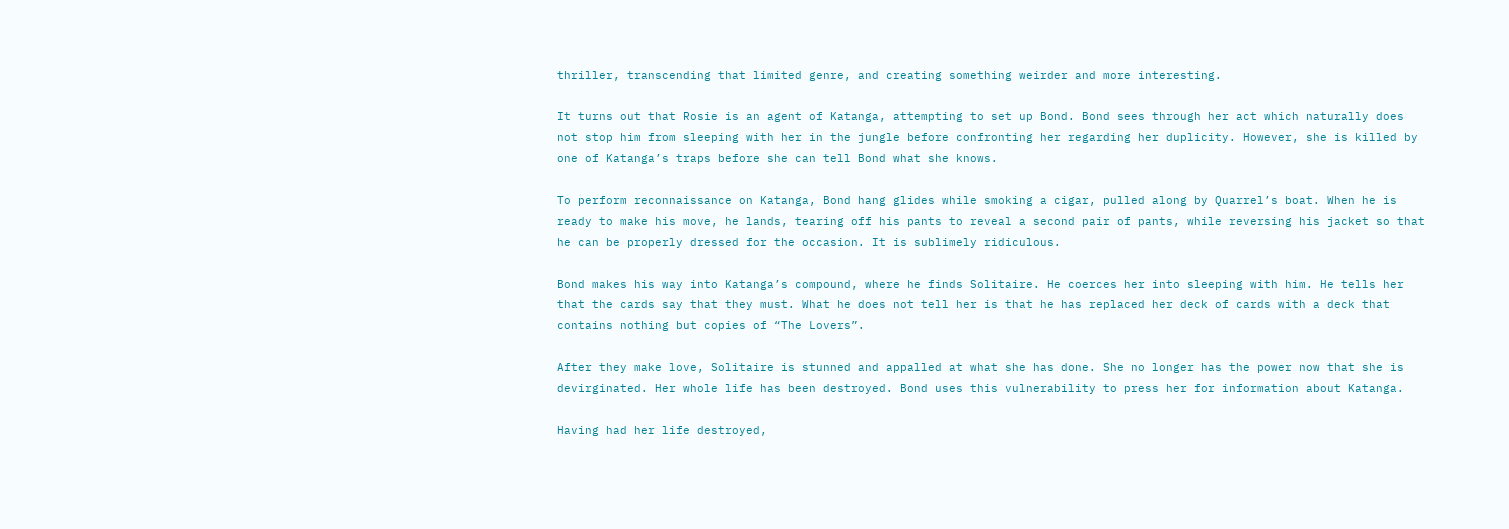thriller, transcending that limited genre, and creating something weirder and more interesting.

It turns out that Rosie is an agent of Katanga, attempting to set up Bond. Bond sees through her act which naturally does not stop him from sleeping with her in the jungle before confronting her regarding her duplicity. However, she is killed by one of Katanga’s traps before she can tell Bond what she knows.

To perform reconnaissance on Katanga, Bond hang glides while smoking a cigar, pulled along by Quarrel’s boat. When he is ready to make his move, he lands, tearing off his pants to reveal a second pair of pants, while reversing his jacket so that he can be properly dressed for the occasion. It is sublimely ridiculous.

Bond makes his way into Katanga’s compound, where he finds Solitaire. He coerces her into sleeping with him. He tells her that the cards say that they must. What he does not tell her is that he has replaced her deck of cards with a deck that contains nothing but copies of “The Lovers”.

After they make love, Solitaire is stunned and appalled at what she has done. She no longer has the power now that she is devirginated. Her whole life has been destroyed. Bond uses this vulnerability to press her for information about Katanga.

Having had her life destroyed,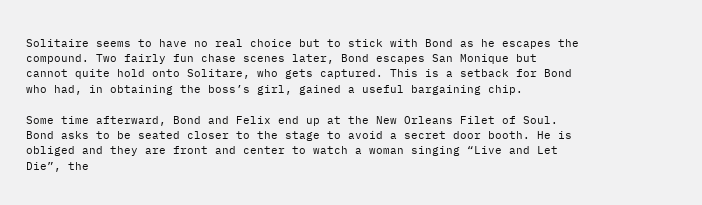Solitaire seems to have no real choice but to stick with Bond as he escapes the compound. Two fairly fun chase scenes later, Bond escapes San Monique but cannot quite hold onto Solitare, who gets captured. This is a setback for Bond who had, in obtaining the boss’s girl, gained a useful bargaining chip.

Some time afterward, Bond and Felix end up at the New Orleans Filet of Soul. Bond asks to be seated closer to the stage to avoid a secret door booth. He is obliged and they are front and center to watch a woman singing “Live and Let Die”, the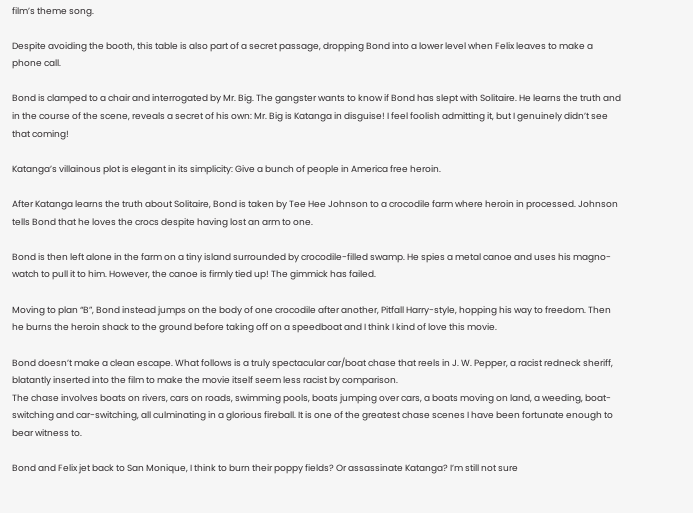film’s theme song.

Despite avoiding the booth, this table is also part of a secret passage, dropping Bond into a lower level when Felix leaves to make a phone call.

Bond is clamped to a chair and interrogated by Mr. Big. The gangster wants to know if Bond has slept with Solitaire. He learns the truth and in the course of the scene, reveals a secret of his own: Mr. Big is Katanga in disguise! I feel foolish admitting it, but I genuinely didn’t see that coming!

Katanga’s villainous plot is elegant in its simplicity: Give a bunch of people in America free heroin.

After Katanga learns the truth about Solitaire, Bond is taken by Tee Hee Johnson to a crocodile farm where heroin in processed. Johnson tells Bond that he loves the crocs despite having lost an arm to one.

Bond is then left alone in the farm on a tiny island surrounded by crocodile-filled swamp. He spies a metal canoe and uses his magno-watch to pull it to him. However, the canoe is firmly tied up! The gimmick has failed.

Moving to plan “B”, Bond instead jumps on the body of one crocodile after another, Pitfall Harry-style, hopping his way to freedom. Then he burns the heroin shack to the ground before taking off on a speedboat and I think I kind of love this movie.

Bond doesn’t make a clean escape. What follows is a truly spectacular car/boat chase that reels in J. W. Pepper, a racist redneck sheriff, blatantly inserted into the film to make the movie itself seem less racist by comparison.
The chase involves boats on rivers, cars on roads, swimming pools, boats jumping over cars, a boats moving on land, a weeding, boat-switching and car-switching, all culminating in a glorious fireball. It is one of the greatest chase scenes I have been fortunate enough to bear witness to.

Bond and Felix jet back to San Monique, I think to burn their poppy fields? Or assassinate Katanga? I’m still not sure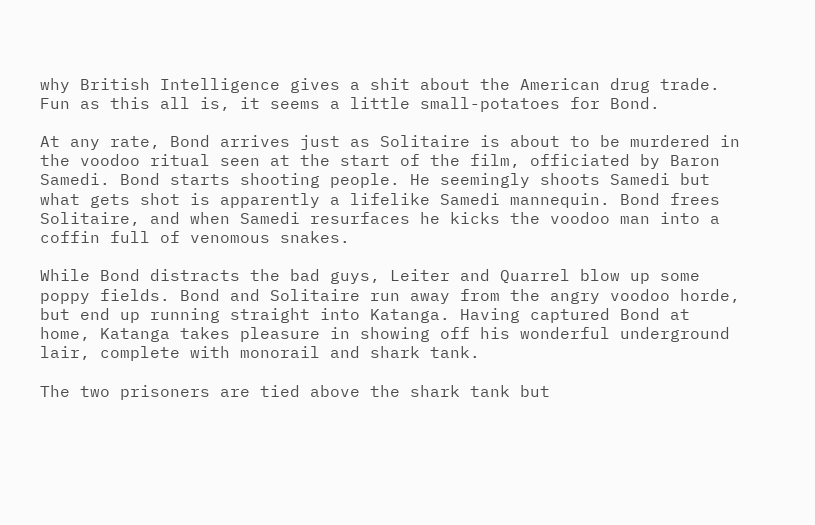why British Intelligence gives a shit about the American drug trade. Fun as this all is, it seems a little small-potatoes for Bond.

At any rate, Bond arrives just as Solitaire is about to be murdered in the voodoo ritual seen at the start of the film, officiated by Baron Samedi. Bond starts shooting people. He seemingly shoots Samedi but what gets shot is apparently a lifelike Samedi mannequin. Bond frees Solitaire, and when Samedi resurfaces he kicks the voodoo man into a coffin full of venomous snakes.

While Bond distracts the bad guys, Leiter and Quarrel blow up some poppy fields. Bond and Solitaire run away from the angry voodoo horde, but end up running straight into Katanga. Having captured Bond at home, Katanga takes pleasure in showing off his wonderful underground lair, complete with monorail and shark tank.

The two prisoners are tied above the shark tank but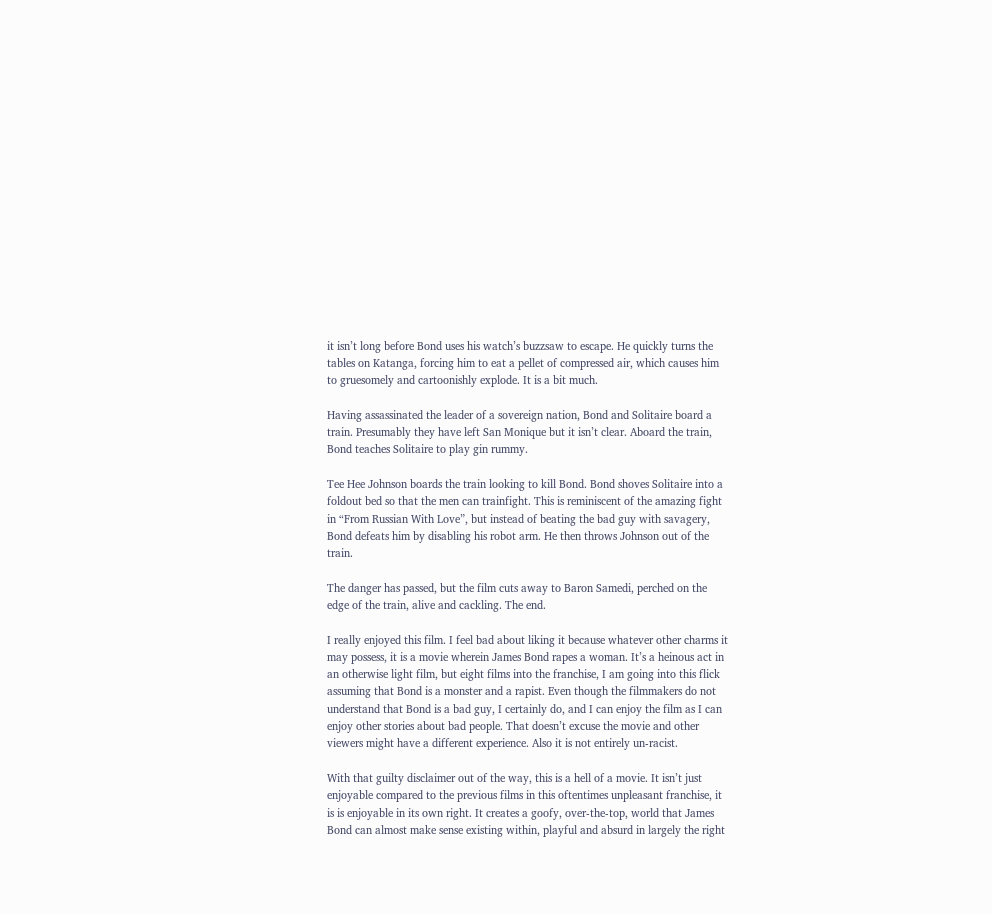it isn’t long before Bond uses his watch’s buzzsaw to escape. He quickly turns the tables on Katanga, forcing him to eat a pellet of compressed air, which causes him to gruesomely and cartoonishly explode. It is a bit much.

Having assassinated the leader of a sovereign nation, Bond and Solitaire board a train. Presumably they have left San Monique but it isn’t clear. Aboard the train, Bond teaches Solitaire to play gin rummy.

Tee Hee Johnson boards the train looking to kill Bond. Bond shoves Solitaire into a foldout bed so that the men can trainfight. This is reminiscent of the amazing fight in “From Russian With Love”, but instead of beating the bad guy with savagery, Bond defeats him by disabling his robot arm. He then throws Johnson out of the train.

The danger has passed, but the film cuts away to Baron Samedi, perched on the edge of the train, alive and cackling. The end.

I really enjoyed this film. I feel bad about liking it because whatever other charms it may possess, it is a movie wherein James Bond rapes a woman. It’s a heinous act in an otherwise light film, but eight films into the franchise, I am going into this flick assuming that Bond is a monster and a rapist. Even though the filmmakers do not understand that Bond is a bad guy, I certainly do, and I can enjoy the film as I can enjoy other stories about bad people. That doesn’t excuse the movie and other viewers might have a different experience. Also it is not entirely un-racist.

With that guilty disclaimer out of the way, this is a hell of a movie. It isn’t just enjoyable compared to the previous films in this oftentimes unpleasant franchise, it is is enjoyable in its own right. It creates a goofy, over-the-top, world that James Bond can almost make sense existing within, playful and absurd in largely the right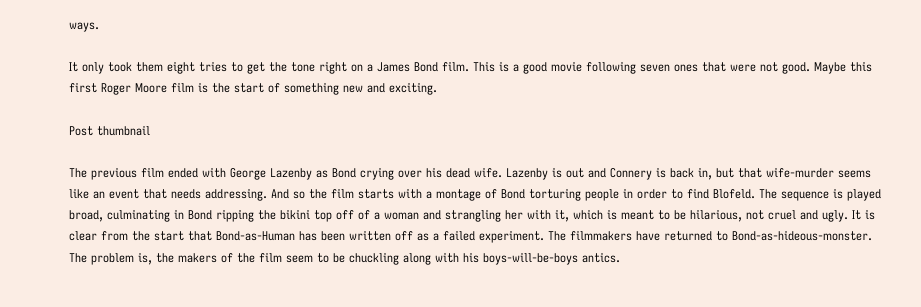ways.

It only took them eight tries to get the tone right on a James Bond film. This is a good movie following seven ones that were not good. Maybe this first Roger Moore film is the start of something new and exciting.

Post thumbnail

The previous film ended with George Lazenby as Bond crying over his dead wife. Lazenby is out and Connery is back in, but that wife-murder seems like an event that needs addressing. And so the film starts with a montage of Bond torturing people in order to find Blofeld. The sequence is played broad, culminating in Bond ripping the bikini top off of a woman and strangling her with it, which is meant to be hilarious, not cruel and ugly. It is clear from the start that Bond-as-Human has been written off as a failed experiment. The filmmakers have returned to Bond-as-hideous-monster. The problem is, the makers of the film seem to be chuckling along with his boys-will-be-boys antics.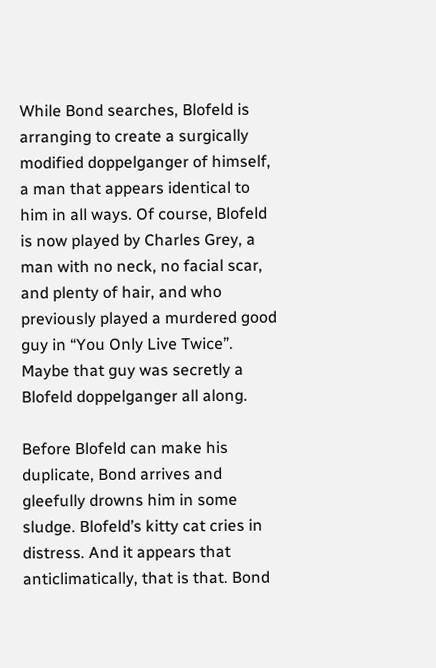While Bond searches, Blofeld is arranging to create a surgically modified doppelganger of himself, a man that appears identical to him in all ways. Of course, Blofeld is now played by Charles Grey, a man with no neck, no facial scar, and plenty of hair, and who previously played a murdered good guy in “You Only Live Twice”. Maybe that guy was secretly a Blofeld doppelganger all along.

Before Blofeld can make his duplicate, Bond arrives and gleefully drowns him in some sludge. Blofeld’s kitty cat cries in distress. And it appears that anticlimatically, that is that. Bond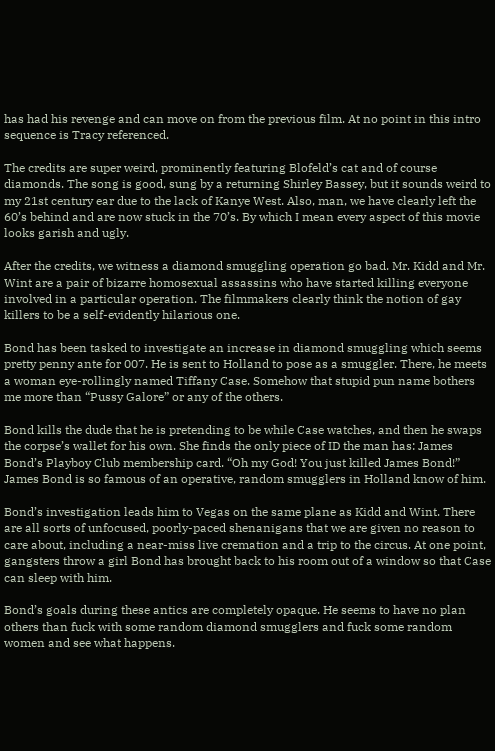has had his revenge and can move on from the previous film. At no point in this intro sequence is Tracy referenced.

The credits are super weird, prominently featuring Blofeld’s cat and of course diamonds. The song is good, sung by a returning Shirley Bassey, but it sounds weird to my 21st century ear due to the lack of Kanye West. Also, man, we have clearly left the 60’s behind and are now stuck in the 70’s. By which I mean every aspect of this movie looks garish and ugly.

After the credits, we witness a diamond smuggling operation go bad. Mr. Kidd and Mr. Wint are a pair of bizarre homosexual assassins who have started killing everyone involved in a particular operation. The filmmakers clearly think the notion of gay killers to be a self-evidently hilarious one.

Bond has been tasked to investigate an increase in diamond smuggling which seems pretty penny ante for 007. He is sent to Holland to pose as a smuggler. There, he meets a woman eye-rollingly named Tiffany Case. Somehow that stupid pun name bothers me more than “Pussy Galore” or any of the others.

Bond kills the dude that he is pretending to be while Case watches, and then he swaps the corpse’s wallet for his own. She finds the only piece of ID the man has: James Bond’s Playboy Club membership card. “Oh my God! You just killed James Bond!” James Bond is so famous of an operative, random smugglers in Holland know of him.

Bond’s investigation leads him to Vegas on the same plane as Kidd and Wint. There are all sorts of unfocused, poorly-paced shenanigans that we are given no reason to care about, including a near-miss live cremation and a trip to the circus. At one point, gangsters throw a girl Bond has brought back to his room out of a window so that Case can sleep with him.

Bond’s goals during these antics are completely opaque. He seems to have no plan others than fuck with some random diamond smugglers and fuck some random women and see what happens.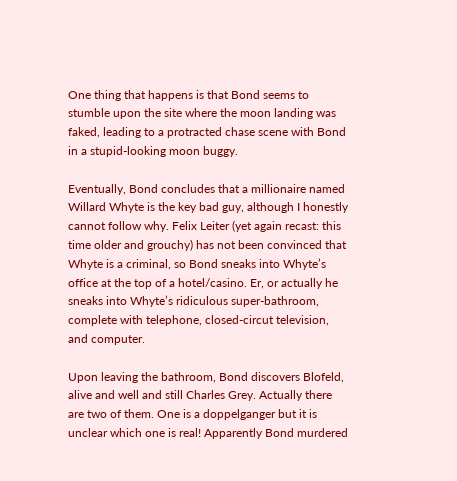One thing that happens is that Bond seems to stumble upon the site where the moon landing was faked, leading to a protracted chase scene with Bond in a stupid-looking moon buggy.

Eventually, Bond concludes that a millionaire named Willard Whyte is the key bad guy, although I honestly cannot follow why. Felix Leiter (yet again recast: this time older and grouchy) has not been convinced that Whyte is a criminal, so Bond sneaks into Whyte’s office at the top of a hotel/casino. Er, or actually he sneaks into Whyte’s ridiculous super-bathroom, complete with telephone, closed-circut television, and computer.

Upon leaving the bathroom, Bond discovers Blofeld, alive and well and still Charles Grey. Actually there are two of them. One is a doppelganger but it is unclear which one is real! Apparently Bond murdered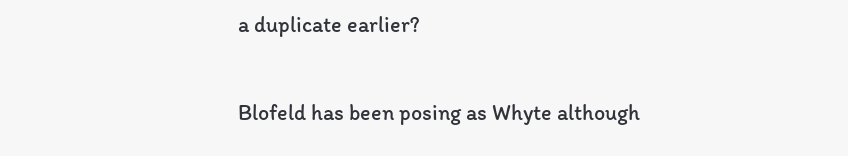a duplicate earlier?

Blofeld has been posing as Whyte although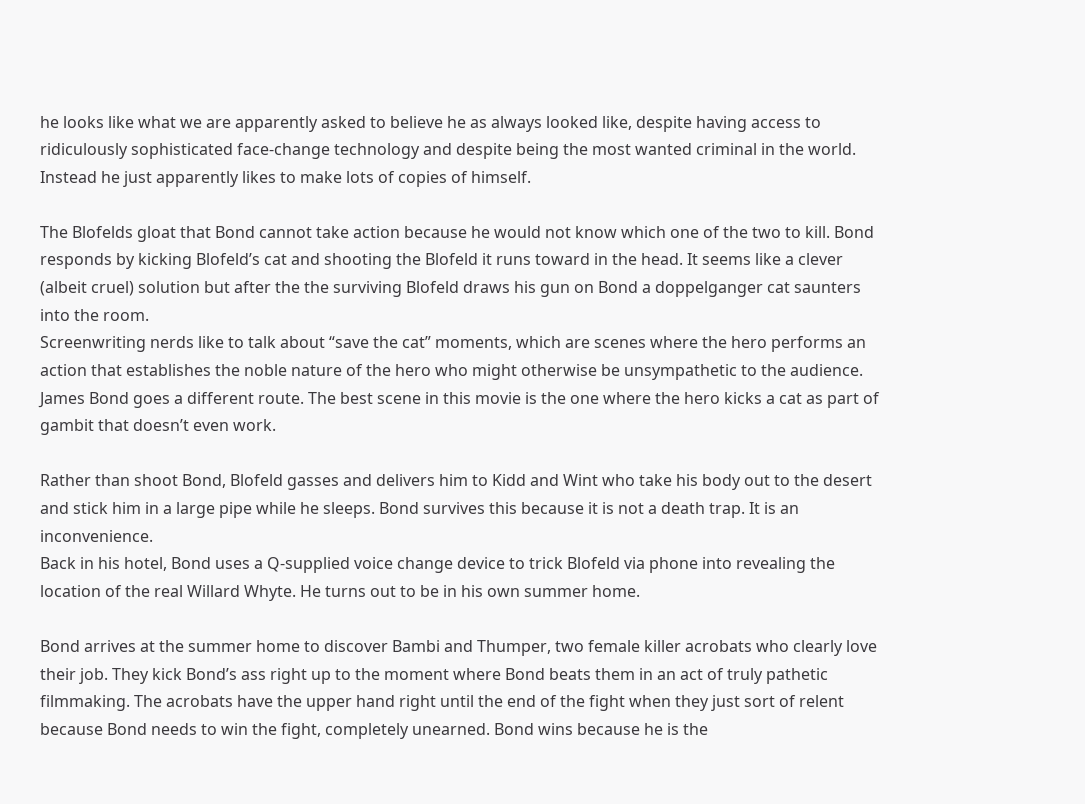he looks like what we are apparently asked to believe he as always looked like, despite having access to ridiculously sophisticated face-change technology and despite being the most wanted criminal in the world. Instead he just apparently likes to make lots of copies of himself.

The Blofelds gloat that Bond cannot take action because he would not know which one of the two to kill. Bond responds by kicking Blofeld’s cat and shooting the Blofeld it runs toward in the head. It seems like a clever (albeit cruel) solution but after the the surviving Blofeld draws his gun on Bond a doppelganger cat saunters into the room.
Screenwriting nerds like to talk about “save the cat” moments, which are scenes where the hero performs an action that establishes the noble nature of the hero who might otherwise be unsympathetic to the audience. James Bond goes a different route. The best scene in this movie is the one where the hero kicks a cat as part of gambit that doesn’t even work.

Rather than shoot Bond, Blofeld gasses and delivers him to Kidd and Wint who take his body out to the desert and stick him in a large pipe while he sleeps. Bond survives this because it is not a death trap. It is an inconvenience.
Back in his hotel, Bond uses a Q-supplied voice change device to trick Blofeld via phone into revealing the location of the real Willard Whyte. He turns out to be in his own summer home.

Bond arrives at the summer home to discover Bambi and Thumper, two female killer acrobats who clearly love their job. They kick Bond’s ass right up to the moment where Bond beats them in an act of truly pathetic filmmaking. The acrobats have the upper hand right until the end of the fight when they just sort of relent because Bond needs to win the fight, completely unearned. Bond wins because he is the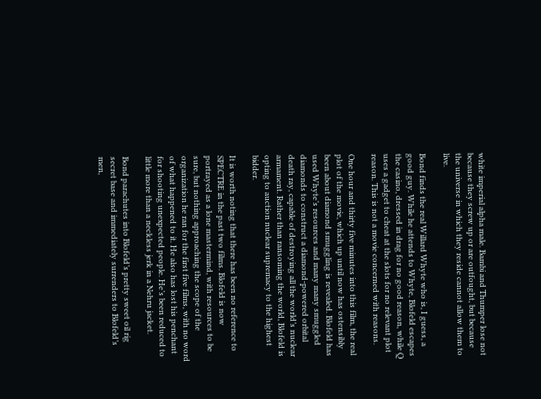white imperial alpha male. Bambi and Thumper lose not because they screw up or are outfought, but because the universe in which they reside cannot allow them to live.

Bond finds the real Willard Whyte who is, I guess, a good guy. While he attends to Whyte, Blofeld escapes the casino, dressed in drag for no good reason, while Q uses a gadget to cheat at the slots for no relevant plot reason. This is not a movie concerned with reasons.

One hour and thirty five minutes into this film, the real plot of the movie, which up until now has ostensibly been about diamond smuggling is revealed. Blofeld has used Whyte’s resources and many many smuggled diamonds to construct a diamond-powered orbital death ray, capable of destroying all the world’s nuclear armament. Rather than ransoming the world, Blofeld is opting to auction nuclear supremacy to the highest bidder.

It is worth noting that there has been no reference to SPECTRE in the past two films. Blofeld is now portrayed as a lone mastermind, with resources to be sure, but nothing approaching the scope of the organization he ran for the first five films, with no word of what happened to it. He also has lost his penchant for shooting unexpected people. He’s been reduced to little more than a neckless jerk in a Nehru jacket.

Bond parachutes into Blofeld’s pretty sweet oil rig secret base and immediately surrenders to Blofeld’s men,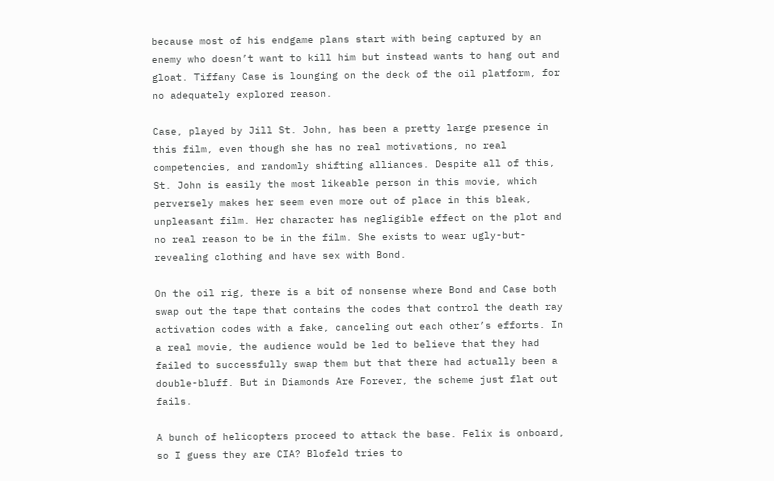because most of his endgame plans start with being captured by an enemy who doesn’t want to kill him but instead wants to hang out and gloat. Tiffany Case is lounging on the deck of the oil platform, for no adequately explored reason.

Case, played by Jill St. John, has been a pretty large presence in this film, even though she has no real motivations, no real competencies, and randomly shifting alliances. Despite all of this, St. John is easily the most likeable person in this movie, which perversely makes her seem even more out of place in this bleak, unpleasant film. Her character has negligible effect on the plot and no real reason to be in the film. She exists to wear ugly-but-revealing clothing and have sex with Bond.

On the oil rig, there is a bit of nonsense where Bond and Case both swap out the tape that contains the codes that control the death ray activation codes with a fake, canceling out each other’s efforts. In a real movie, the audience would be led to believe that they had failed to successfully swap them but that there had actually been a double-bluff. But in Diamonds Are Forever, the scheme just flat out fails.

A bunch of helicopters proceed to attack the base. Felix is onboard, so I guess they are CIA? Blofeld tries to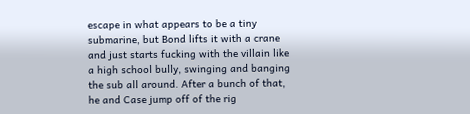escape in what appears to be a tiny submarine, but Bond lifts it with a crane and just starts fucking with the villain like a high school bully, swinging and banging the sub all around. After a bunch of that, he and Case jump off of the rig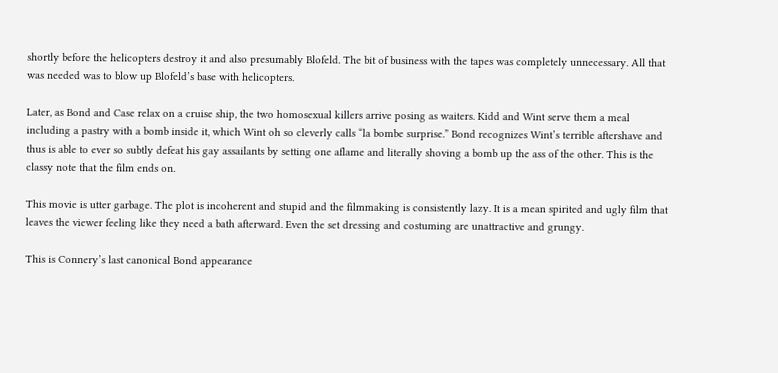shortly before the helicopters destroy it and also presumably Blofeld. The bit of business with the tapes was completely unnecessary. All that was needed was to blow up Blofeld’s base with helicopters.

Later, as Bond and Case relax on a cruise ship, the two homosexual killers arrive posing as waiters. Kidd and Wint serve them a meal including a pastry with a bomb inside it, which Wint oh so cleverly calls “la bombe surprise.” Bond recognizes Wint’s terrible aftershave and thus is able to ever so subtly defeat his gay assailants by setting one aflame and literally shoving a bomb up the ass of the other. This is the classy note that the film ends on.

This movie is utter garbage. The plot is incoherent and stupid and the filmmaking is consistently lazy. It is a mean spirited and ugly film that leaves the viewer feeling like they need a bath afterward. Even the set dressing and costuming are unattractive and grungy.

This is Connery’s last canonical Bond appearance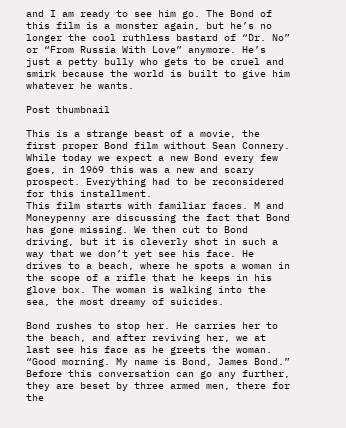and I am ready to see him go. The Bond of this film is a monster again, but he’s no longer the cool ruthless bastard of “Dr. No” or “From Russia With Love” anymore. He’s just a petty bully who gets to be cruel and smirk because the world is built to give him whatever he wants.

Post thumbnail

This is a strange beast of a movie, the first proper Bond film without Sean Connery. While today we expect a new Bond every few goes, in 1969 this was a new and scary prospect. Everything had to be reconsidered for this installment.
This film starts with familiar faces. M and Moneypenny are discussing the fact that Bond has gone missing. We then cut to Bond driving, but it is cleverly shot in such a way that we don’t yet see his face. He drives to a beach, where he spots a woman in the scope of a rifle that he keeps in his glove box. The woman is walking into the sea, the most dreamy of suicides.

Bond rushes to stop her. He carries her to the beach, and after reviving her, we at last see his face as he greets the woman. “Good morning. My name is Bond, James Bond.” Before this conversation can go any further, they are beset by three armed men, there for the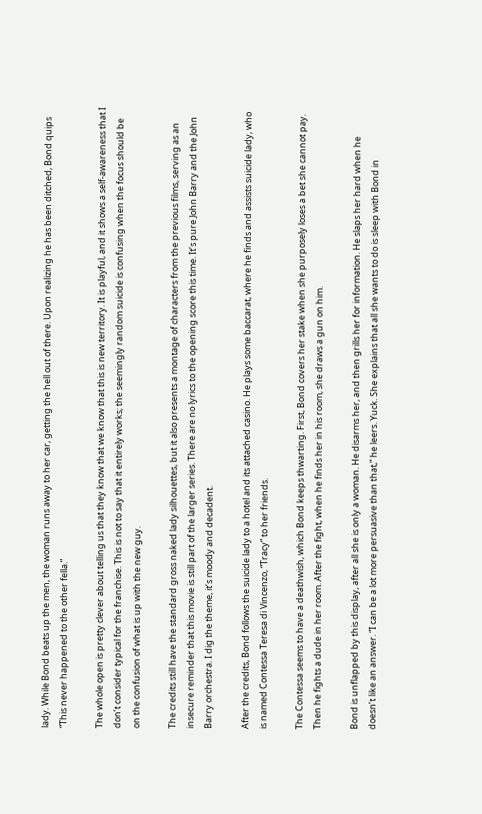lady. While Bond beats up the men, the woman runs away to her car, getting the hell out of there. Upon realizing he has been ditched, Bond quips “This never happened to the other fella.”

The whole open is pretty clever about telling us that they know that we know that this is new territory. It is playful, and it shows a self-awareness that I don’t consider typical for the franchise. This is not to say that it entirely works; the seemingly random suicide is confusing when the focus should be on the confusion of what is up with the new guy.

The credits still have the standard gross naked lady silhouettes, but it also presents a montage of characters from the previous films, serving as an insecure reminder that this movie is still part of the larger series. There are no lyrics to the opening score this time. It’s pure John Barry and the John Barry orchestra. I dig the theme, it’s moody and decadent.

After the credits, Bond follows the suicide lady to a hotel and its attached casino. He plays some baccarat, where he finds and assists suicide lady, who is named Contessa Teresa di Vincenzo, “Tracy” to her friends.

The Contessa seems to have a deathwish, which Bond keeps thwarting. First, Bond covers her stake when she purposely loses a bet she cannot pay. Then he fights a dude in her room. After the fight, when he finds her in his room, she draws a gun on him.

Bond is unflapped by this display, after all she is only a woman. He disarms her, and then grills her for information. He slaps her hard when he doesn’t like an answer. “I can be a lot more persuasive than that,” he leers. Yuck. She explains that all she wants to do is sleep with Bond in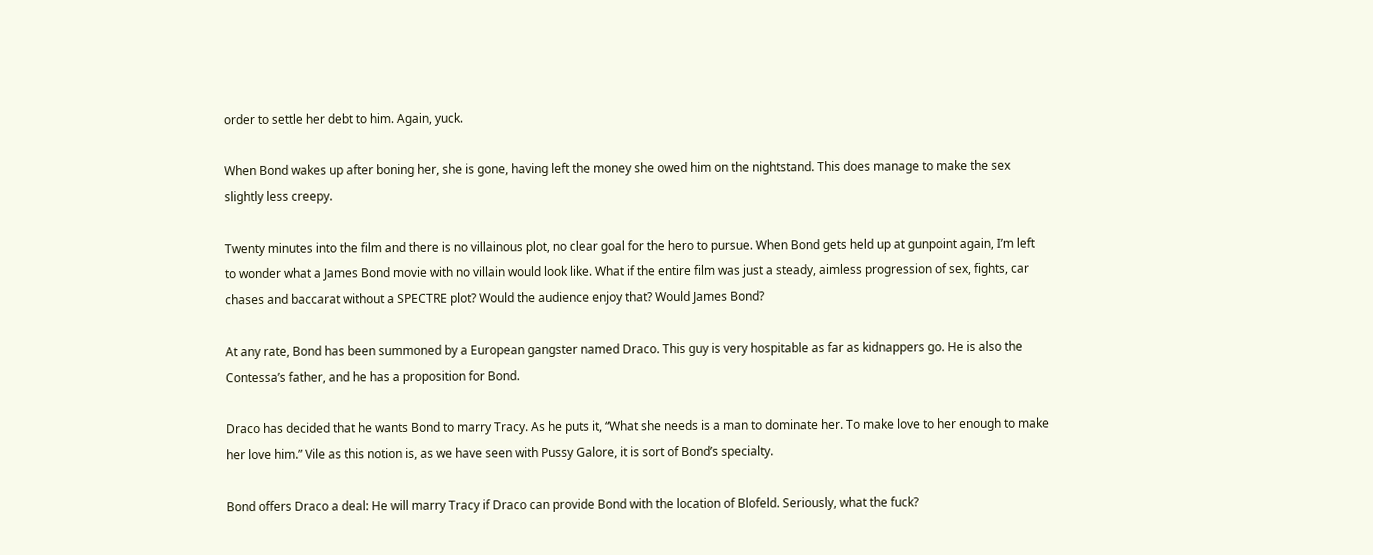order to settle her debt to him. Again, yuck.

When Bond wakes up after boning her, she is gone, having left the money she owed him on the nightstand. This does manage to make the sex slightly less creepy.

Twenty minutes into the film and there is no villainous plot, no clear goal for the hero to pursue. When Bond gets held up at gunpoint again, I’m left to wonder what a James Bond movie with no villain would look like. What if the entire film was just a steady, aimless progression of sex, fights, car chases and baccarat without a SPECTRE plot? Would the audience enjoy that? Would James Bond?

At any rate, Bond has been summoned by a European gangster named Draco. This guy is very hospitable as far as kidnappers go. He is also the Contessa’s father, and he has a proposition for Bond.

Draco has decided that he wants Bond to marry Tracy. As he puts it, “What she needs is a man to dominate her. To make love to her enough to make her love him.” Vile as this notion is, as we have seen with Pussy Galore, it is sort of Bond’s specialty.

Bond offers Draco a deal: He will marry Tracy if Draco can provide Bond with the location of Blofeld. Seriously, what the fuck?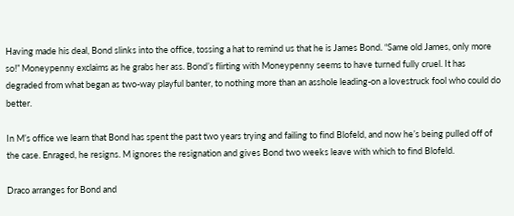Having made his deal, Bond slinks into the office, tossing a hat to remind us that he is James Bond. “Same old James, only more so!” Moneypenny exclaims as he grabs her ass. Bond’s flirting with Moneypenny seems to have turned fully cruel. It has degraded from what began as two-way playful banter, to nothing more than an asshole leading-on a lovestruck fool who could do better.

In M’s office we learn that Bond has spent the past two years trying and failing to find Blofeld, and now he’s being pulled off of the case. Enraged, he resigns. M ignores the resignation and gives Bond two weeks leave with which to find Blofeld.

Draco arranges for Bond and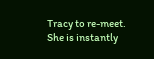Tracy to re-meet. She is instantly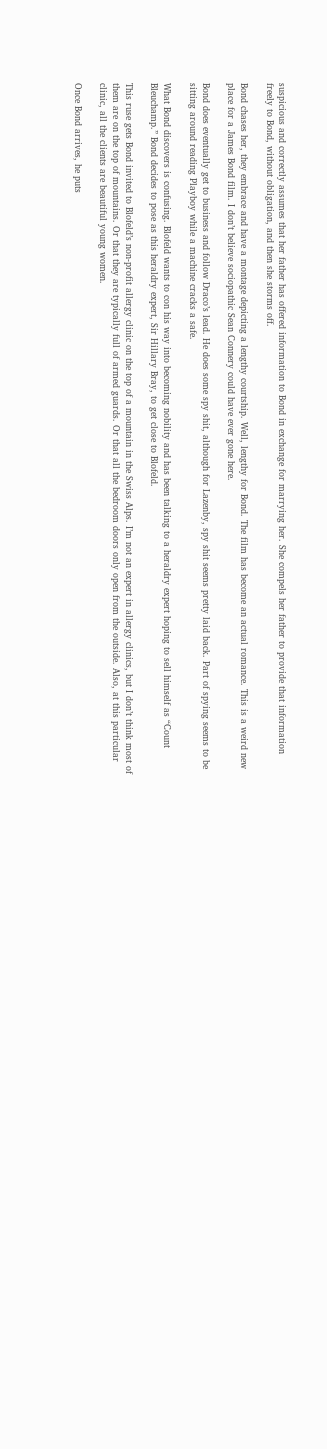suspicious and correctly assumes that her father has offered information to Bond in exchange for marrying her. She compels her father to provide that information freely to Bond, without obligation, and then she storms off.

Bond chases her, they embrace and have a montage depicting a lengthy courtship. Well, lengthy for Bond. The film has become an actual romance. This is a weird new place for a James Bond film. I don’t believe sociopathic Sean Connery could have ever gone here.

Bond does eventually get to business and follow Draco’s lead. He does some spy shit, although for Lazenby, spy shit seems pretty laid back. Part of spying seems to be sitting around reading Playboy while a machine cracks a safe.

What Bond discovers is confusing. Blofeld wants to con his way into becoming nobility and has been talking to a heraldry expert hoping to sell himself as “Count Bleuchamp.” Bond decides to pose as this heraldry expert, Sir Hillary Bray, to get close to Blofeld.

This ruse gets Bond invited to Blofeld’s non-profit allergy clinic on the top of a mountain in the Swiss Alps. I’m not an expert in allergy clinics, but I don’t think most of them are on the top of mountains. Or that they are typically full of armed guards. Or that all the bedroom doors only open from the outside. Also, at this particular clinic, all the clients are beautiful young women.

Once Bond arrives, he puts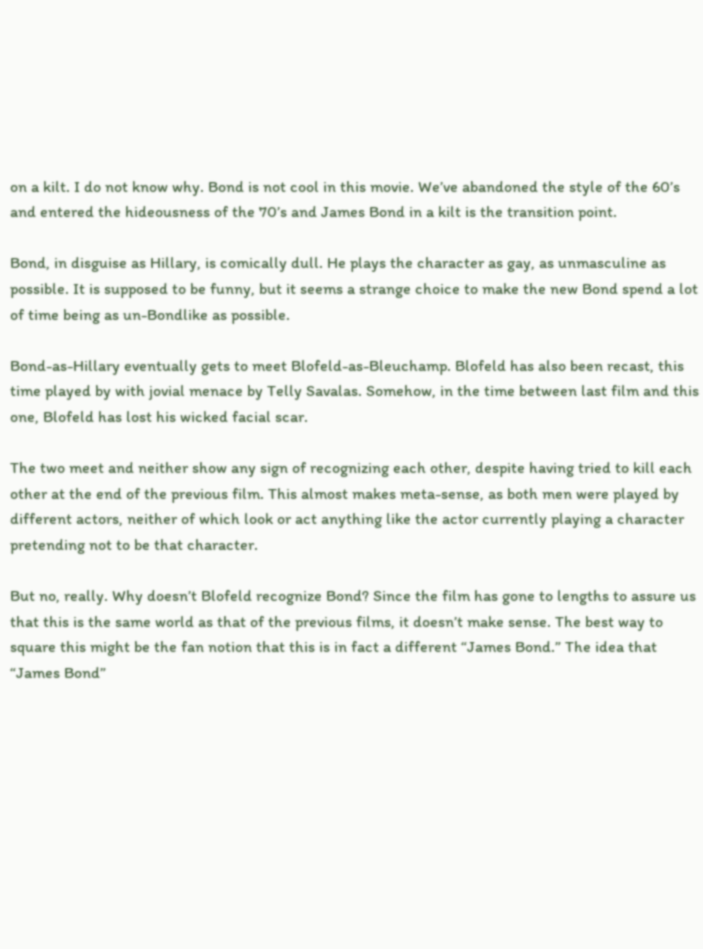on a kilt. I do not know why. Bond is not cool in this movie. We’ve abandoned the style of the 60’s and entered the hideousness of the 70’s and James Bond in a kilt is the transition point.

Bond, in disguise as Hillary, is comically dull. He plays the character as gay, as unmasculine as possible. It is supposed to be funny, but it seems a strange choice to make the new Bond spend a lot of time being as un-Bondlike as possible.

Bond-as-Hillary eventually gets to meet Blofeld-as-Bleuchamp. Blofeld has also been recast, this time played by with jovial menace by Telly Savalas. Somehow, in the time between last film and this one, Blofeld has lost his wicked facial scar.

The two meet and neither show any sign of recognizing each other, despite having tried to kill each other at the end of the previous film. This almost makes meta-sense, as both men were played by different actors, neither of which look or act anything like the actor currently playing a character pretending not to be that character.

But no, really. Why doesn’t Blofeld recognize Bond? Since the film has gone to lengths to assure us that this is the same world as that of the previous films, it doesn’t make sense. The best way to square this might be the fan notion that this is in fact a different “James Bond.” The idea that “James Bond”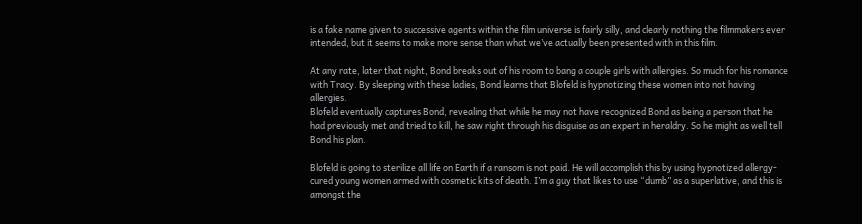is a fake name given to successive agents within the film universe is fairly silly, and clearly nothing the filmmakers ever intended, but it seems to make more sense than what we’ve actually been presented with in this film.

At any rate, later that night, Bond breaks out of his room to bang a couple girls with allergies. So much for his romance with Tracy. By sleeping with these ladies, Bond learns that Blofeld is hypnotizing these women into not having allergies.
Blofeld eventually captures Bond, revealing that while he may not have recognized Bond as being a person that he had previously met and tried to kill, he saw right through his disguise as an expert in heraldry. So he might as well tell Bond his plan.

Blofeld is going to sterilize all life on Earth if a ransom is not paid. He will accomplish this by using hypnotized allergy-cured young women armed with cosmetic kits of death. I’m a guy that likes to use “dumb” as a superlative, and this is amongst the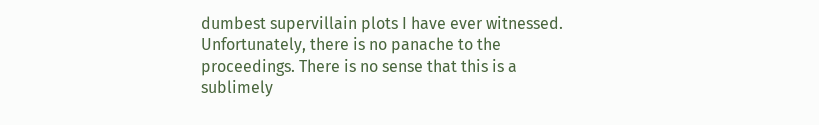dumbest supervillain plots I have ever witnessed. Unfortunately, there is no panache to the proceedings. There is no sense that this is a sublimely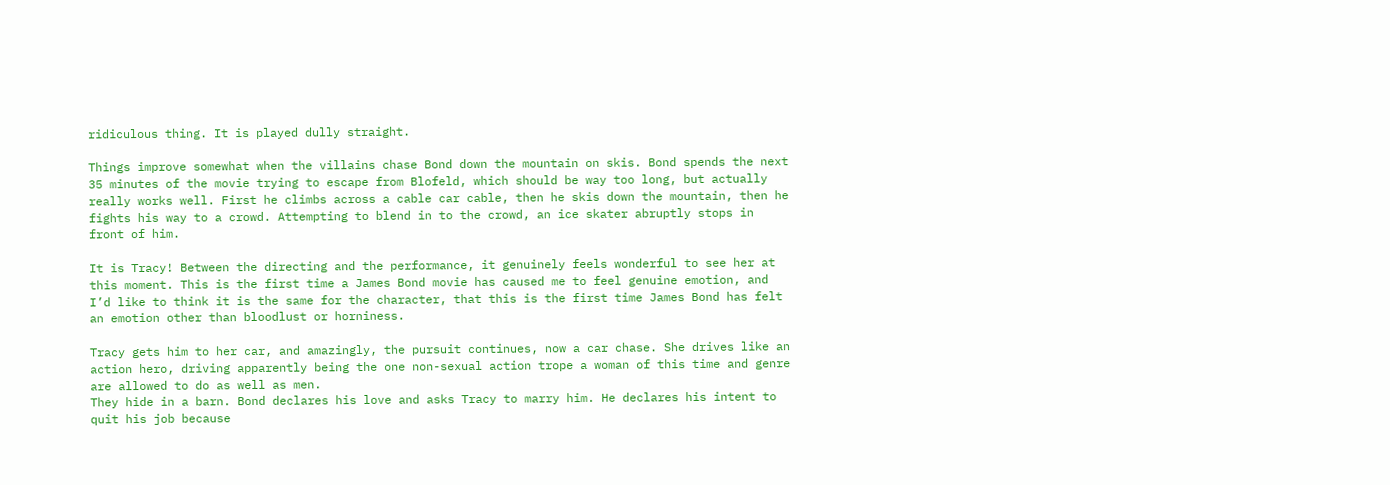ridiculous thing. It is played dully straight.

Things improve somewhat when the villains chase Bond down the mountain on skis. Bond spends the next 35 minutes of the movie trying to escape from Blofeld, which should be way too long, but actually really works well. First he climbs across a cable car cable, then he skis down the mountain, then he fights his way to a crowd. Attempting to blend in to the crowd, an ice skater abruptly stops in front of him.

It is Tracy! Between the directing and the performance, it genuinely feels wonderful to see her at this moment. This is the first time a James Bond movie has caused me to feel genuine emotion, and I’d like to think it is the same for the character, that this is the first time James Bond has felt an emotion other than bloodlust or horniness.

Tracy gets him to her car, and amazingly, the pursuit continues, now a car chase. She drives like an action hero, driving apparently being the one non-sexual action trope a woman of this time and genre are allowed to do as well as men.
They hide in a barn. Bond declares his love and asks Tracy to marry him. He declares his intent to quit his job because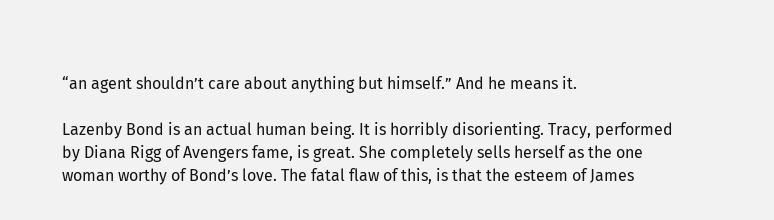“an agent shouldn’t care about anything but himself.” And he means it.

Lazenby Bond is an actual human being. It is horribly disorienting. Tracy, performed by Diana Rigg of Avengers fame, is great. She completely sells herself as the one woman worthy of Bond’s love. The fatal flaw of this, is that the esteem of James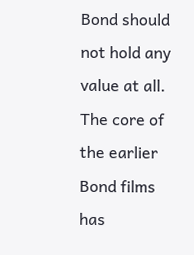Bond should not hold any value at all. The core of the earlier Bond films has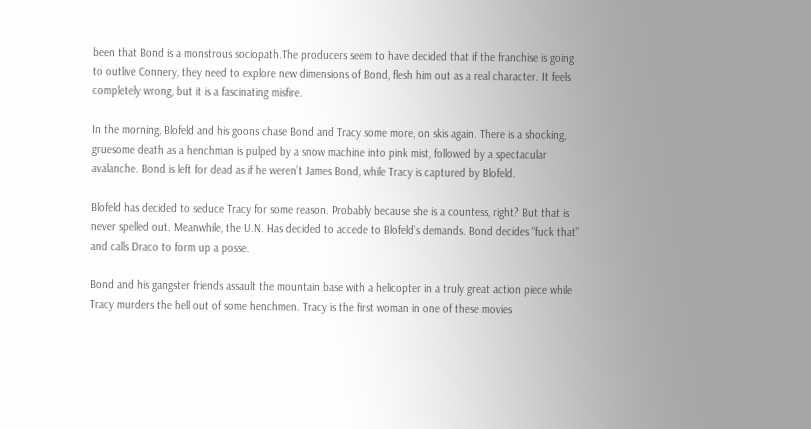been that Bond is a monstrous sociopath.The producers seem to have decided that if the franchise is going to outlive Connery, they need to explore new dimensions of Bond, flesh him out as a real character. It feels completely wrong, but it is a fascinating misfire.

In the morning, Blofeld and his goons chase Bond and Tracy some more, on skis again. There is a shocking, gruesome death as a henchman is pulped by a snow machine into pink mist, followed by a spectacular avalanche. Bond is left for dead as if he weren’t James Bond, while Tracy is captured by Blofeld.

Blofeld has decided to seduce Tracy for some reason. Probably because she is a countess, right? But that is never spelled out. Meanwhile, the U.N. Has decided to accede to Blofeld’s demands. Bond decides “fuck that” and calls Draco to form up a posse.

Bond and his gangster friends assault the mountain base with a helicopter in a truly great action piece while Tracy murders the hell out of some henchmen. Tracy is the first woman in one of these movies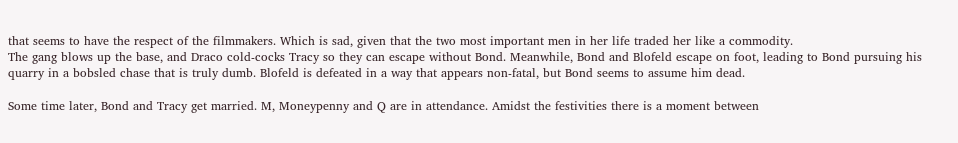that seems to have the respect of the filmmakers. Which is sad, given that the two most important men in her life traded her like a commodity.
The gang blows up the base, and Draco cold-cocks Tracy so they can escape without Bond. Meanwhile, Bond and Blofeld escape on foot, leading to Bond pursuing his quarry in a bobsled chase that is truly dumb. Blofeld is defeated in a way that appears non-fatal, but Bond seems to assume him dead.

Some time later, Bond and Tracy get married. M, Moneypenny and Q are in attendance. Amidst the festivities there is a moment between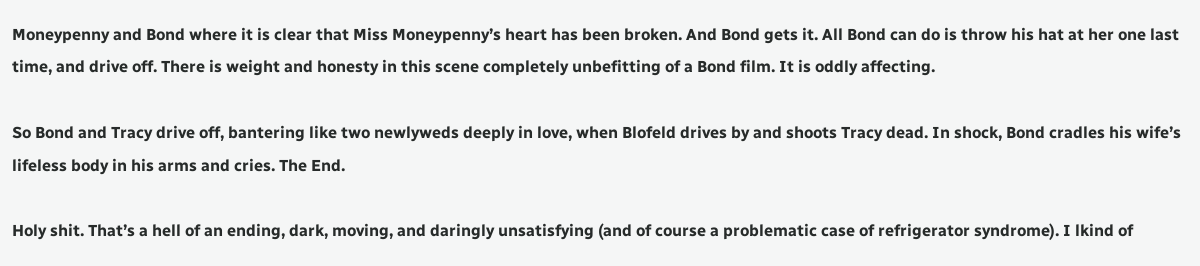Moneypenny and Bond where it is clear that Miss Moneypenny’s heart has been broken. And Bond gets it. All Bond can do is throw his hat at her one last time, and drive off. There is weight and honesty in this scene completely unbefitting of a Bond film. It is oddly affecting.

So Bond and Tracy drive off, bantering like two newlyweds deeply in love, when Blofeld drives by and shoots Tracy dead. In shock, Bond cradles his wife’s lifeless body in his arms and cries. The End.

Holy shit. That’s a hell of an ending, dark, moving, and daringly unsatisfying (and of course a problematic case of refrigerator syndrome). I lkind of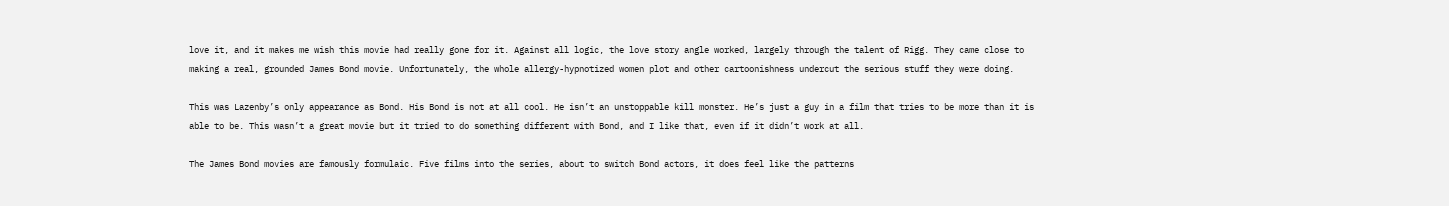love it, and it makes me wish this movie had really gone for it. Against all logic, the love story angle worked, largely through the talent of Rigg. They came close to making a real, grounded James Bond movie. Unfortunately, the whole allergy-hypnotized women plot and other cartoonishness undercut the serious stuff they were doing.

This was Lazenby’s only appearance as Bond. His Bond is not at all cool. He isn’t an unstoppable kill monster. He’s just a guy in a film that tries to be more than it is able to be. This wasn’t a great movie but it tried to do something different with Bond, and I like that, even if it didn’t work at all.

The James Bond movies are famously formulaic. Five films into the series, about to switch Bond actors, it does feel like the patterns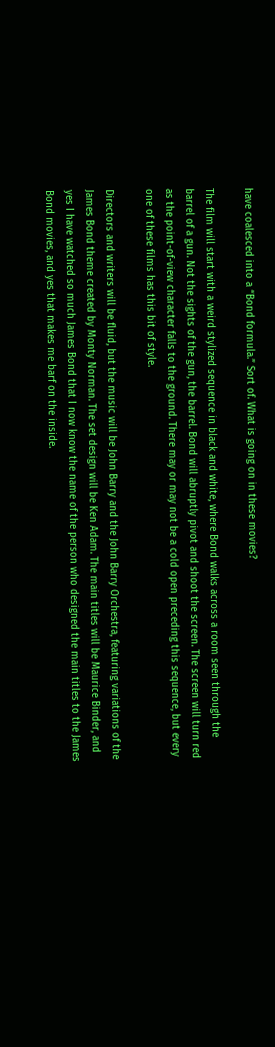have coalesced into a “Bond formula.” Sort of. What is going on in these movies?

The film will start with a weird stylized sequence in black and white, where Bond walks across a room seen through the barrel of a gun. Not the sights of the gun, the barrel. Bond will abruptly pivot and shoot the screen. The screen will turn red as the point-of-view character falls to the ground. There may or may not be a cold open preceding this sequence, but every one of these films has this bit of style.

Directors and writers will be fluid, but the music will be John Barry and the John Barry Orchestra, featuring variations of the James Bond theme created by Monty Norman. The set design will be Ken Adam. The main titles will be Maurice Binder, and yes I have watched so much James Bond that I now know the name of the person who designed the main titles to the James Bond movies, and yes that makes me barf on the inside.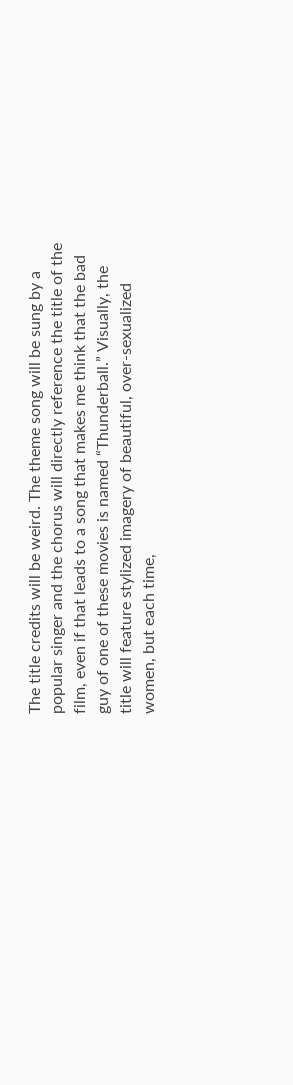The title credits will be weird. The theme song will be sung by a popular singer and the chorus will directly reference the title of the film, even if that leads to a song that makes me think that the bad guy of one of these movies is named “Thunderball.” Visually, the title will feature stylized imagery of beautiful, over-sexualized women, but each time,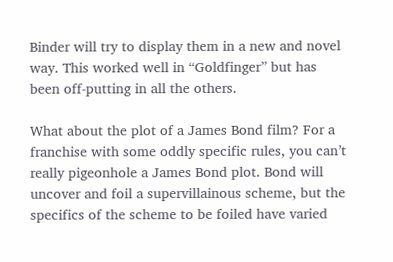Binder will try to display them in a new and novel way. This worked well in “Goldfinger” but has been off-putting in all the others.

What about the plot of a James Bond film? For a franchise with some oddly specific rules, you can’t really pigeonhole a James Bond plot. Bond will uncover and foil a supervillainous scheme, but the specifics of the scheme to be foiled have varied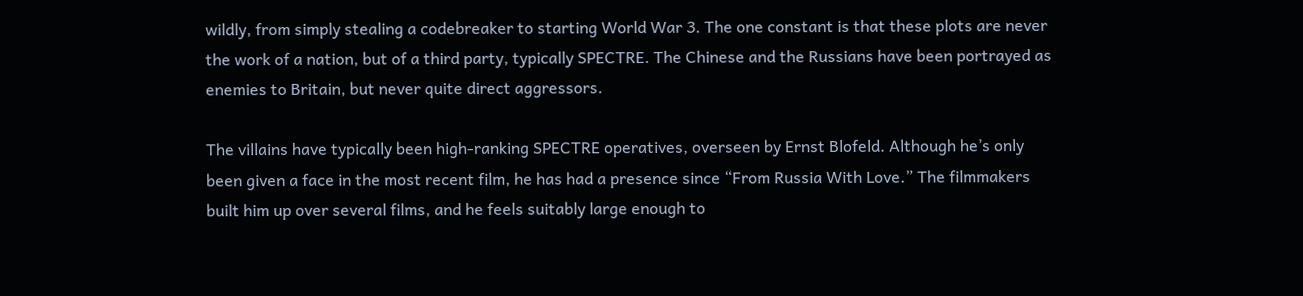wildly, from simply stealing a codebreaker to starting World War 3. The one constant is that these plots are never the work of a nation, but of a third party, typically SPECTRE. The Chinese and the Russians have been portrayed as enemies to Britain, but never quite direct aggressors.

The villains have typically been high-ranking SPECTRE operatives, overseen by Ernst Blofeld. Although he’s only been given a face in the most recent film, he has had a presence since “From Russia With Love.” The filmmakers built him up over several films, and he feels suitably large enough to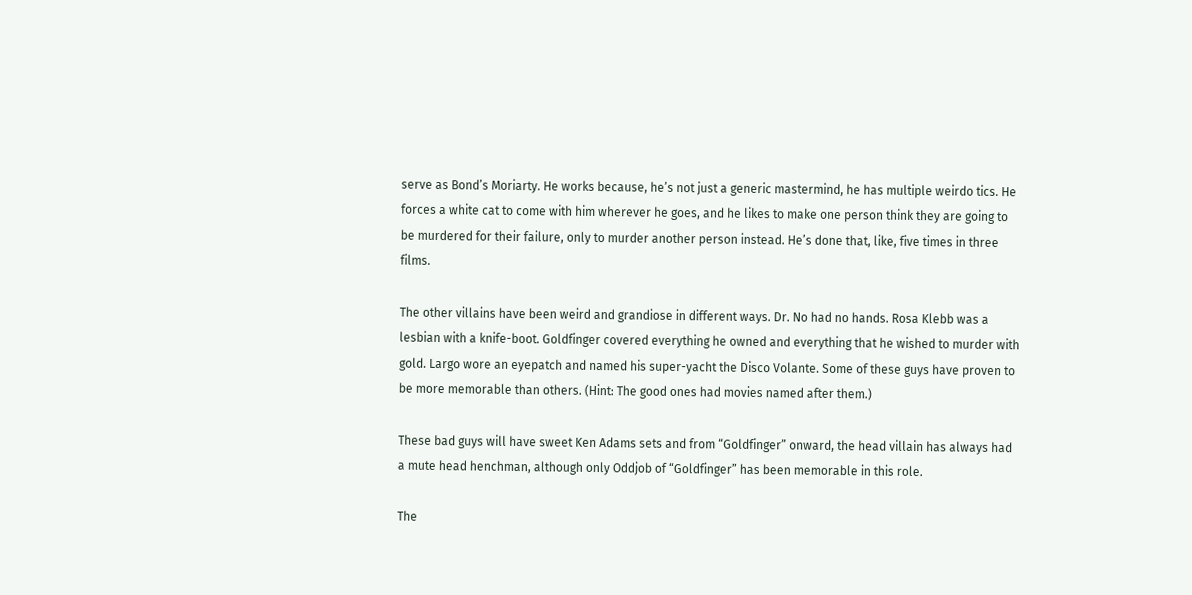serve as Bond’s Moriarty. He works because, he’s not just a generic mastermind, he has multiple weirdo tics. He forces a white cat to come with him wherever he goes, and he likes to make one person think they are going to be murdered for their failure, only to murder another person instead. He’s done that, like, five times in three films.

The other villains have been weird and grandiose in different ways. Dr. No had no hands. Rosa Klebb was a lesbian with a knife-boot. Goldfinger covered everything he owned and everything that he wished to murder with gold. Largo wore an eyepatch and named his super-yacht the Disco Volante. Some of these guys have proven to be more memorable than others. (Hint: The good ones had movies named after them.)

These bad guys will have sweet Ken Adams sets and from “Goldfinger” onward, the head villain has always had a mute head henchman, although only Oddjob of “Goldfinger” has been memorable in this role.

The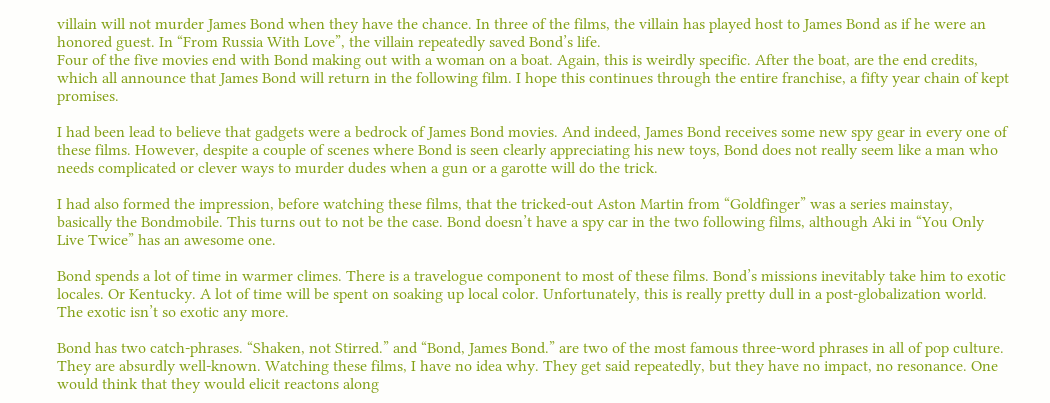villain will not murder James Bond when they have the chance. In three of the films, the villain has played host to James Bond as if he were an honored guest. In “From Russia With Love”, the villain repeatedly saved Bond’s life.
Four of the five movies end with Bond making out with a woman on a boat. Again, this is weirdly specific. After the boat, are the end credits, which all announce that James Bond will return in the following film. I hope this continues through the entire franchise, a fifty year chain of kept promises.

I had been lead to believe that gadgets were a bedrock of James Bond movies. And indeed, James Bond receives some new spy gear in every one of these films. However, despite a couple of scenes where Bond is seen clearly appreciating his new toys, Bond does not really seem like a man who needs complicated or clever ways to murder dudes when a gun or a garotte will do the trick.

I had also formed the impression, before watching these films, that the tricked-out Aston Martin from “Goldfinger” was a series mainstay, basically the Bondmobile. This turns out to not be the case. Bond doesn’t have a spy car in the two following films, although Aki in “You Only Live Twice” has an awesome one.

Bond spends a lot of time in warmer climes. There is a travelogue component to most of these films. Bond’s missions inevitably take him to exotic locales. Or Kentucky. A lot of time will be spent on soaking up local color. Unfortunately, this is really pretty dull in a post-globalization world. The exotic isn’t so exotic any more.

Bond has two catch-phrases. “Shaken, not Stirred.” and “Bond, James Bond.” are two of the most famous three-word phrases in all of pop culture. They are absurdly well-known. Watching these films, I have no idea why. They get said repeatedly, but they have no impact, no resonance. One would think that they would elicit reactons along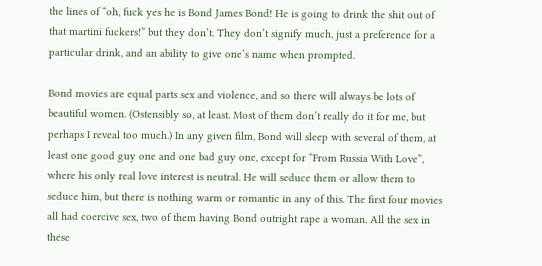the lines of “oh, fuck yes he is Bond James Bond! He is going to drink the shit out of that martini fuckers!” but they don’t. They don’t signify much, just a preference for a particular drink, and an ability to give one’s name when prompted.

Bond movies are equal parts sex and violence, and so there will always be lots of beautiful women. (Ostensibly so, at least. Most of them don’t really do it for me, but perhaps I reveal too much.) In any given film, Bond will sleep with several of them, at least one good guy one and one bad guy one, except for “From Russia With Love”, where his only real love interest is neutral. He will seduce them or allow them to seduce him, but there is nothing warm or romantic in any of this. The first four movies all had coercive sex, two of them having Bond outright rape a woman. All the sex in these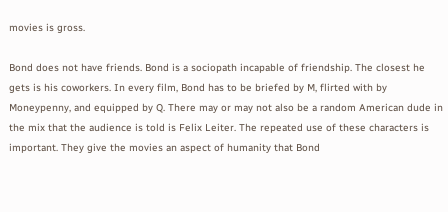movies is gross.

Bond does not have friends. Bond is a sociopath incapable of friendship. The closest he gets is his coworkers. In every film, Bond has to be briefed by M, flirted with by Moneypenny, and equipped by Q. There may or may not also be a random American dude in the mix that the audience is told is Felix Leiter. The repeated use of these characters is important. They give the movies an aspect of humanity that Bond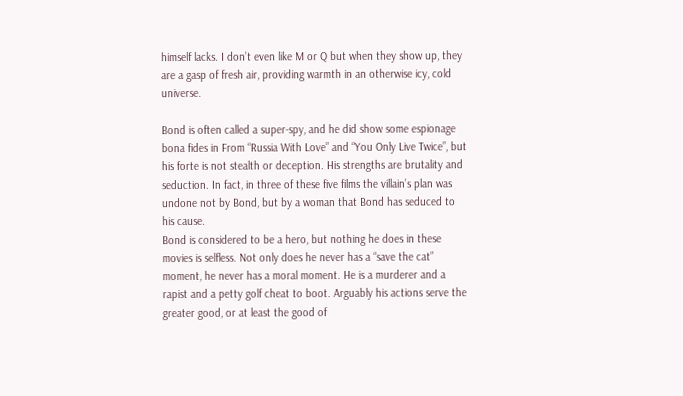himself lacks. I don’t even like M or Q but when they show up, they are a gasp of fresh air, providing warmth in an otherwise icy, cold universe.

Bond is often called a super-spy, and he did show some espionage bona fides in From “Russia With Love” and “You Only Live Twice”, but his forte is not stealth or deception. His strengths are brutality and seduction. In fact, in three of these five films the villain’s plan was undone not by Bond, but by a woman that Bond has seduced to his cause.
Bond is considered to be a hero, but nothing he does in these movies is selfless. Not only does he never has a “save the cat” moment, he never has a moral moment. He is a murderer and a rapist and a petty golf cheat to boot. Arguably his actions serve the greater good, or at least the good of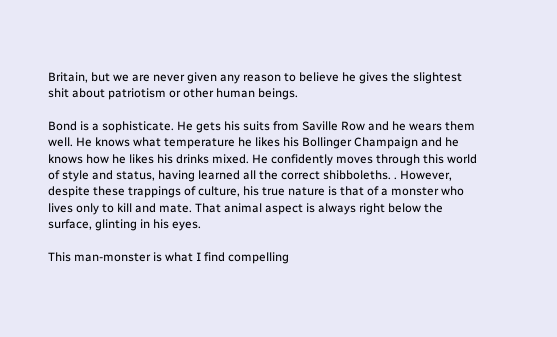Britain, but we are never given any reason to believe he gives the slightest shit about patriotism or other human beings.

Bond is a sophisticate. He gets his suits from Saville Row and he wears them well. He knows what temperature he likes his Bollinger Champaign and he knows how he likes his drinks mixed. He confidently moves through this world of style and status, having learned all the correct shibboleths. . However, despite these trappings of culture, his true nature is that of a monster who lives only to kill and mate. That animal aspect is always right below the surface, glinting in his eyes.

This man-monster is what I find compelling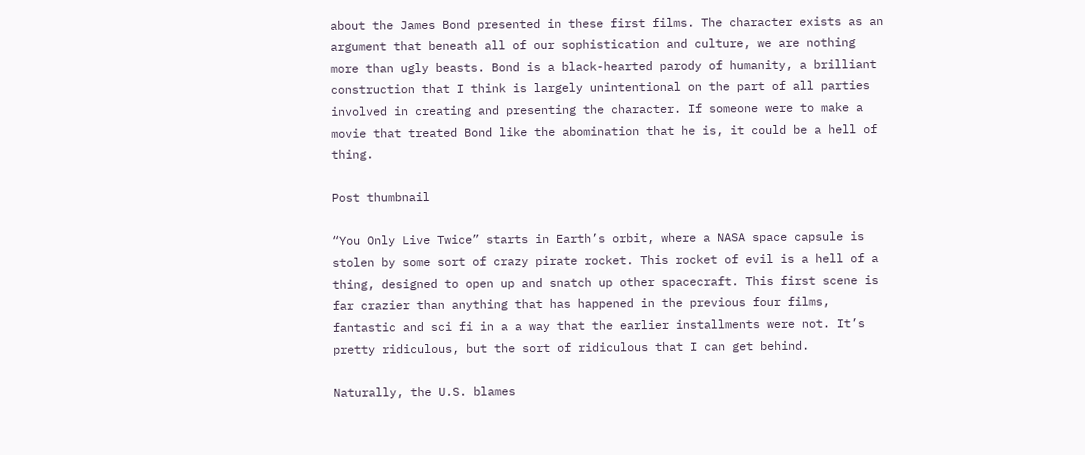about the James Bond presented in these first films. The character exists as an argument that beneath all of our sophistication and culture, we are nothing more than ugly beasts. Bond is a black-hearted parody of humanity, a brilliant construction that I think is largely unintentional on the part of all parties involved in creating and presenting the character. If someone were to make a movie that treated Bond like the abomination that he is, it could be a hell of thing.

Post thumbnail

“You Only Live Twice” starts in Earth’s orbit, where a NASA space capsule is stolen by some sort of crazy pirate rocket. This rocket of evil is a hell of a thing, designed to open up and snatch up other spacecraft. This first scene is far crazier than anything that has happened in the previous four films, fantastic and sci fi in a a way that the earlier installments were not. It’s pretty ridiculous, but the sort of ridiculous that I can get behind.

Naturally, the U.S. blames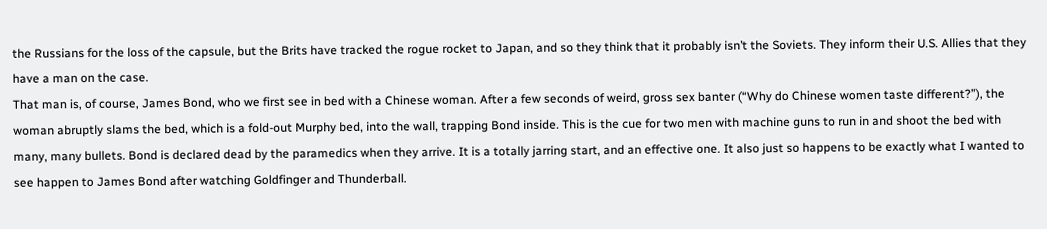the Russians for the loss of the capsule, but the Brits have tracked the rogue rocket to Japan, and so they think that it probably isn’t the Soviets. They inform their U.S. Allies that they have a man on the case.
That man is, of course, James Bond, who we first see in bed with a Chinese woman. After a few seconds of weird, gross sex banter (“Why do Chinese women taste different?”), the woman abruptly slams the bed, which is a fold-out Murphy bed, into the wall, trapping Bond inside. This is the cue for two men with machine guns to run in and shoot the bed with many, many bullets. Bond is declared dead by the paramedics when they arrive. It is a totally jarring start, and an effective one. It also just so happens to be exactly what I wanted to see happen to James Bond after watching Goldfinger and Thunderball.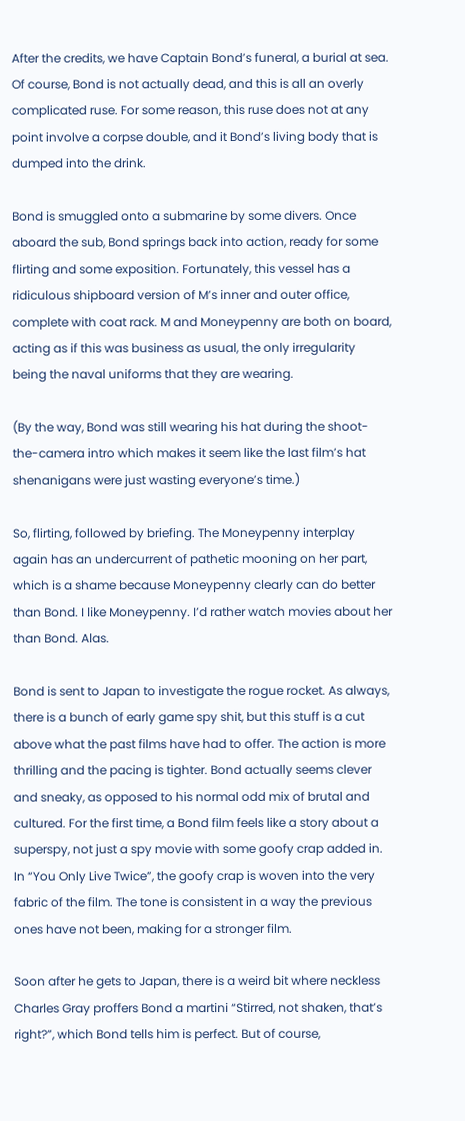After the credits, we have Captain Bond’s funeral, a burial at sea. Of course, Bond is not actually dead, and this is all an overly complicated ruse. For some reason, this ruse does not at any point involve a corpse double, and it Bond’s living body that is dumped into the drink.

Bond is smuggled onto a submarine by some divers. Once aboard the sub, Bond springs back into action, ready for some flirting and some exposition. Fortunately, this vessel has a ridiculous shipboard version of M’s inner and outer office, complete with coat rack. M and Moneypenny are both on board, acting as if this was business as usual, the only irregularity being the naval uniforms that they are wearing.

(By the way, Bond was still wearing his hat during the shoot-the-camera intro which makes it seem like the last film’s hat shenanigans were just wasting everyone’s time.)

So, flirting, followed by briefing. The Moneypenny interplay again has an undercurrent of pathetic mooning on her part, which is a shame because Moneypenny clearly can do better than Bond. I like Moneypenny. I’d rather watch movies about her than Bond. Alas.

Bond is sent to Japan to investigate the rogue rocket. As always, there is a bunch of early game spy shit, but this stuff is a cut above what the past films have had to offer. The action is more thrilling and the pacing is tighter. Bond actually seems clever and sneaky, as opposed to his normal odd mix of brutal and cultured. For the first time, a Bond film feels like a story about a superspy, not just a spy movie with some goofy crap added in. In “You Only Live Twice”, the goofy crap is woven into the very fabric of the film. The tone is consistent in a way the previous ones have not been, making for a stronger film.

Soon after he gets to Japan, there is a weird bit where neckless Charles Gray proffers Bond a martini “Stirred, not shaken, that’s right?”, which Bond tells him is perfect. But of course,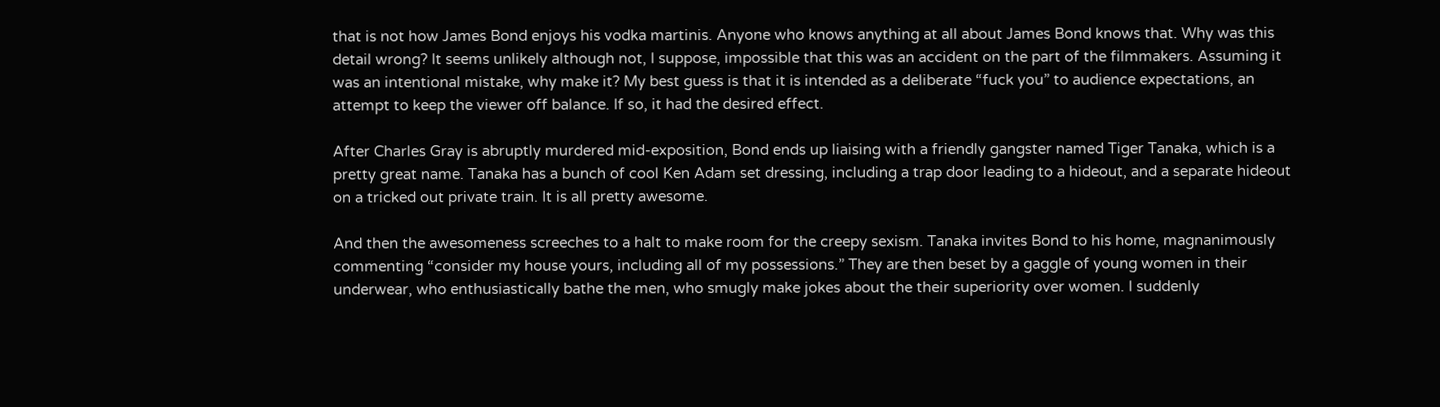that is not how James Bond enjoys his vodka martinis. Anyone who knows anything at all about James Bond knows that. Why was this detail wrong? It seems unlikely although not, I suppose, impossible that this was an accident on the part of the filmmakers. Assuming it was an intentional mistake, why make it? My best guess is that it is intended as a deliberate “fuck you” to audience expectations, an attempt to keep the viewer off balance. If so, it had the desired effect.

After Charles Gray is abruptly murdered mid-exposition, Bond ends up liaising with a friendly gangster named Tiger Tanaka, which is a pretty great name. Tanaka has a bunch of cool Ken Adam set dressing, including a trap door leading to a hideout, and a separate hideout on a tricked out private train. It is all pretty awesome.

And then the awesomeness screeches to a halt to make room for the creepy sexism. Tanaka invites Bond to his home, magnanimously commenting “consider my house yours, including all of my possessions.” They are then beset by a gaggle of young women in their underwear, who enthusiastically bathe the men, who smugly make jokes about the their superiority over women. I suddenly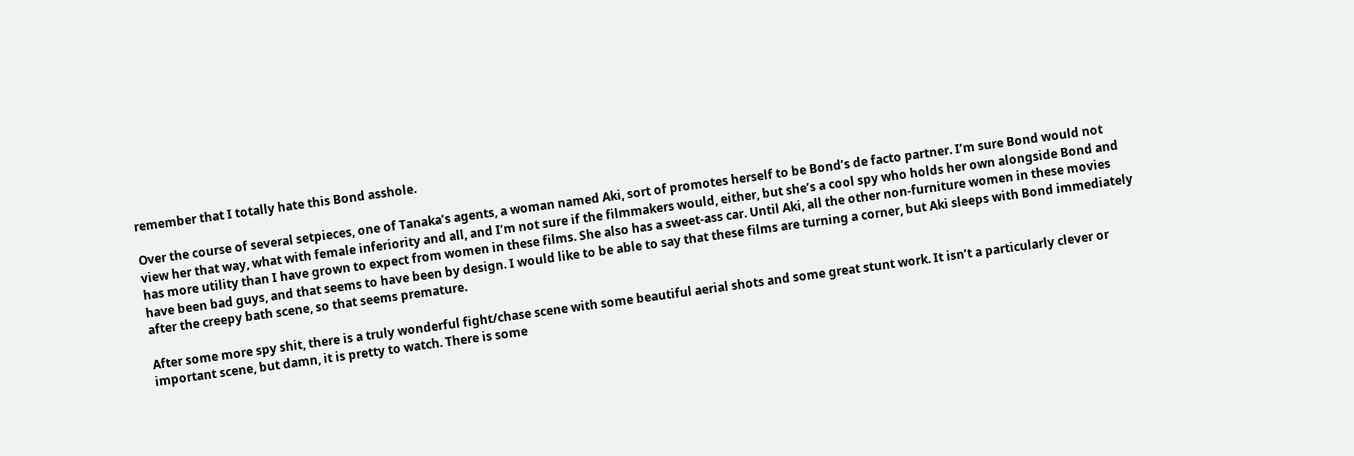remember that I totally hate this Bond asshole.

Over the course of several setpieces, one of Tanaka’s agents, a woman named Aki, sort of promotes herself to be Bond’s de facto partner. I’m sure Bond would not view her that way, what with female inferiority and all, and I’m not sure if the filmmakers would, either, but she’s a cool spy who holds her own alongside Bond and has more utility than I have grown to expect from women in these films. She also has a sweet-ass car. Until Aki, all the other non-furniture women in these movies have been bad guys, and that seems to have been by design. I would like to be able to say that these films are turning a corner, but Aki sleeps with Bond immediately after the creepy bath scene, so that seems premature.

After some more spy shit, there is a truly wonderful fight/chase scene with some beautiful aerial shots and some great stunt work. It isn’t a particularly clever or important scene, but damn, it is pretty to watch. There is some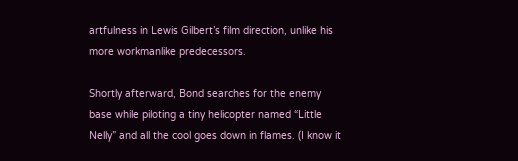artfulness in Lewis Gilbert’s film direction, unlike his more workmanlike predecessors.

Shortly afterward, Bond searches for the enemy base while piloting a tiny helicopter named “Little Nelly” and all the cool goes down in flames. (I know it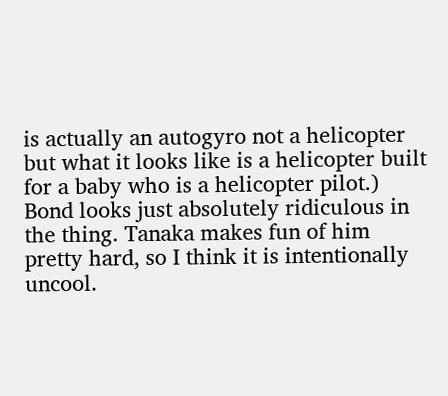is actually an autogyro not a helicopter but what it looks like is a helicopter built for a baby who is a helicopter pilot.) Bond looks just absolutely ridiculous in the thing. Tanaka makes fun of him pretty hard, so I think it is intentionally uncool.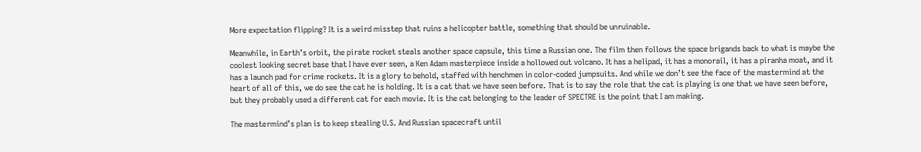More expectation flipping? It is a weird misstep that ruins a helicopter battle, something that should be unruinable.

Meanwhile, in Earth’s orbit, the pirate rocket steals another space capsule, this time a Russian one. The film then follows the space brigands back to what is maybe the coolest looking secret base that I have ever seen, a Ken Adam masterpiece inside a hollowed out volcano. It has a helipad, it has a monorail, it has a piranha moat, and it has a launch pad for crime rockets. It is a glory to behold, staffed with henchmen in color-coded jumpsuits. And while we don’t see the face of the mastermind at the heart of all of this, we do see the cat he is holding. It is a cat that we have seen before. That is to say the role that the cat is playing is one that we have seen before, but they probably used a different cat for each movie. It is the cat belonging to the leader of SPECTRE is the point that I am making.

The mastermind’s plan is to keep stealing U.S. And Russian spacecraft until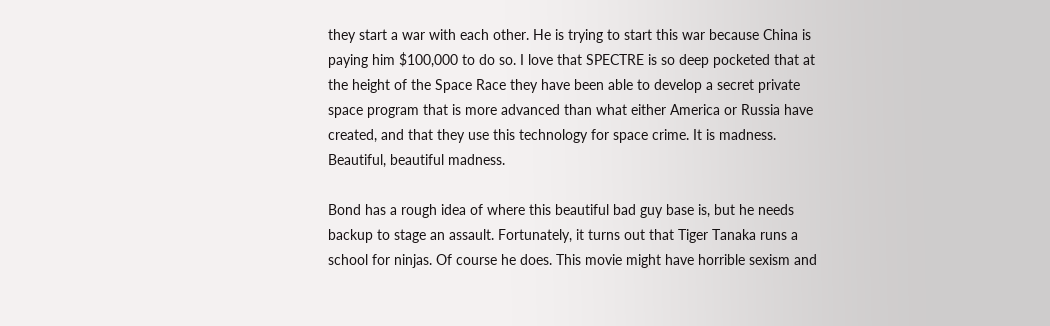they start a war with each other. He is trying to start this war because China is paying him $100,000 to do so. I love that SPECTRE is so deep pocketed that at the height of the Space Race they have been able to develop a secret private space program that is more advanced than what either America or Russia have created, and that they use this technology for space crime. It is madness. Beautiful, beautiful madness.

Bond has a rough idea of where this beautiful bad guy base is, but he needs backup to stage an assault. Fortunately, it turns out that Tiger Tanaka runs a school for ninjas. Of course he does. This movie might have horrible sexism and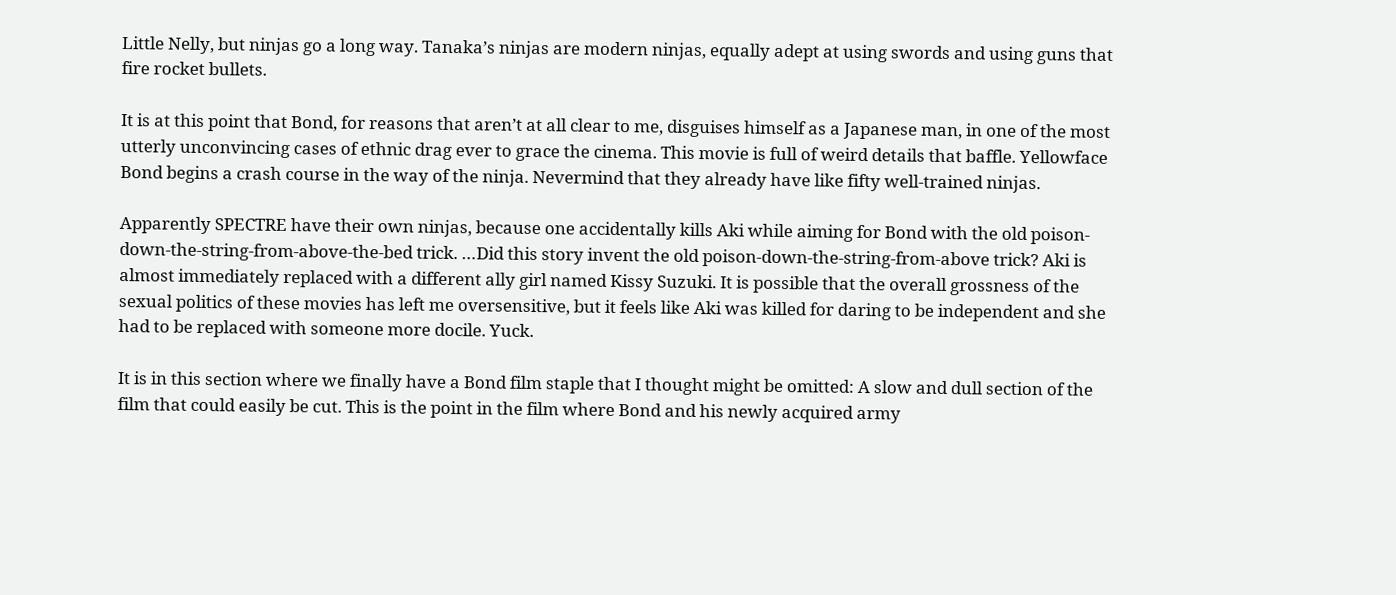Little Nelly, but ninjas go a long way. Tanaka’s ninjas are modern ninjas, equally adept at using swords and using guns that fire rocket bullets.

It is at this point that Bond, for reasons that aren’t at all clear to me, disguises himself as a Japanese man, in one of the most utterly unconvincing cases of ethnic drag ever to grace the cinema. This movie is full of weird details that baffle. Yellowface Bond begins a crash course in the way of the ninja. Nevermind that they already have like fifty well-trained ninjas.

Apparently SPECTRE have their own ninjas, because one accidentally kills Aki while aiming for Bond with the old poison-down-the-string-from-above-the-bed trick. …Did this story invent the old poison-down-the-string-from-above trick? Aki is almost immediately replaced with a different ally girl named Kissy Suzuki. It is possible that the overall grossness of the sexual politics of these movies has left me oversensitive, but it feels like Aki was killed for daring to be independent and she had to be replaced with someone more docile. Yuck.

It is in this section where we finally have a Bond film staple that I thought might be omitted: A slow and dull section of the film that could easily be cut. This is the point in the film where Bond and his newly acquired army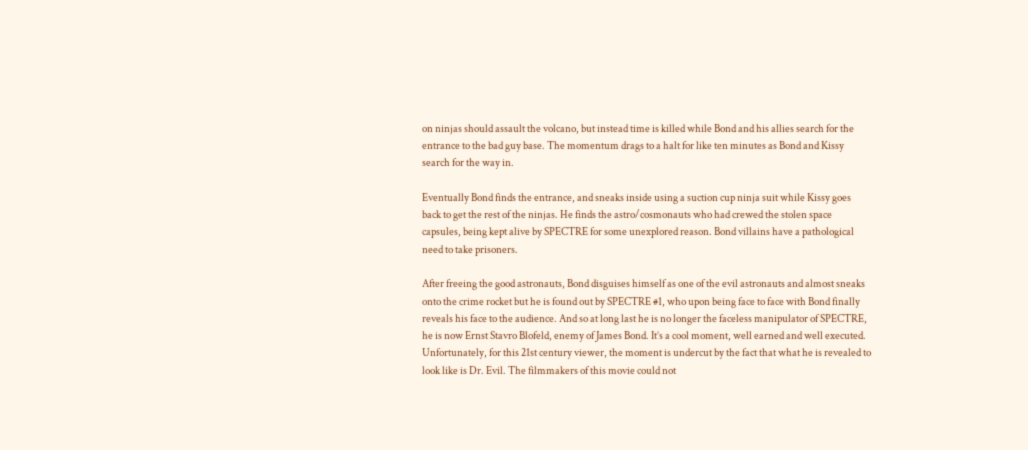on ninjas should assault the volcano, but instead time is killed while Bond and his allies search for the entrance to the bad guy base. The momentum drags to a halt for like ten minutes as Bond and Kissy search for the way in.

Eventually Bond finds the entrance, and sneaks inside using a suction cup ninja suit while Kissy goes back to get the rest of the ninjas. He finds the astro/cosmonauts who had crewed the stolen space capsules, being kept alive by SPECTRE for some unexplored reason. Bond villains have a pathological need to take prisoners.

After freeing the good astronauts, Bond disguises himself as one of the evil astronauts and almost sneaks onto the crime rocket but he is found out by SPECTRE #1, who upon being face to face with Bond finally reveals his face to the audience. And so at long last he is no longer the faceless manipulator of SPECTRE, he is now Ernst Stavro Blofeld, enemy of James Bond. It’s a cool moment, well earned and well executed. Unfortunately, for this 21st century viewer, the moment is undercut by the fact that what he is revealed to look like is Dr. Evil. The filmmakers of this movie could not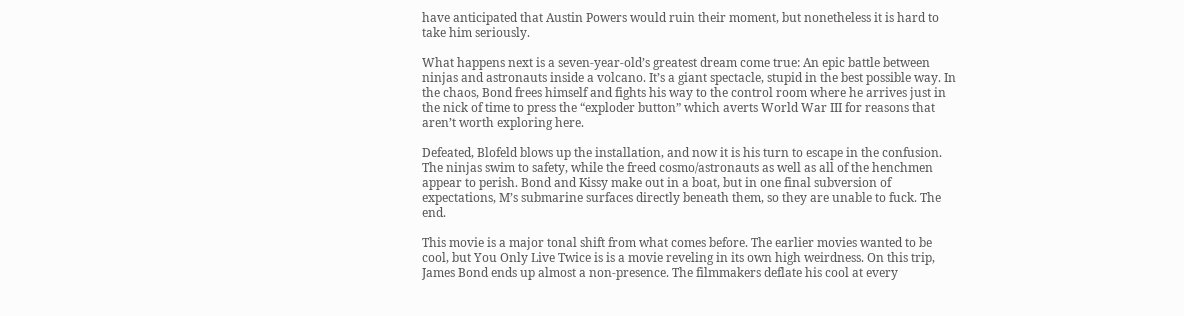have anticipated that Austin Powers would ruin their moment, but nonetheless it is hard to take him seriously.

What happens next is a seven-year-old’s greatest dream come true: An epic battle between ninjas and astronauts inside a volcano. It’s a giant spectacle, stupid in the best possible way. In the chaos, Bond frees himself and fights his way to the control room where he arrives just in the nick of time to press the “exploder button” which averts World War III for reasons that aren’t worth exploring here.

Defeated, Blofeld blows up the installation, and now it is his turn to escape in the confusion. The ninjas swim to safety, while the freed cosmo/astronauts as well as all of the henchmen appear to perish. Bond and Kissy make out in a boat, but in one final subversion of expectations, M’s submarine surfaces directly beneath them, so they are unable to fuck. The end.

This movie is a major tonal shift from what comes before. The earlier movies wanted to be cool, but You Only Live Twice is is a movie reveling in its own high weirdness. On this trip, James Bond ends up almost a non-presence. The filmmakers deflate his cool at every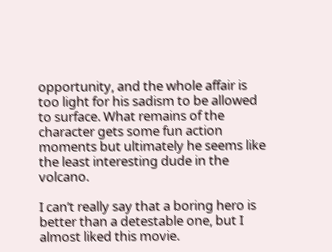opportunity, and the whole affair is too light for his sadism to be allowed to surface. What remains of the character gets some fun action moments but ultimately he seems like the least interesting dude in the volcano.

I can’t really say that a boring hero is better than a detestable one, but I almost liked this movie.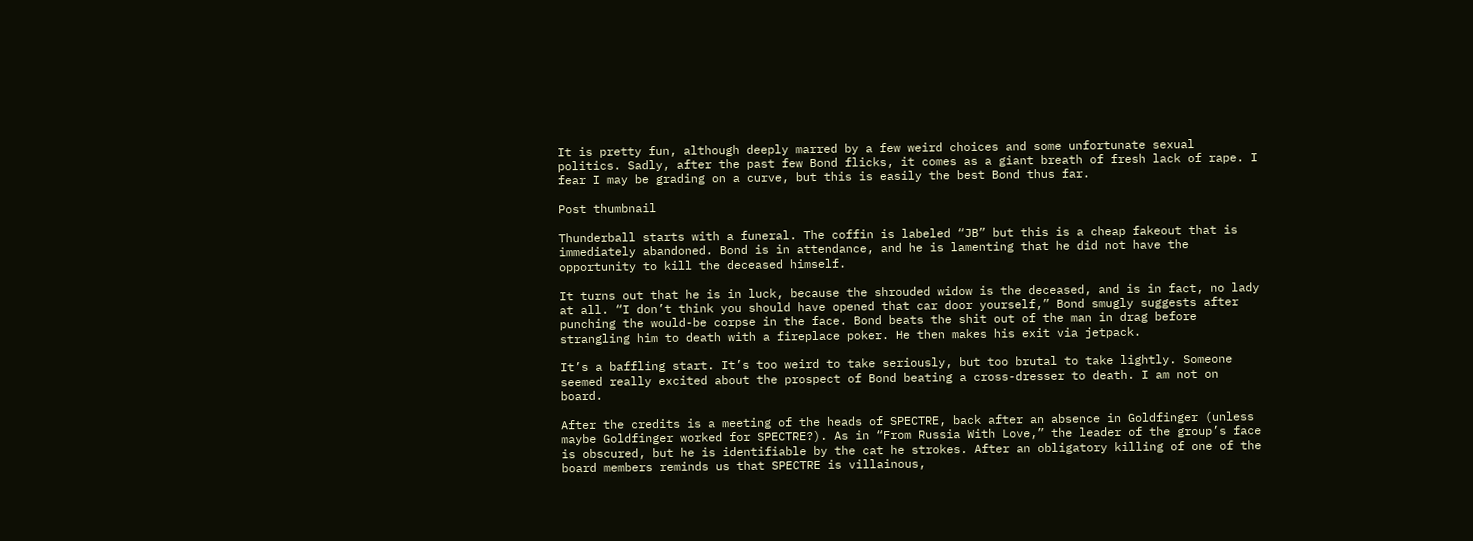It is pretty fun, although deeply marred by a few weird choices and some unfortunate sexual politics. Sadly, after the past few Bond flicks, it comes as a giant breath of fresh lack of rape. I fear I may be grading on a curve, but this is easily the best Bond thus far.

Post thumbnail

Thunderball starts with a funeral. The coffin is labeled “JB” but this is a cheap fakeout that is immediately abandoned. Bond is in attendance, and he is lamenting that he did not have the opportunity to kill the deceased himself.

It turns out that he is in luck, because the shrouded widow is the deceased, and is in fact, no lady at all. “I don’t think you should have opened that car door yourself,” Bond smugly suggests after punching the would-be corpse in the face. Bond beats the shit out of the man in drag before strangling him to death with a fireplace poker. He then makes his exit via jetpack.

It’s a baffling start. It’s too weird to take seriously, but too brutal to take lightly. Someone seemed really excited about the prospect of Bond beating a cross-dresser to death. I am not on board.

After the credits is a meeting of the heads of SPECTRE, back after an absence in Goldfinger (unless maybe Goldfinger worked for SPECTRE?). As in “From Russia With Love,” the leader of the group’s face is obscured, but he is identifiable by the cat he strokes. After an obligatory killing of one of the board members reminds us that SPECTRE is villainous,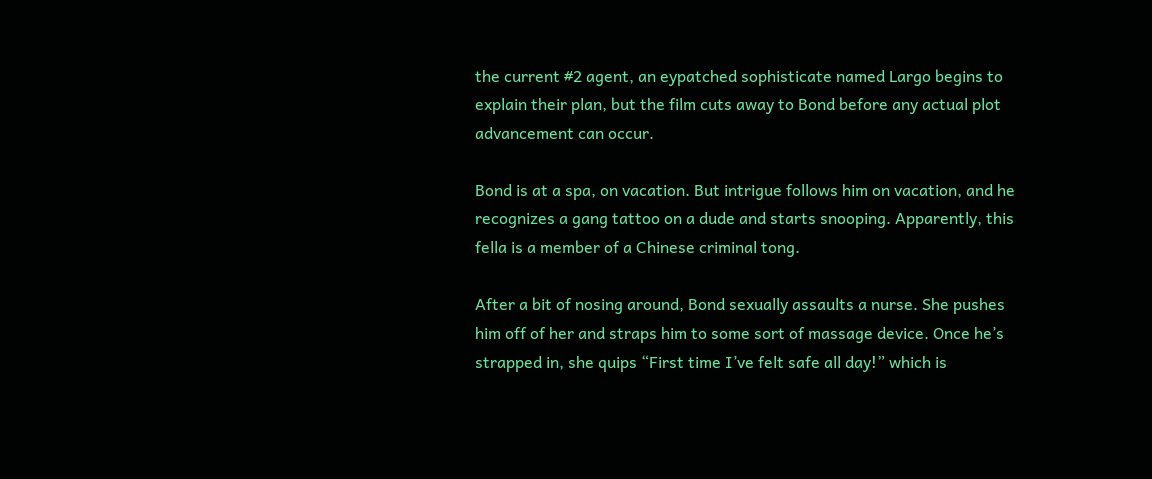the current #2 agent, an eypatched sophisticate named Largo begins to explain their plan, but the film cuts away to Bond before any actual plot advancement can occur.

Bond is at a spa, on vacation. But intrigue follows him on vacation, and he recognizes a gang tattoo on a dude and starts snooping. Apparently, this fella is a member of a Chinese criminal tong.

After a bit of nosing around, Bond sexually assaults a nurse. She pushes him off of her and straps him to some sort of massage device. Once he’s strapped in, she quips “First time I’ve felt safe all day!” which is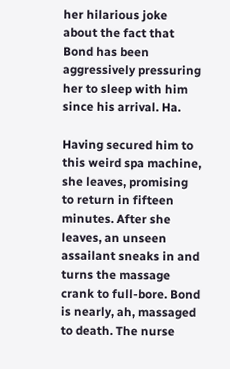her hilarious joke about the fact that Bond has been aggressively pressuring her to sleep with him since his arrival. Ha.

Having secured him to this weird spa machine, she leaves, promising to return in fifteen minutes. After she leaves, an unseen assailant sneaks in and turns the massage crank to full-bore. Bond is nearly, ah, massaged to death. The nurse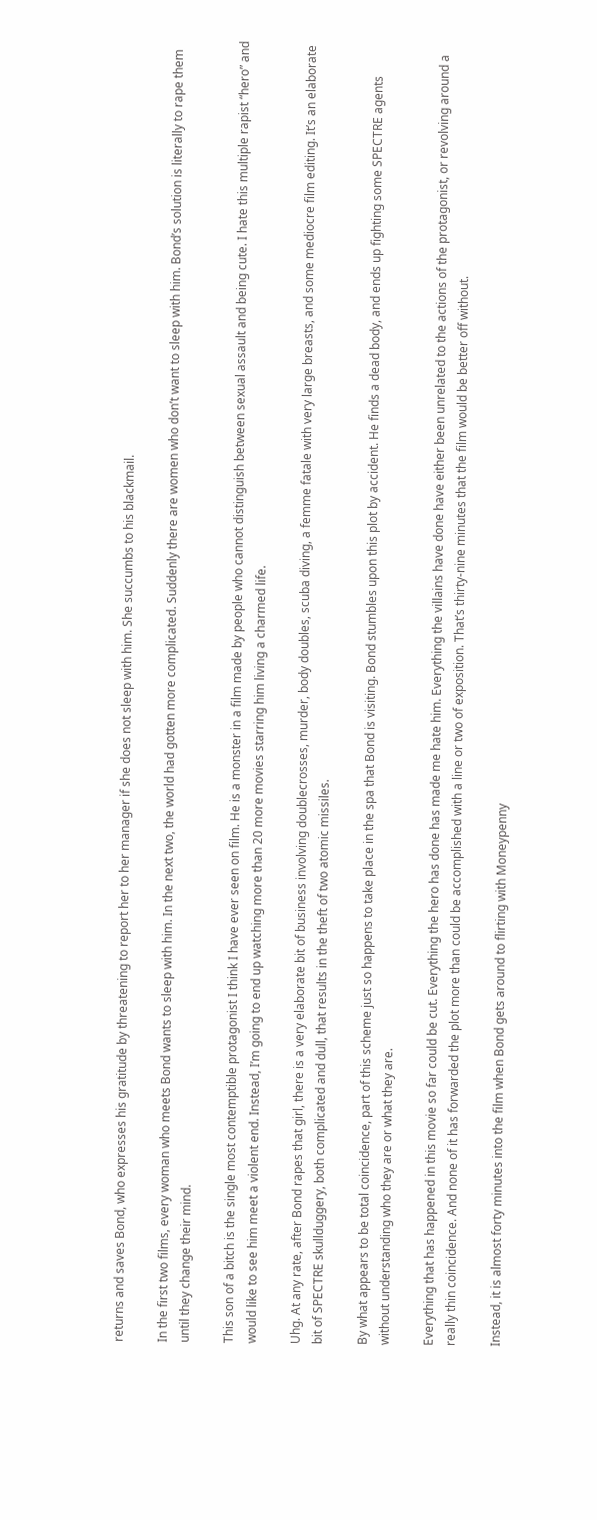returns and saves Bond, who expresses his gratitude by threatening to report her to her manager if she does not sleep with him. She succumbs to his blackmail.

In the first two films, every woman who meets Bond wants to sleep with him. In the next two, the world had gotten more complicated. Suddenly there are women who don’t want to sleep with him. Bond’s solution is literally to rape them until they change their mind.

This son of a bitch is the single most contemptible protagonist I think I have ever seen on film. He is a monster in a film made by people who cannot distinguish between sexual assault and being cute. I hate this multiple rapist “hero” and would like to see him meet a violent end. Instead, I’m going to end up watching more than 20 more movies starring him living a charmed life.

Uhg. At any rate, after Bond rapes that girl, there is a very elaborate bit of business involving doublecrosses, murder, body doubles, scuba diving, a femme fatale with very large breasts, and some mediocre film editing. It’s an elaborate bit of SPECTRE skullduggery, both complicated and dull, that results in the theft of two atomic missiles.

By what appears to be total coincidence, part of this scheme just so happens to take place in the spa that Bond is visiting. Bond stumbles upon this plot by accident. He finds a dead body, and ends up fighting some SPECTRE agents without understanding who they are or what they are.

Everything that has happened in this movie so far could be cut. Everything the hero has done has made me hate him. Everything the villains have done have either been unrelated to the actions of the protagonist, or revolving around a really thin coincidence. And none of it has forwarded the plot more than could be accomplished with a line or two of exposition. That’s thirty-nine minutes that the film would be better off without.

Instead, it is almost forty minutes into the film when Bond gets around to flirting with Moneypenny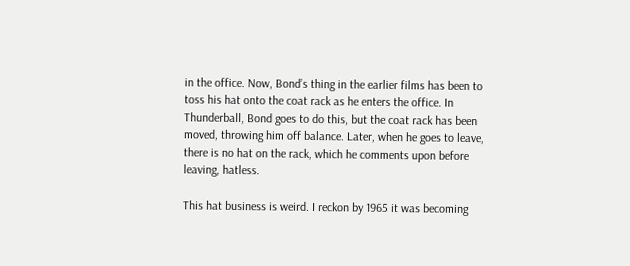in the office. Now, Bond’s thing in the earlier films has been to toss his hat onto the coat rack as he enters the office. In Thunderball, Bond goes to do this, but the coat rack has been moved, throwing him off balance. Later, when he goes to leave, there is no hat on the rack, which he comments upon before leaving, hatless.

This hat business is weird. I reckon by 1965 it was becoming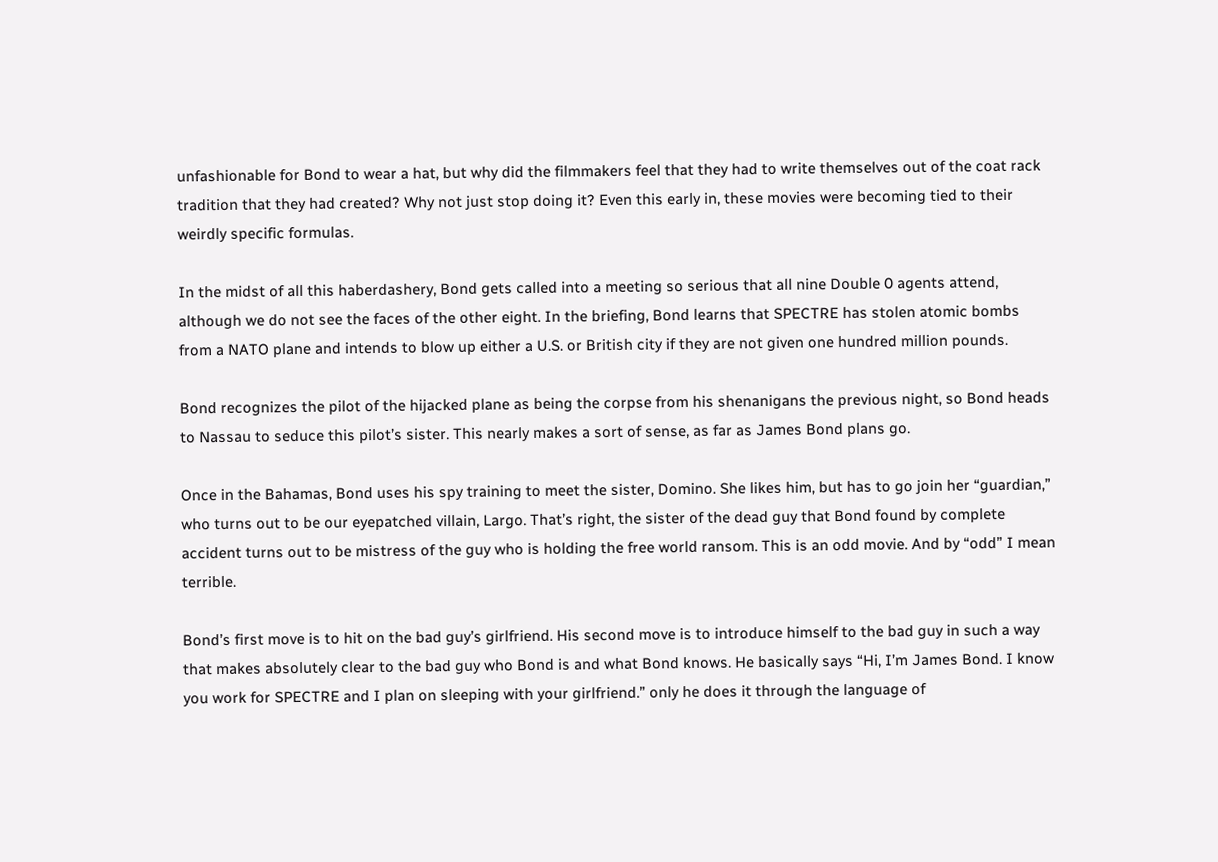unfashionable for Bond to wear a hat, but why did the filmmakers feel that they had to write themselves out of the coat rack tradition that they had created? Why not just stop doing it? Even this early in, these movies were becoming tied to their weirdly specific formulas.

In the midst of all this haberdashery, Bond gets called into a meeting so serious that all nine Double 0 agents attend, although we do not see the faces of the other eight. In the briefing, Bond learns that SPECTRE has stolen atomic bombs from a NATO plane and intends to blow up either a U.S. or British city if they are not given one hundred million pounds.

Bond recognizes the pilot of the hijacked plane as being the corpse from his shenanigans the previous night, so Bond heads to Nassau to seduce this pilot’s sister. This nearly makes a sort of sense, as far as James Bond plans go.

Once in the Bahamas, Bond uses his spy training to meet the sister, Domino. She likes him, but has to go join her “guardian,” who turns out to be our eyepatched villain, Largo. That’s right, the sister of the dead guy that Bond found by complete accident turns out to be mistress of the guy who is holding the free world ransom. This is an odd movie. And by “odd” I mean terrible.

Bond’s first move is to hit on the bad guy’s girlfriend. His second move is to introduce himself to the bad guy in such a way that makes absolutely clear to the bad guy who Bond is and what Bond knows. He basically says “Hi, I’m James Bond. I know you work for SPECTRE and I plan on sleeping with your girlfriend.” only he does it through the language of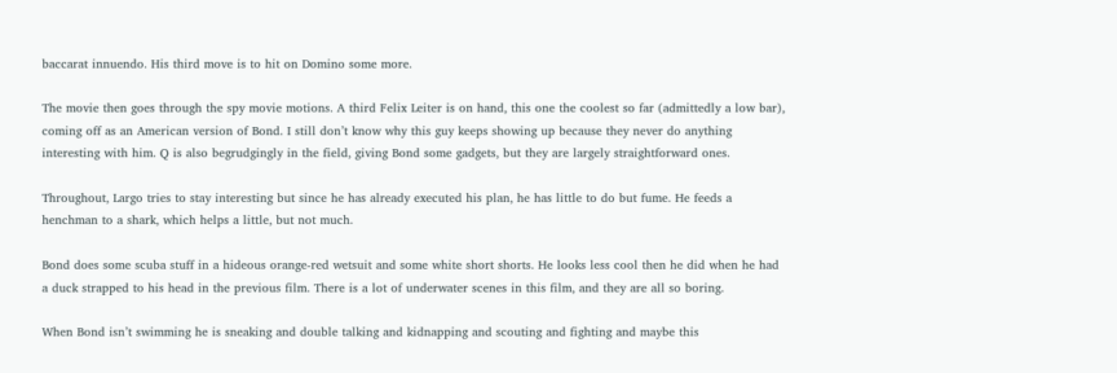baccarat innuendo. His third move is to hit on Domino some more.

The movie then goes through the spy movie motions. A third Felix Leiter is on hand, this one the coolest so far (admittedly a low bar), coming off as an American version of Bond. I still don’t know why this guy keeps showing up because they never do anything interesting with him. Q is also begrudgingly in the field, giving Bond some gadgets, but they are largely straightforward ones.

Throughout, Largo tries to stay interesting but since he has already executed his plan, he has little to do but fume. He feeds a henchman to a shark, which helps a little, but not much.

Bond does some scuba stuff in a hideous orange-red wetsuit and some white short shorts. He looks less cool then he did when he had a duck strapped to his head in the previous film. There is a lot of underwater scenes in this film, and they are all so boring.

When Bond isn’t swimming he is sneaking and double talking and kidnapping and scouting and fighting and maybe this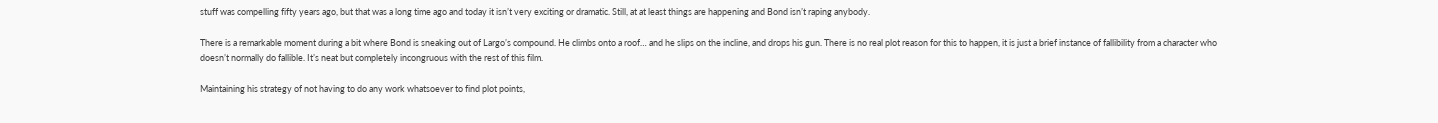stuff was compelling fifty years ago, but that was a long time ago and today it isn’t very exciting or dramatic. Still, at at least things are happening and Bond isn’t raping anybody.

There is a remarkable moment during a bit where Bond is sneaking out of Largo’s compound. He climbs onto a roof… and he slips on the incline, and drops his gun. There is no real plot reason for this to happen, it is just a brief instance of fallibility from a character who doesn’t normally do fallible. It’s neat but completely incongruous with the rest of this film.

Maintaining his strategy of not having to do any work whatsoever to find plot points,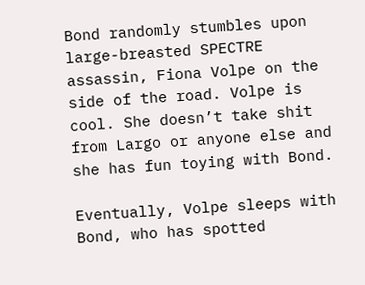Bond randomly stumbles upon large-breasted SPECTRE assassin, Fiona Volpe on the side of the road. Volpe is cool. She doesn’t take shit from Largo or anyone else and she has fun toying with Bond.

Eventually, Volpe sleeps with Bond, who has spotted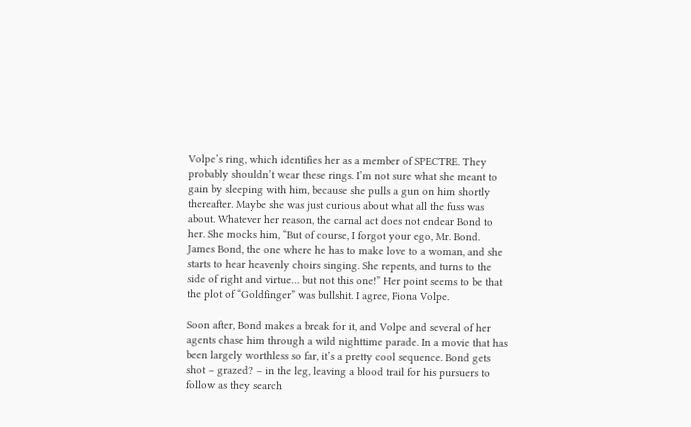Volpe’s ring, which identifies her as a member of SPECTRE. They probably shouldn’t wear these rings. I’m not sure what she meant to gain by sleeping with him, because she pulls a gun on him shortly thereafter. Maybe she was just curious about what all the fuss was about. Whatever her reason, the carnal act does not endear Bond to her. She mocks him, “But of course, I forgot your ego, Mr. Bond. James Bond, the one where he has to make love to a woman, and she starts to hear heavenly choirs singing. She repents, and turns to the side of right and virtue… but not this one!” Her point seems to be that the plot of “Goldfinger” was bullshit. I agree, Fiona Volpe.

Soon after, Bond makes a break for it, and Volpe and several of her agents chase him through a wild nighttime parade. In a movie that has been largely worthless so far, it’s a pretty cool sequence. Bond gets shot – grazed? – in the leg, leaving a blood trail for his pursuers to follow as they search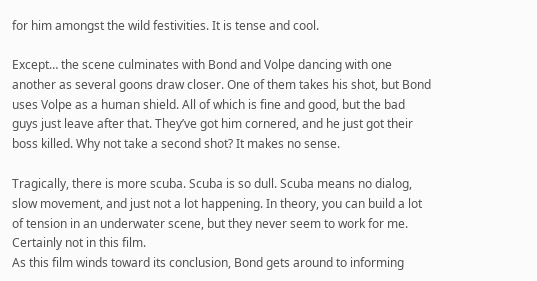for him amongst the wild festivities. It is tense and cool.

Except… the scene culminates with Bond and Volpe dancing with one another as several goons draw closer. One of them takes his shot, but Bond uses Volpe as a human shield. All of which is fine and good, but the bad guys just leave after that. They’ve got him cornered, and he just got their boss killed. Why not take a second shot? It makes no sense.

Tragically, there is more scuba. Scuba is so dull. Scuba means no dialog, slow movement, and just not a lot happening. In theory, you can build a lot of tension in an underwater scene, but they never seem to work for me. Certainly not in this film.
As this film winds toward its conclusion, Bond gets around to informing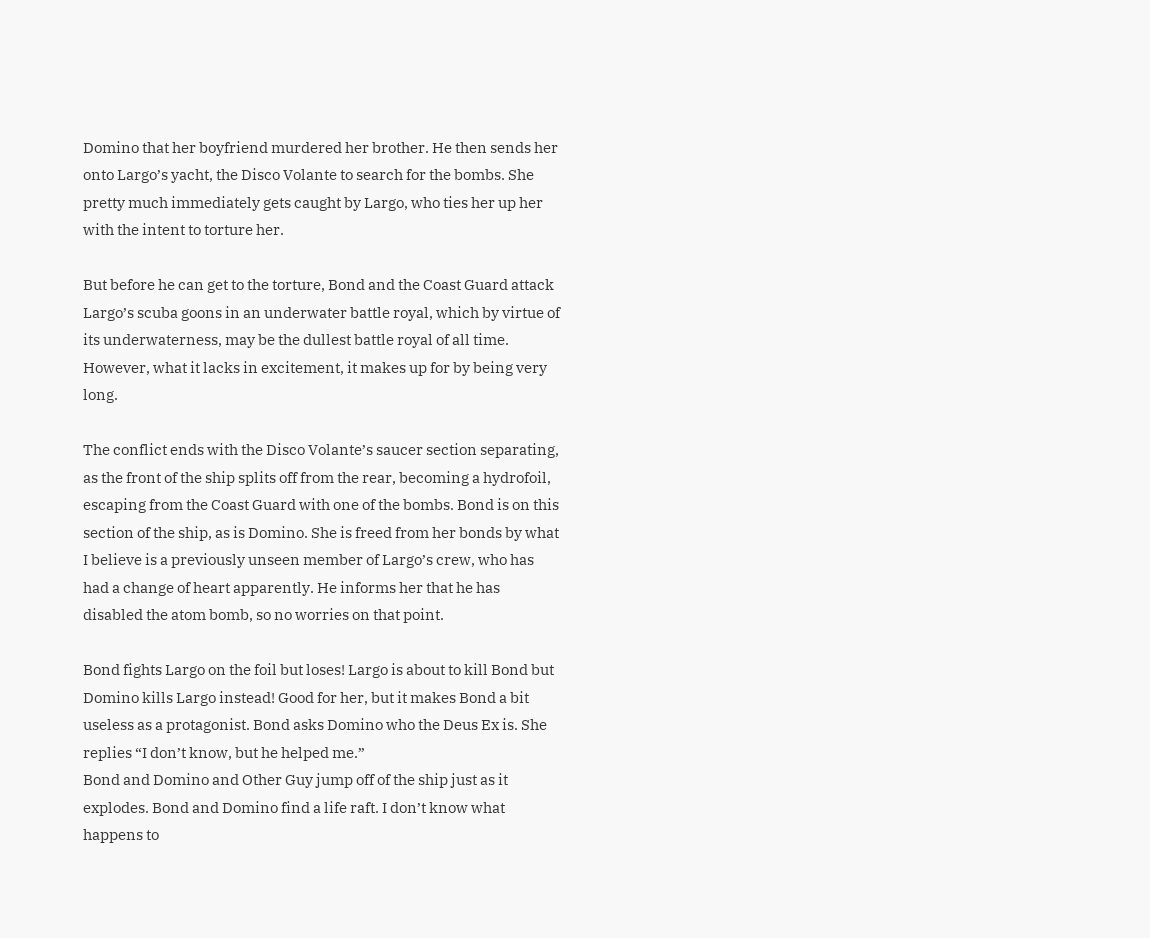Domino that her boyfriend murdered her brother. He then sends her onto Largo’s yacht, the Disco Volante to search for the bombs. She pretty much immediately gets caught by Largo, who ties her up her with the intent to torture her.

But before he can get to the torture, Bond and the Coast Guard attack Largo’s scuba goons in an underwater battle royal, which by virtue of its underwaterness, may be the dullest battle royal of all time. However, what it lacks in excitement, it makes up for by being very long.

The conflict ends with the Disco Volante’s saucer section separating, as the front of the ship splits off from the rear, becoming a hydrofoil, escaping from the Coast Guard with one of the bombs. Bond is on this section of the ship, as is Domino. She is freed from her bonds by what I believe is a previously unseen member of Largo’s crew, who has had a change of heart apparently. He informs her that he has disabled the atom bomb, so no worries on that point.

Bond fights Largo on the foil but loses! Largo is about to kill Bond but Domino kills Largo instead! Good for her, but it makes Bond a bit useless as a protagonist. Bond asks Domino who the Deus Ex is. She replies “I don’t know, but he helped me.”
Bond and Domino and Other Guy jump off of the ship just as it explodes. Bond and Domino find a life raft. I don’t know what happens to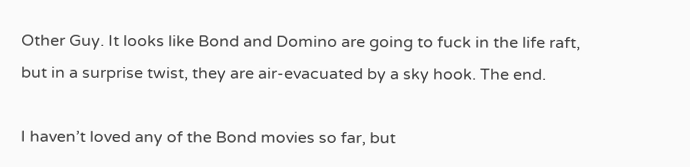Other Guy. It looks like Bond and Domino are going to fuck in the life raft, but in a surprise twist, they are air-evacuated by a sky hook. The end.

I haven’t loved any of the Bond movies so far, but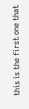this is the first one that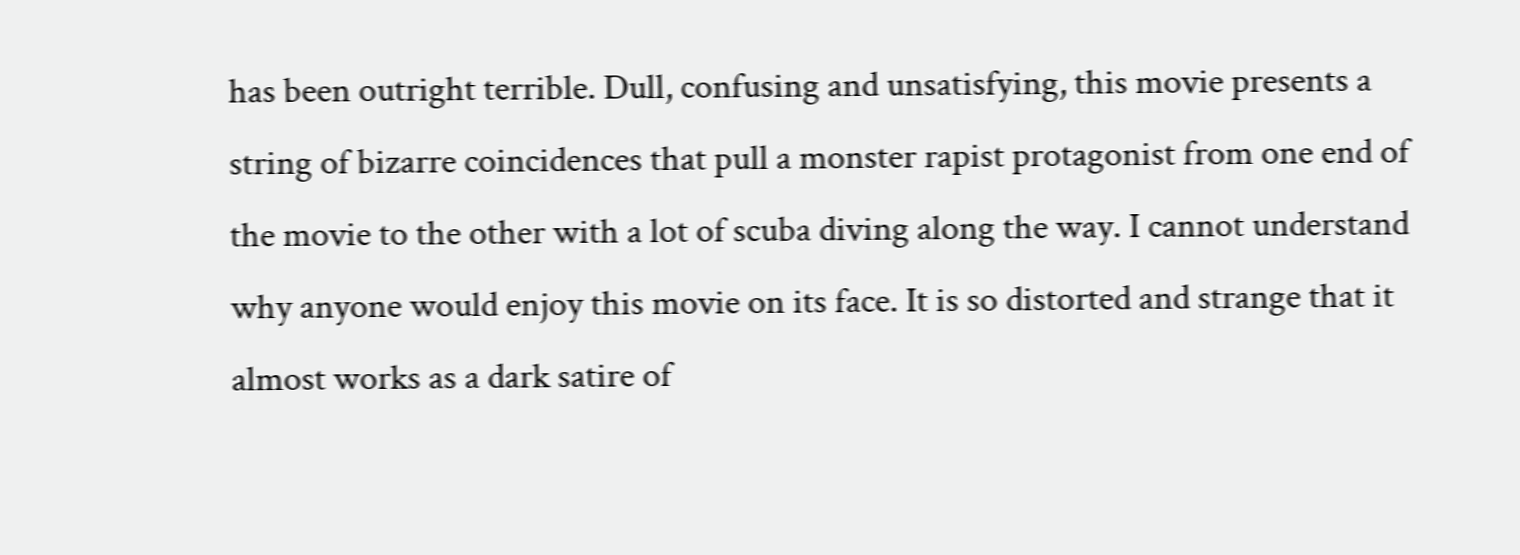has been outright terrible. Dull, confusing and unsatisfying, this movie presents a string of bizarre coincidences that pull a monster rapist protagonist from one end of the movie to the other with a lot of scuba diving along the way. I cannot understand why anyone would enjoy this movie on its face. It is so distorted and strange that it almost works as a dark satire of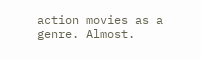action movies as a genre. Almost.